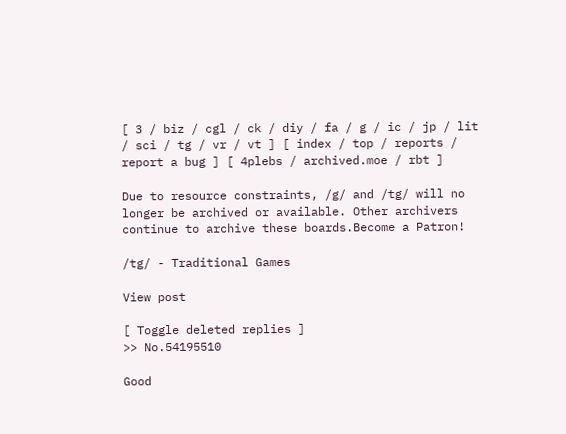[ 3 / biz / cgl / ck / diy / fa / g / ic / jp / lit / sci / tg / vr / vt ] [ index / top / reports / report a bug ] [ 4plebs / archived.moe / rbt ]

Due to resource constraints, /g/ and /tg/ will no longer be archived or available. Other archivers continue to archive these boards.Become a Patron!

/tg/ - Traditional Games

View post

[ Toggle deleted replies ]
>> No.54195510

Good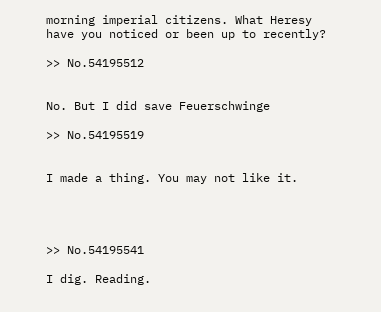morning imperial citizens. What Heresy have you noticed or been up to recently?

>> No.54195512


No. But I did save Feuerschwinge

>> No.54195519


I made a thing. You may not like it.




>> No.54195541

I dig. Reading.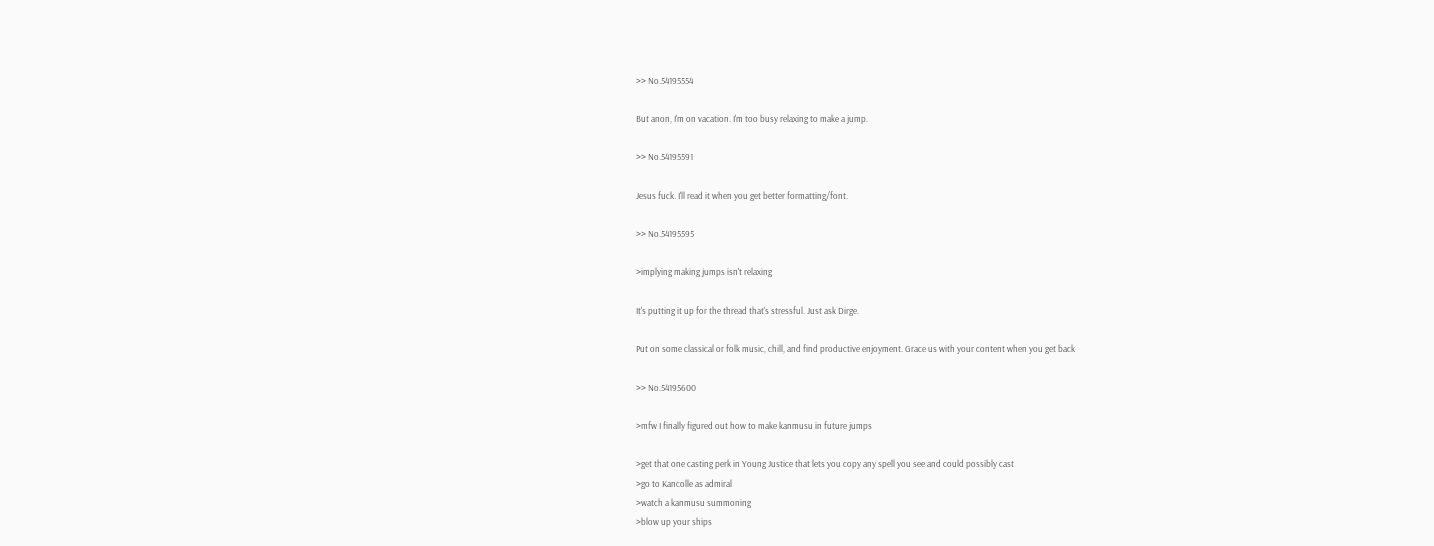>> No.54195554

But anon, I'm on vacation. I'm too busy relaxing to make a jump.

>> No.54195591

Jesus fuck. I'll read it when you get better formatting/font.

>> No.54195595

>implying making jumps isn't relaxing

It's putting it up for the thread that's stressful. Just ask Dirge.

Put on some classical or folk music, chill, and find productive enjoyment. Grace us with your content when you get back

>> No.54195600

>mfw I finally figured out how to make kanmusu in future jumps

>get that one casting perk in Young Justice that lets you copy any spell you see and could possibly cast
>go to Kancolle as admiral
>watch a kanmusu summoning
>blow up your ships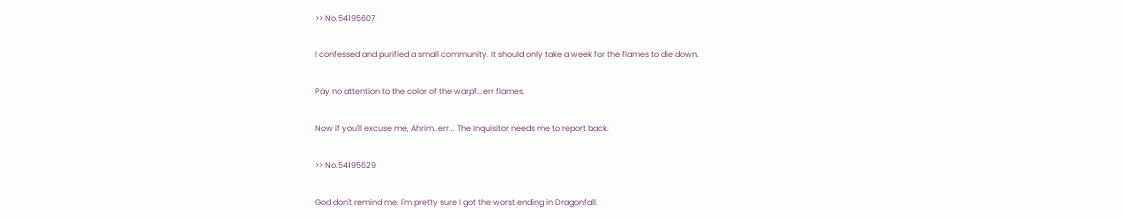>> No.54195607

I confessed and purified a small community. It should only take a week for the flames to die down.

Pay no attention to the color of the warpf...err flames.

Now if you'll excuse me, Ahrim..err... The Inquisitor needs me to report back.

>> No.54195629

God don't remind me. I'm pretty sure I got the worst ending in Dragonfall.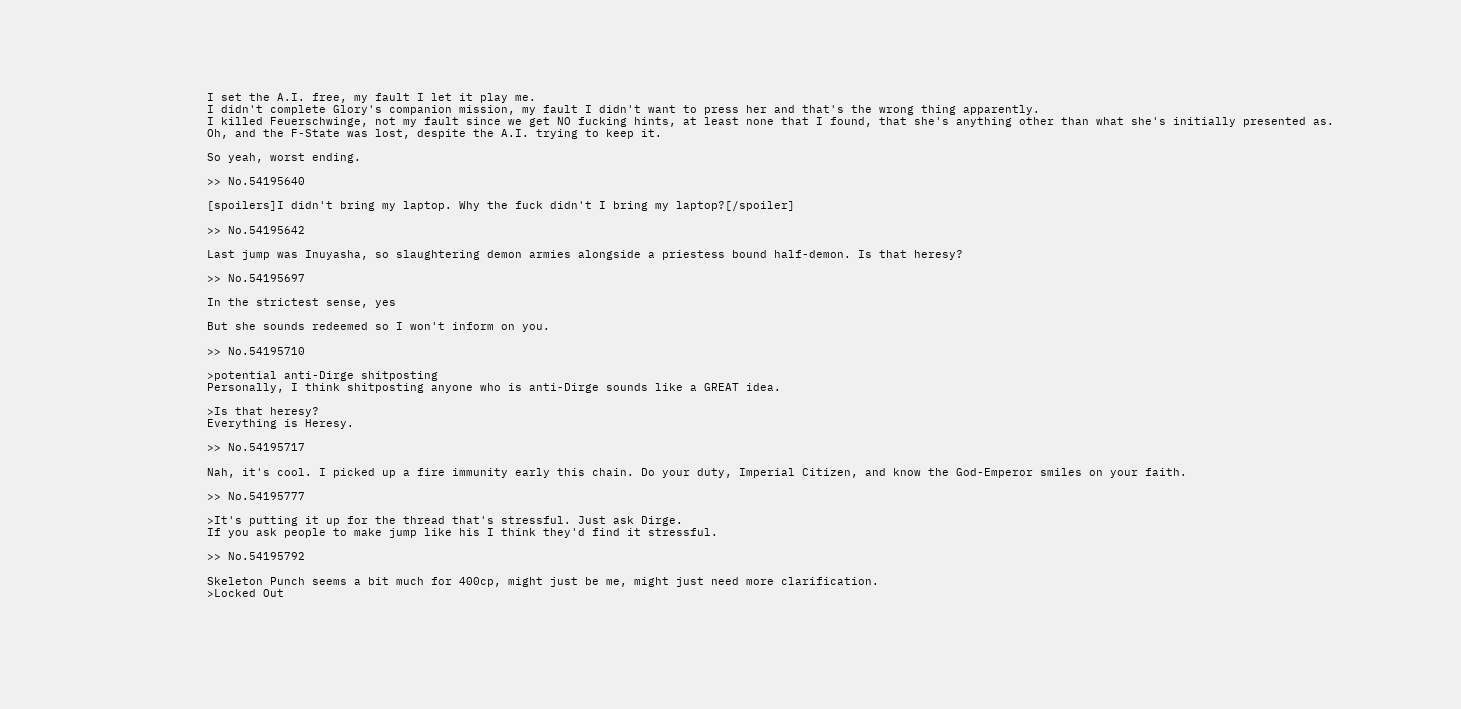I set the A.I. free, my fault I let it play me.
I didn't complete Glory's companion mission, my fault I didn't want to press her and that's the wrong thing apparently.
I killed Feuerschwinge, not my fault since we get NO fucking hints, at least none that I found, that she's anything other than what she's initially presented as.
Oh, and the F-State was lost, despite the A.I. trying to keep it.

So yeah, worst ending.

>> No.54195640

[spoilers]I didn't bring my laptop. Why the fuck didn't I bring my laptop?[/spoiler]

>> No.54195642

Last jump was Inuyasha, so slaughtering demon armies alongside a priestess bound half-demon. Is that heresy?

>> No.54195697

In the strictest sense, yes

But she sounds redeemed so I won't inform on you.

>> No.54195710

>potential anti-Dirge shitposting
Personally, I think shitposting anyone who is anti-Dirge sounds like a GREAT idea.

>Is that heresy?
Everything is Heresy.

>> No.54195717

Nah, it's cool. I picked up a fire immunity early this chain. Do your duty, Imperial Citizen, and know the God-Emperor smiles on your faith.

>> No.54195777

>It's putting it up for the thread that's stressful. Just ask Dirge.
If you ask people to make jump like his I think they'd find it stressful.

>> No.54195792

Skeleton Punch seems a bit much for 400cp, might just be me, might just need more clarification.
>Locked Out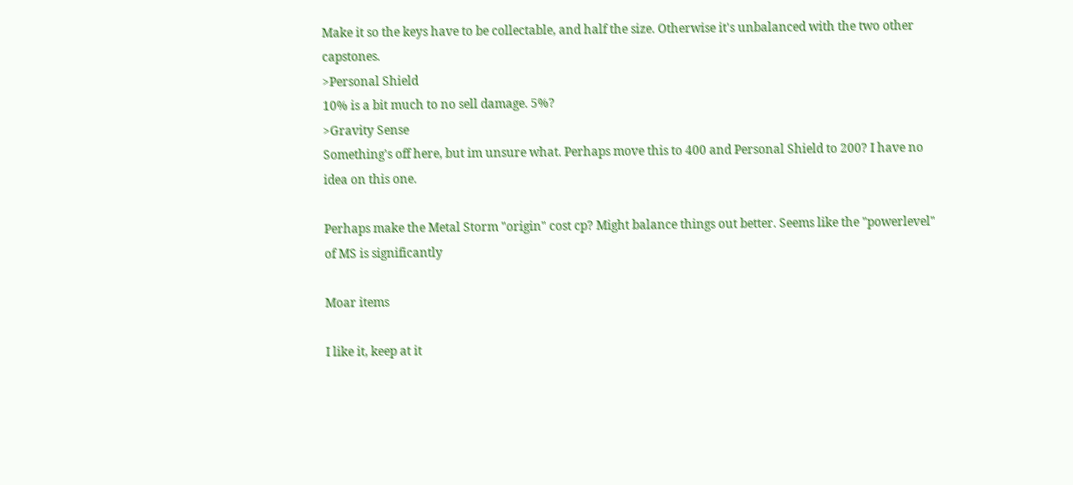Make it so the keys have to be collectable, and half the size. Otherwise it's unbalanced with the two other capstones.
>Personal Shield
10% is a bit much to no sell damage. 5%?
>Gravity Sense
Something's off here, but im unsure what. Perhaps move this to 400 and Personal Shield to 200? I have no idea on this one.

Perhaps make the Metal Storm "origin" cost cp? Might balance things out better. Seems like the "powerlevel" of MS is significantly

Moar items

I like it, keep at it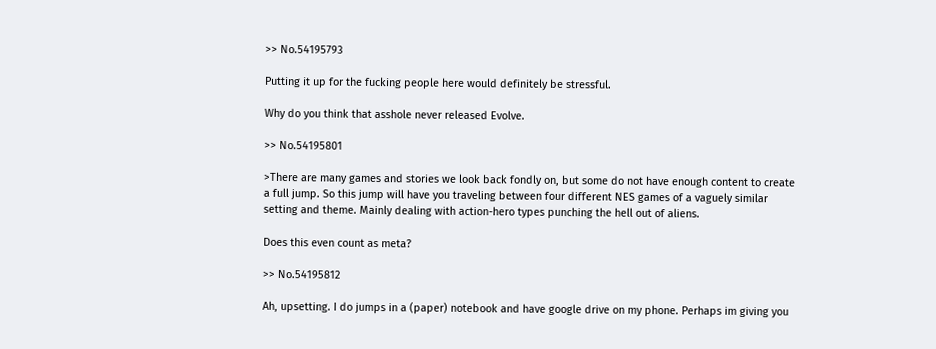>> No.54195793

Putting it up for the fucking people here would definitely be stressful.

Why do you think that asshole never released Evolve.

>> No.54195801

>There are many games and stories we look back fondly on, but some do not have enough content to create a full jump. So this jump will have you traveling between four different NES games of a vaguely similar setting and theme. Mainly dealing with action-hero types punching the hell out of aliens.

Does this even count as meta?

>> No.54195812

Ah, upsetting. I do jumps in a (paper) notebook and have google drive on my phone. Perhaps im giving you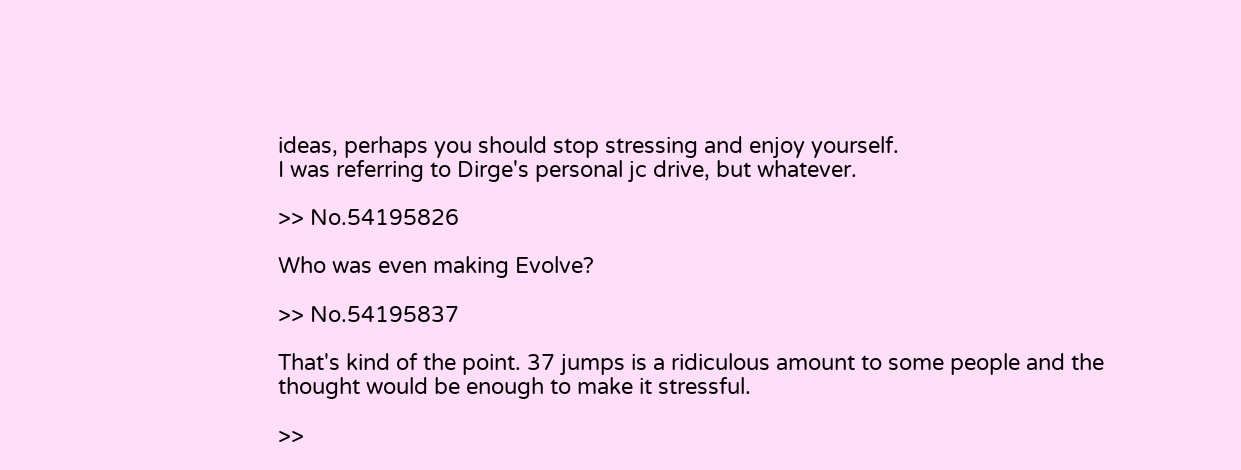ideas, perhaps you should stop stressing and enjoy yourself.
I was referring to Dirge's personal jc drive, but whatever.

>> No.54195826

Who was even making Evolve?

>> No.54195837

That's kind of the point. 37 jumps is a ridiculous amount to some people and the thought would be enough to make it stressful.

>>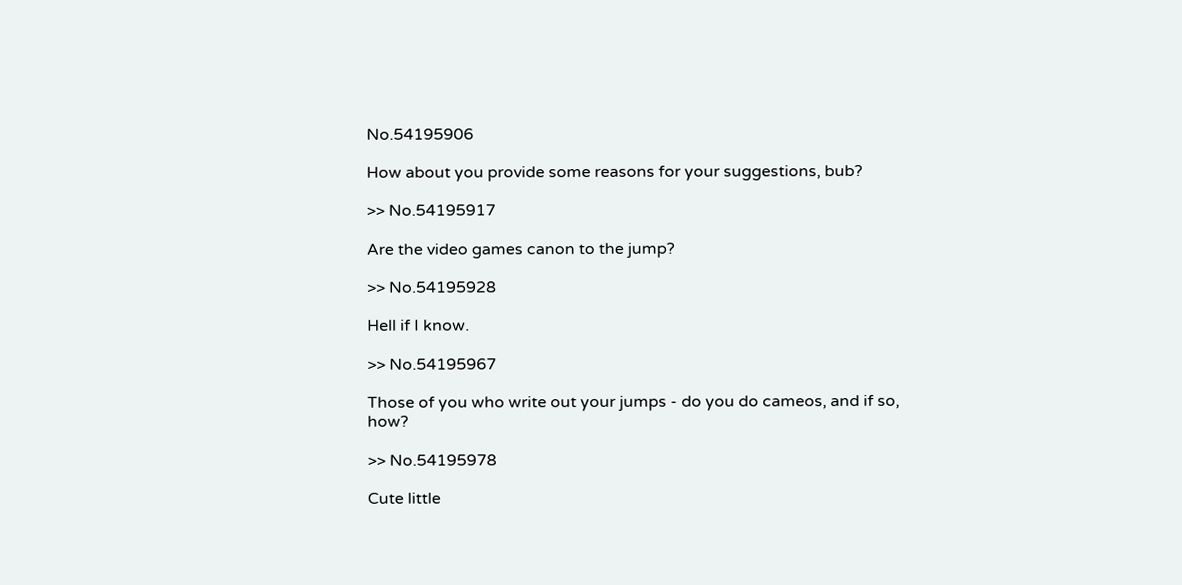No.54195906

How about you provide some reasons for your suggestions, bub?

>> No.54195917

Are the video games canon to the jump?

>> No.54195928

Hell if I know.

>> No.54195967

Those of you who write out your jumps - do you do cameos, and if so, how?

>> No.54195978

Cute little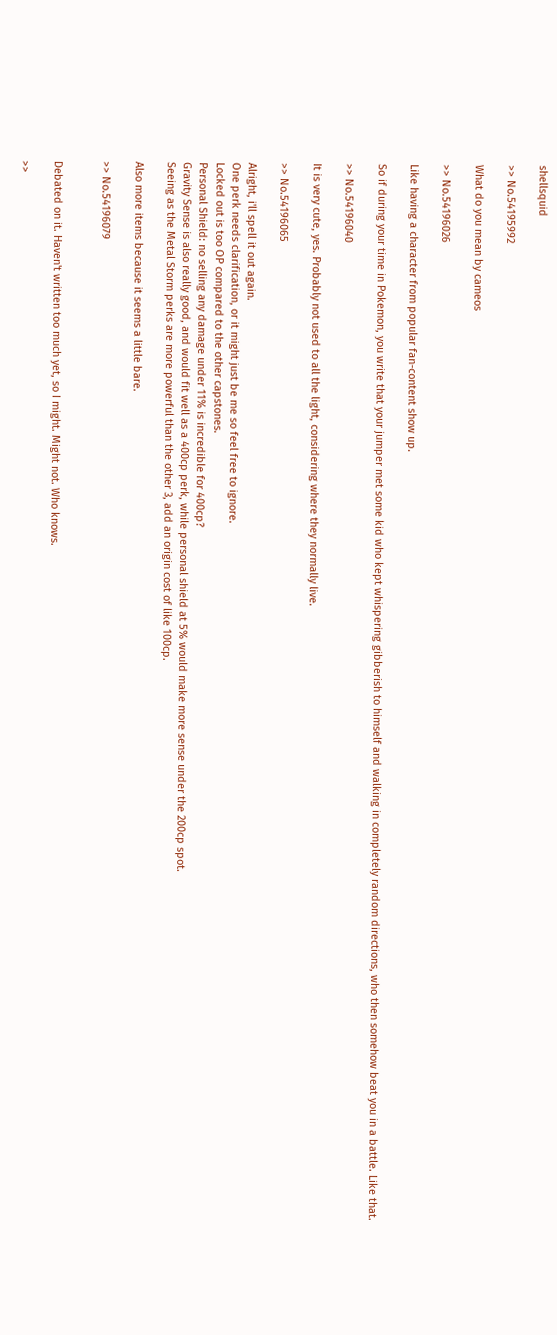shellsquid

>> No.54195992

What do you mean by cameos

>> No.54196026

Like having a character from popular fan-content show up.

So if during your time in Pokemon, you write that your jumper met some kid who kept whispering gibberish to himself and walking in completely random directions, who then somehow beat you in a battle. Like that.

>> No.54196040

It is very cute, yes. Probably not used to all the light, considering where they normally live.

>> No.54196065

Alright, i'll spell it out again.
One perk needs clarification, or it might just be me so feel free to ignore.
Locked out is too OP compared to the other capstones.
Personal Shield: no selling any damage under 11% is incredible for 400cp?
Gravity Sense is also really good, and would fit well as a 400cp perk, while personal shield at 5% would make more sense under the 200cp spot.
Seeing as the Metal Storm perks are more powerful than the other 3, add an origin cost of like 100cp.

Also more items because it seems a little bare.

>> No.54196079


Debated on it. Haven't written too much yet, so I might. Might not. Who knows.

>>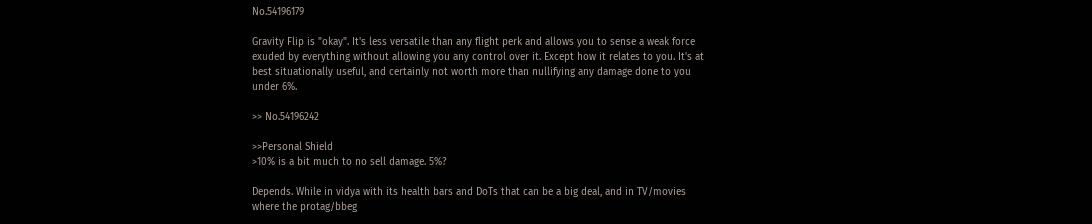No.54196179

Gravity Flip is "okay". It's less versatile than any flight perk and allows you to sense a weak force exuded by everything without allowing you any control over it. Except how it relates to you. It's at best situationally useful, and certainly not worth more than nullifying any damage done to you under 6%.

>> No.54196242

>>Personal Shield
>10% is a bit much to no sell damage. 5%?

Depends. While in vidya with its health bars and DoTs that can be a big deal, and in TV/movies where the protag/bbeg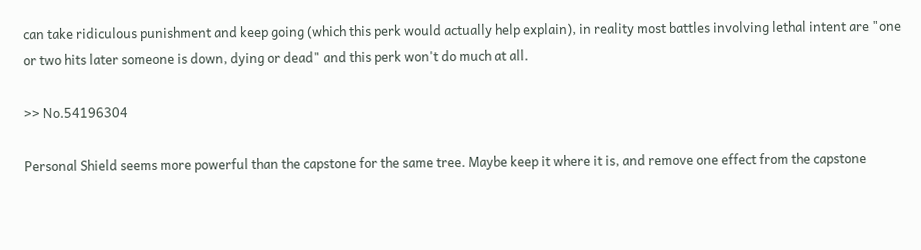can take ridiculous punishment and keep going (which this perk would actually help explain), in reality most battles involving lethal intent are "one or two hits later someone is down, dying or dead" and this perk won't do much at all.

>> No.54196304

Personal Shield seems more powerful than the capstone for the same tree. Maybe keep it where it is, and remove one effect from the capstone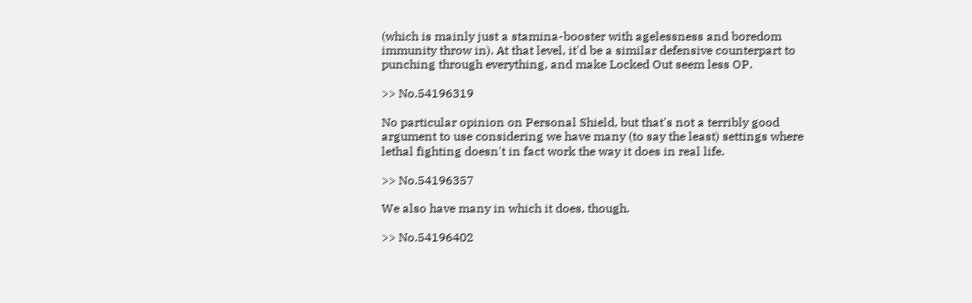(which is mainly just a stamina-booster with agelessness and boredom immunity throw in). At that level, it'd be a similar defensive counterpart to punching through everything, and make Locked Out seem less OP.

>> No.54196319

No particular opinion on Personal Shield, but that's not a terribly good argument to use considering we have many (to say the least) settings where lethal fighting doesn't in fact work the way it does in real life.

>> No.54196357

We also have many in which it does, though.

>> No.54196402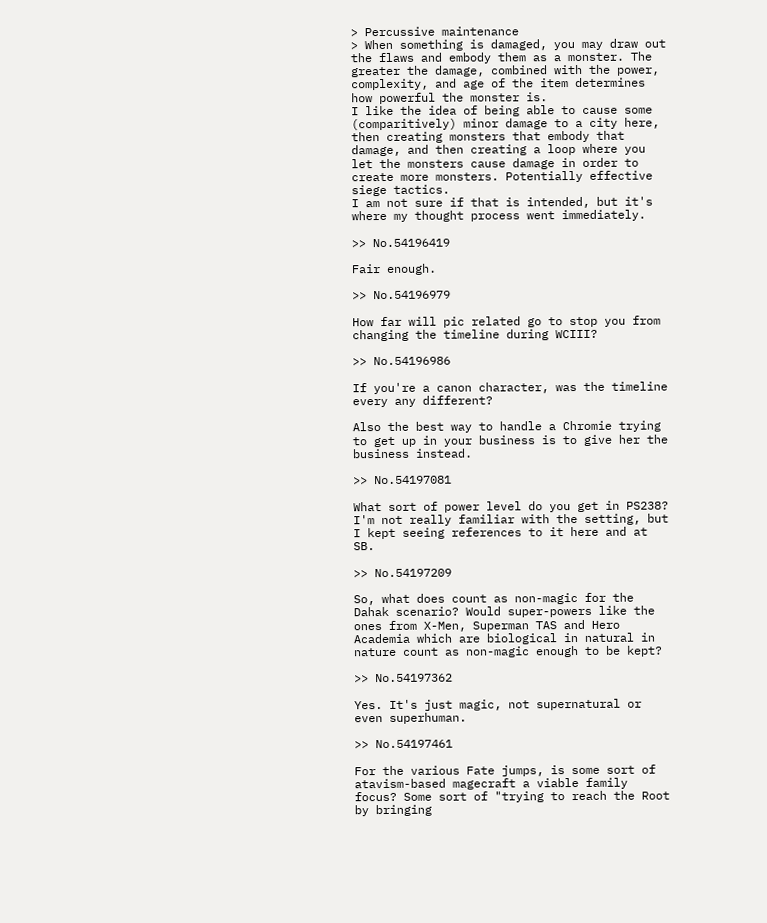> Percussive maintenance
> When something is damaged, you may draw out the flaws and embody them as a monster. The greater the damage, combined with the power, complexity, and age of the item determines how powerful the monster is.
I like the idea of being able to cause some (comparitively) minor damage to a city here, then creating monsters that embody that damage, and then creating a loop where you let the monsters cause damage in order to create more monsters. Potentially effective siege tactics.
I am not sure if that is intended, but it's where my thought process went immediately.

>> No.54196419

Fair enough.

>> No.54196979

How far will pic related go to stop you from changing the timeline during WCIII?

>> No.54196986

If you're a canon character, was the timeline every any different?

Also the best way to handle a Chromie trying to get up in your business is to give her the business instead.

>> No.54197081

What sort of power level do you get in PS238? I'm not really familiar with the setting, but I kept seeing references to it here and at SB.

>> No.54197209

So, what does count as non-magic for the Dahak scenario? Would super-powers like the ones from X-Men, Superman TAS and Hero Academia which are biological in natural in nature count as non-magic enough to be kept?

>> No.54197362

Yes. It's just magic, not supernatural or even superhuman.

>> No.54197461

For the various Fate jumps, is some sort of atavism-based magecraft a viable family focus? Some sort of "trying to reach the Root by bringing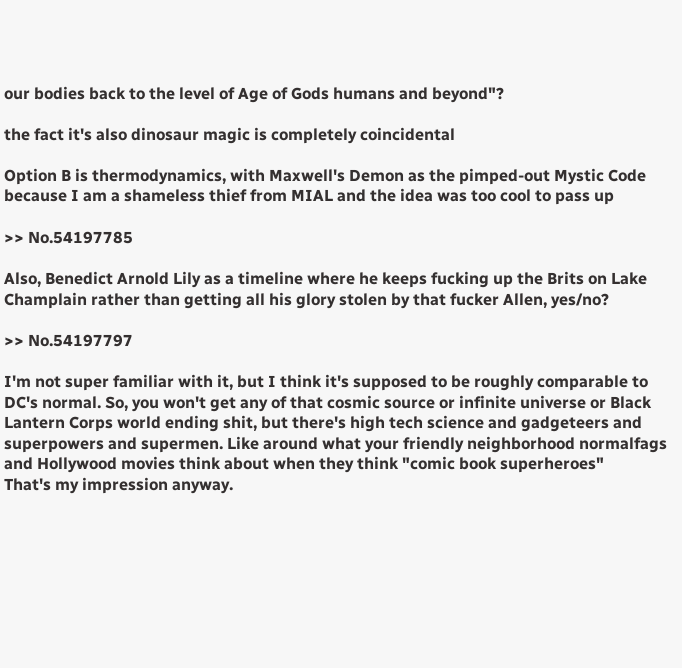our bodies back to the level of Age of Gods humans and beyond"?

the fact it's also dinosaur magic is completely coincidental

Option B is thermodynamics, with Maxwell's Demon as the pimped-out Mystic Code because I am a shameless thief from MIAL and the idea was too cool to pass up

>> No.54197785

Also, Benedict Arnold Lily as a timeline where he keeps fucking up the Brits on Lake Champlain rather than getting all his glory stolen by that fucker Allen, yes/no?

>> No.54197797

I'm not super familiar with it, but I think it's supposed to be roughly comparable to DC's normal. So, you won't get any of that cosmic source or infinite universe or Black Lantern Corps world ending shit, but there's high tech science and gadgeteers and superpowers and supermen. Like around what your friendly neighborhood normalfags and Hollywood movies think about when they think "comic book superheroes"
That's my impression anyway.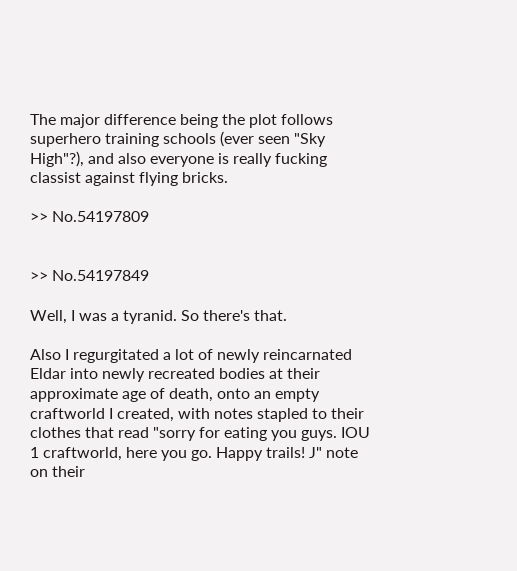The major difference being the plot follows superhero training schools (ever seen "Sky High"?), and also everyone is really fucking classist against flying bricks.

>> No.54197809


>> No.54197849

Well, I was a tyranid. So there's that.

Also I regurgitated a lot of newly reincarnated Eldar into newly recreated bodies at their approximate age of death, onto an empty craftworld I created, with notes stapled to their clothes that read "sorry for eating you guys. IOU 1 craftworld, here you go. Happy trails! J" note on their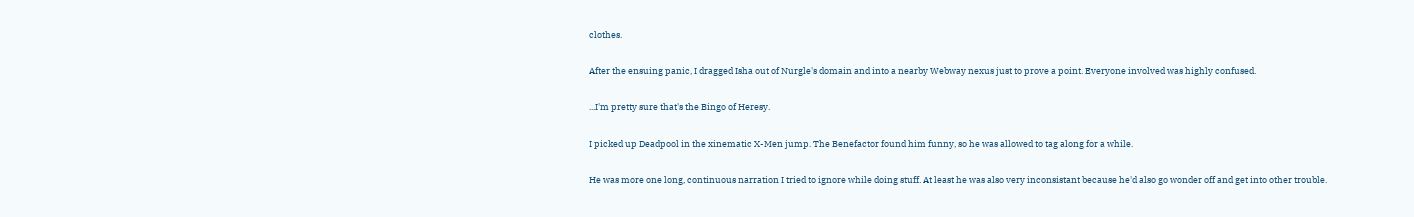clothes.

After the ensuing panic, I dragged Isha out of Nurgle's domain and into a nearby Webway nexus just to prove a point. Everyone involved was highly confused.

...I'm pretty sure that's the Bingo of Heresy.

I picked up Deadpool in the xinematic X-Men jump. The Benefactor found him funny, so he was allowed to tag along for a while.

He was more one long, continuous narration I tried to ignore while doing stuff. At least he was also very inconsistant because he'd also go wonder off and get into other trouble.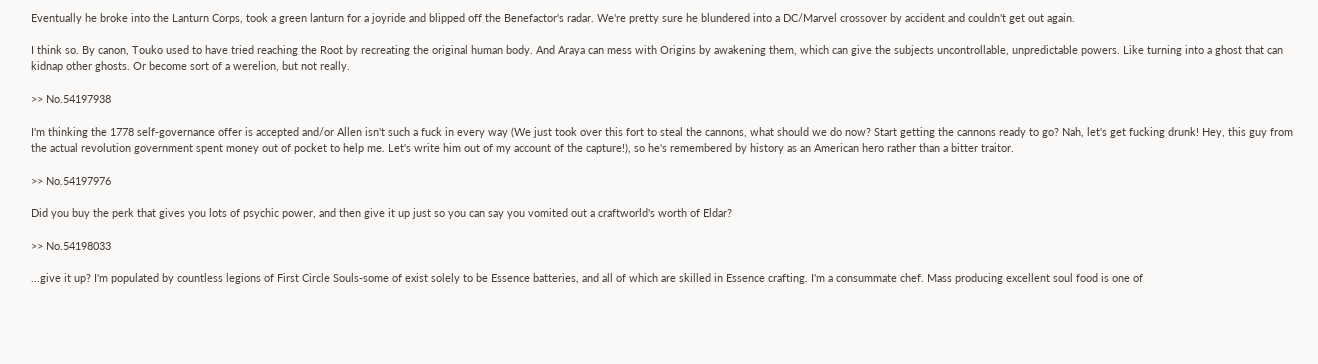Eventually he broke into the Lanturn Corps, took a green lanturn for a joyride and blipped off the Benefactor's radar. We're pretty sure he blundered into a DC/Marvel crossover by accident and couldn't get out again.

I think so. By canon, Touko used to have tried reaching the Root by recreating the original human body. And Araya can mess with Origins by awakening them, which can give the subjects uncontrollable, unpredictable powers. Like turning into a ghost that can kidnap other ghosts. Or become sort of a werelion, but not really.

>> No.54197938

I'm thinking the 1778 self-governance offer is accepted and/or Allen isn't such a fuck in every way (We just took over this fort to steal the cannons, what should we do now? Start getting the cannons ready to go? Nah, let's get fucking drunk! Hey, this guy from the actual revolution government spent money out of pocket to help me. Let's write him out of my account of the capture!), so he's remembered by history as an American hero rather than a bitter traitor.

>> No.54197976

Did you buy the perk that gives you lots of psychic power, and then give it up just so you can say you vomited out a craftworld's worth of Eldar?

>> No.54198033

...give it up? I'm populated by countless legions of First Circle Souls-some of exist solely to be Essence batteries, and all of which are skilled in Essence crafting. I'm a consummate chef. Mass producing excellent soul food is one of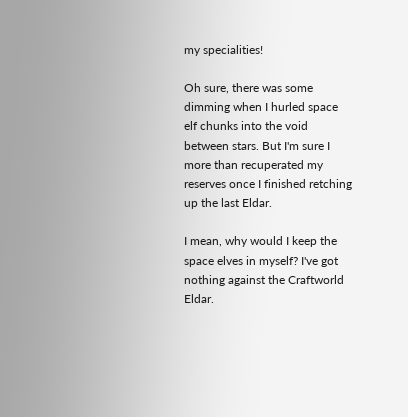my specialities!

Oh sure, there was some dimming when I hurled space elf chunks into the void between stars. But I'm sure I more than recuperated my reserves once I finished retching up the last Eldar.

I mean, why would I keep the space elves in myself? I've got nothing against the Craftworld Eldar.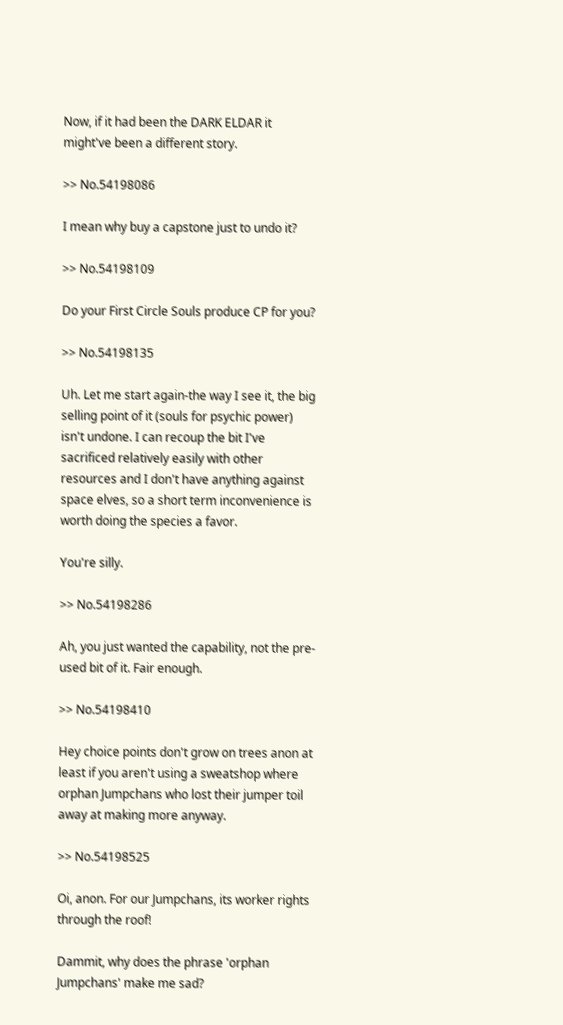Now, if it had been the DARK ELDAR it might've been a different story.

>> No.54198086

I mean why buy a capstone just to undo it?

>> No.54198109

Do your First Circle Souls produce CP for you?

>> No.54198135

Uh. Let me start again-the way I see it, the big selling point of it (souls for psychic power) isn't undone. I can recoup the bit I've sacrificed relatively easily with other resources and I don't have anything against space elves, so a short term inconvenience is worth doing the species a favor.

You're silly.

>> No.54198286

Ah, you just wanted the capability, not the pre-used bit of it. Fair enough.

>> No.54198410

Hey choice points don't grow on trees anon at least if you aren't using a sweatshop where orphan Jumpchans who lost their jumper toil away at making more anyway.

>> No.54198525

Oi, anon. For our Jumpchans, its worker rights through the roof!

Dammit, why does the phrase 'orphan Jumpchans' make me sad?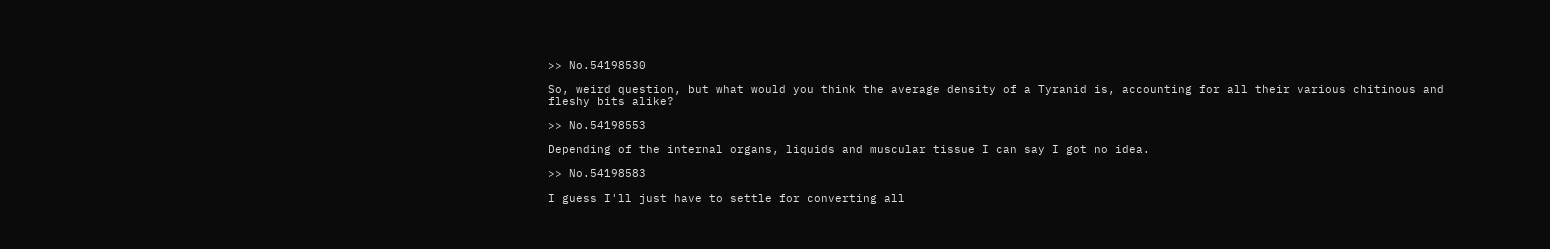>> No.54198530

So, weird question, but what would you think the average density of a Tyranid is, accounting for all their various chitinous and fleshy bits alike?

>> No.54198553

Depending of the internal organs, liquids and muscular tissue I can say I got no idea.

>> No.54198583

I guess I'll just have to settle for converting all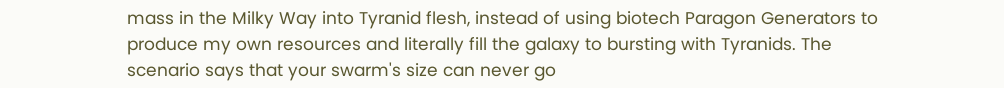mass in the Milky Way into Tyranid flesh, instead of using biotech Paragon Generators to produce my own resources and literally fill the galaxy to bursting with Tyranids. The scenario says that your swarm's size can never go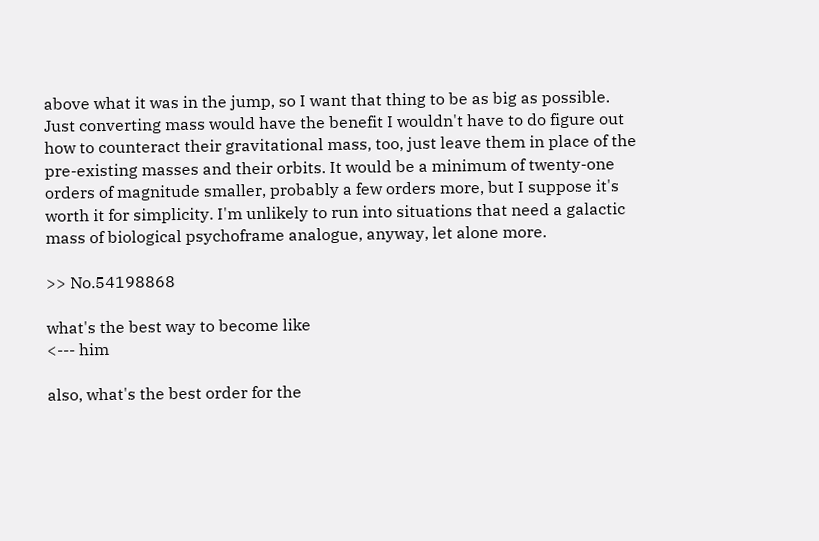above what it was in the jump, so I want that thing to be as big as possible. Just converting mass would have the benefit I wouldn't have to do figure out how to counteract their gravitational mass, too, just leave them in place of the pre-existing masses and their orbits. It would be a minimum of twenty-one orders of magnitude smaller, probably a few orders more, but I suppose it's worth it for simplicity. I'm unlikely to run into situations that need a galactic mass of biological psychoframe analogue, anyway, let alone more.

>> No.54198868

what's the best way to become like
<--- him

also, what's the best order for the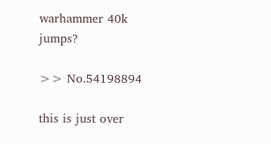warhammer 40k jumps?

>> No.54198894

this is just over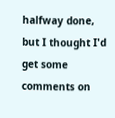halfway done, but I thought I'd get some comments on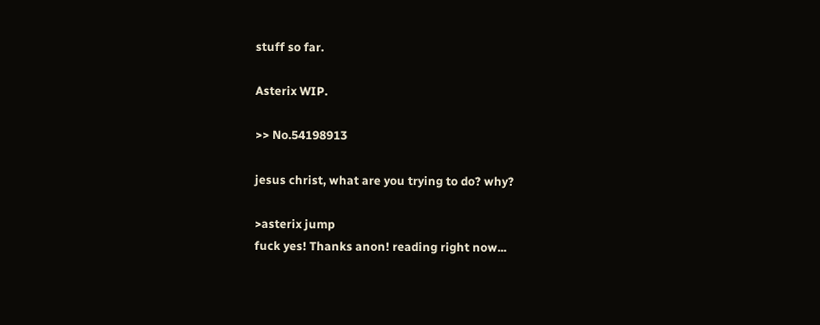stuff so far.

Asterix WIP.

>> No.54198913

jesus christ, what are you trying to do? why?

>asterix jump
fuck yes! Thanks anon! reading right now...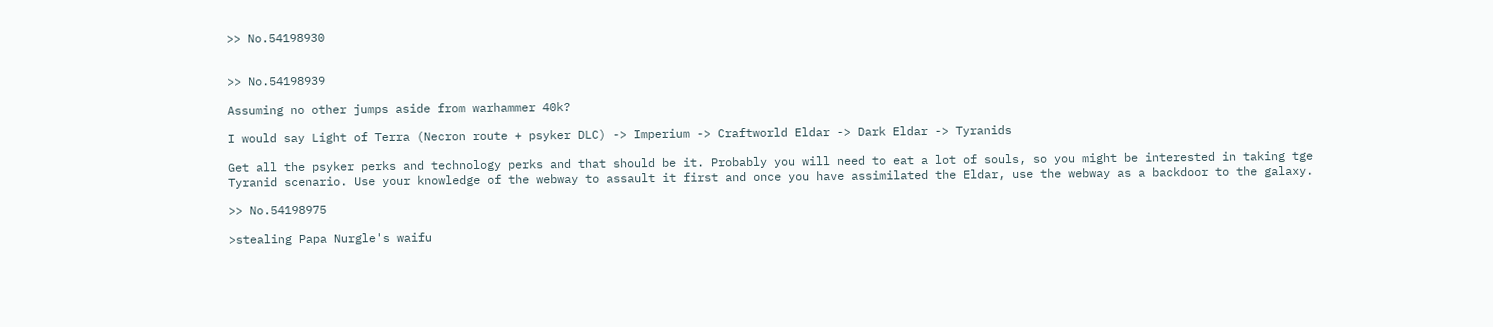>> No.54198930


>> No.54198939

Assuming no other jumps aside from warhammer 40k?

I would say Light of Terra (Necron route + psyker DLC) -> Imperium -> Craftworld Eldar -> Dark Eldar -> Tyranids

Get all the psyker perks and technology perks and that should be it. Probably you will need to eat a lot of souls, so you might be interested in taking tge Tyranid scenario. Use your knowledge of the webway to assault it first and once you have assimilated the Eldar, use the webway as a backdoor to the galaxy.

>> No.54198975

>stealing Papa Nurgle's waifu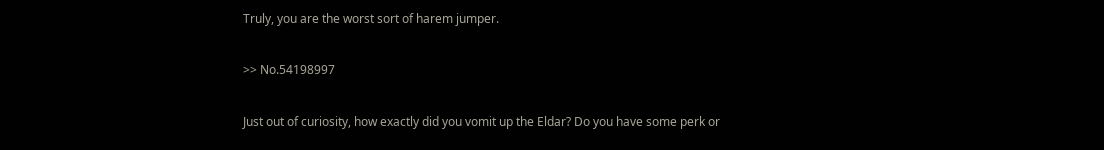Truly, you are the worst sort of harem jumper.

>> No.54198997

Just out of curiosity, how exactly did you vomit up the Eldar? Do you have some perk or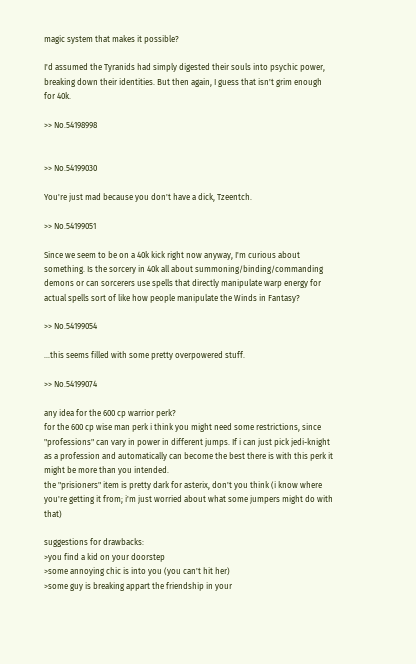magic system that makes it possible?

I'd assumed the Tyranids had simply digested their souls into psychic power, breaking down their identities. But then again, I guess that isn't grim enough for 40k.

>> No.54198998


>> No.54199030

You're just mad because you don't have a dick, Tzeentch.

>> No.54199051

Since we seem to be on a 40k kick right now anyway, I'm curious about something. Is the sorcery in 40k all about summoning/binding/commanding demons or can sorcerers use spells that directly manipulate warp energy for actual spells sort of like how people manipulate the Winds in Fantasy?

>> No.54199054

...this seems filled with some pretty overpowered stuff.

>> No.54199074

any idea for the 600 cp warrior perk?
for the 600 cp wise man perk i think you might need some restrictions, since "professions" can vary in power in different jumps. If i can just pick jedi-knight as a profession and automatically can become the best there is with this perk it might be more than you intended.
the "prisioners" item is pretty dark for asterix, don't you think (i know where you're getting it from; i'm just worried about what some jumpers might do with that)

suggestions for drawbacks:
>you find a kid on your doorstep
>some annoying chic is into you (you can't hit her)
>some guy is breaking appart the friendship in your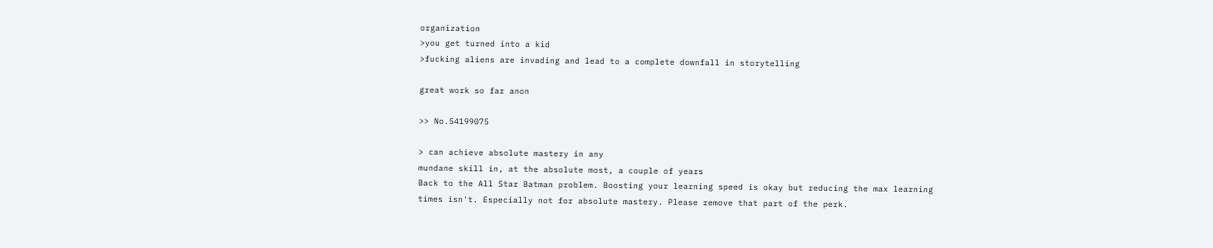organization
>you get turned into a kid
>fucking aliens are invading and lead to a complete downfall in storytelling

great work so far anon

>> No.54199075

> can achieve absolute mastery in any
mundane skill in, at the absolute most, a couple of years
Back to the All Star Batman problem. Boosting your learning speed is okay but reducing the max learning times isn't. Especially not for absolute mastery. Please remove that part of the perk.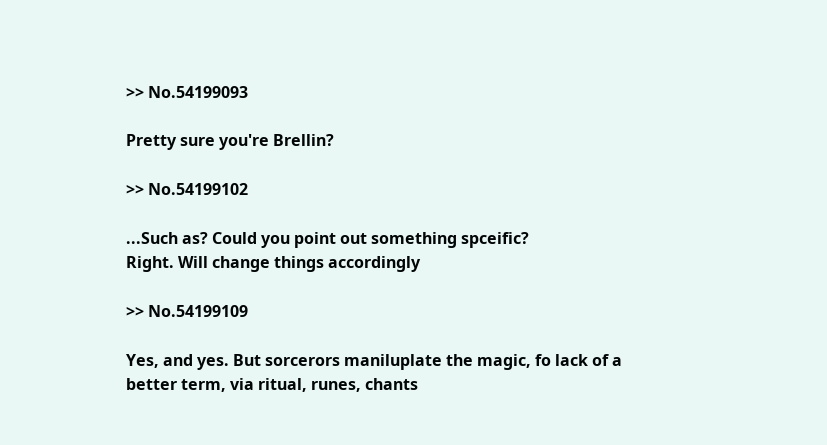>> No.54199093

Pretty sure you're Brellin?

>> No.54199102

...Such as? Could you point out something spceific?
Right. Will change things accordingly

>> No.54199109

Yes, and yes. But sorcerors maniluplate the magic, fo lack of a better term, via ritual, runes, chants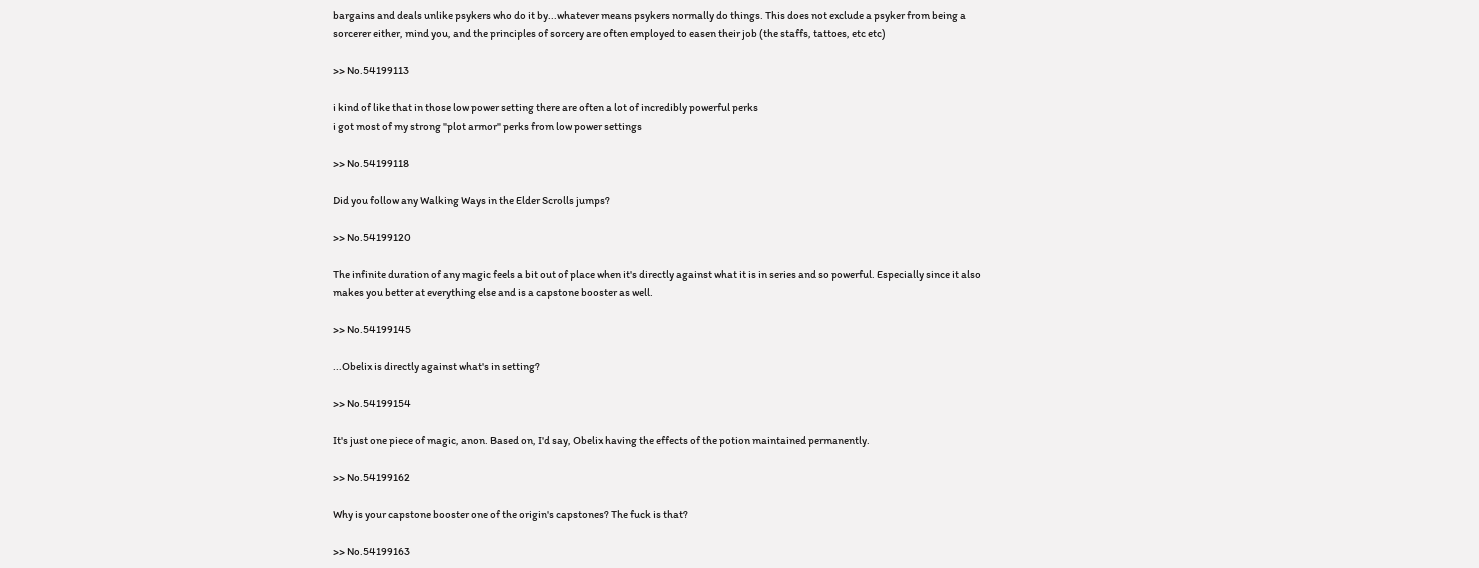bargains and deals unlike psykers who do it by...whatever means psykers normally do things. This does not exclude a psyker from being a sorcerer either, mind you, and the principles of sorcery are often employed to easen their job (the staffs, tattoes, etc etc)

>> No.54199113

i kind of like that in those low power setting there are often a lot of incredibly powerful perks
i got most of my strong "plot armor" perks from low power settings

>> No.54199118

Did you follow any Walking Ways in the Elder Scrolls jumps?

>> No.54199120

The infinite duration of any magic feels a bit out of place when it's directly against what it is in series and so powerful. Especially since it also makes you better at everything else and is a capstone booster as well.

>> No.54199145

...Obelix is directly against what's in setting?

>> No.54199154

It's just one piece of magic, anon. Based on, I'd say, Obelix having the effects of the potion maintained permanently.

>> No.54199162

Why is your capstone booster one of the origin's capstones? The fuck is that?

>> No.54199163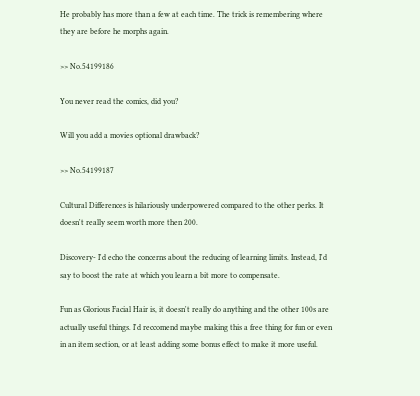He probably has more than a few at each time. The trick is remembering where they are before he morphs again.

>> No.54199186

You never read the comics, did you?

Will you add a movies optional drawback?

>> No.54199187

Cultural Differences is hilariously underpowered compared to the other perks. It doesn't really seem worth more then 200.

Discovery- I'd echo the concerns about the reducing of learning limits. Instead, I'd say to boost the rate at which you learn a bit more to compensate.

Fun as Glorious Facial Hair is, it doesn't really do anything and the other 100s are actually useful things. I'd reccomend maybe making this a free thing for fun or even in an item section, or at least adding some bonus effect to make it more useful.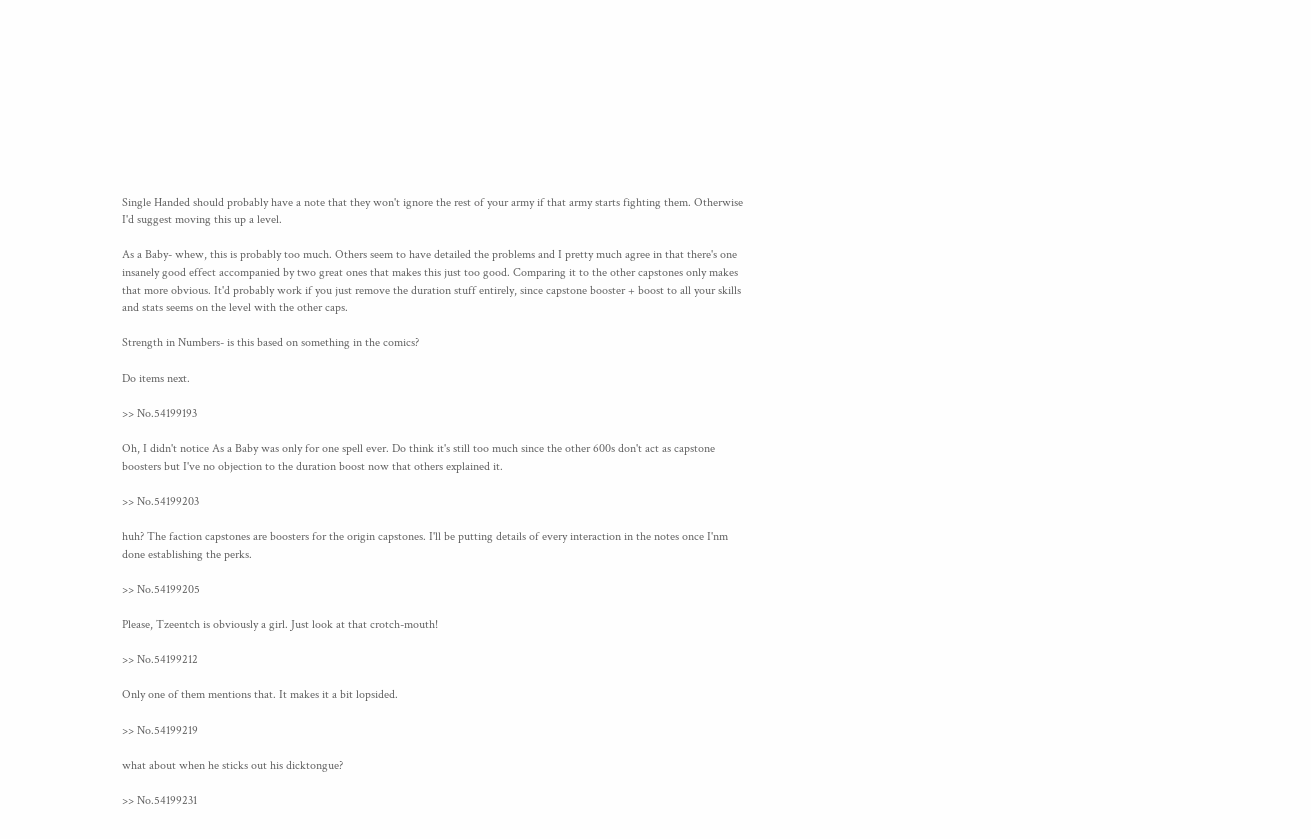Single Handed should probably have a note that they won't ignore the rest of your army if that army starts fighting them. Otherwise I'd suggest moving this up a level.

As a Baby- whew, this is probably too much. Others seem to have detailed the problems and I pretty much agree in that there's one insanely good effect accompanied by two great ones that makes this just too good. Comparing it to the other capstones only makes that more obvious. It'd probably work if you just remove the duration stuff entirely, since capstone booster + boost to all your skills and stats seems on the level with the other caps.

Strength in Numbers- is this based on something in the comics?

Do items next.

>> No.54199193

Oh, I didn't notice As a Baby was only for one spell ever. Do think it's still too much since the other 600s don't act as capstone boosters but I've no objection to the duration boost now that others explained it.

>> No.54199203

huh? The faction capstones are boosters for the origin capstones. I'll be putting details of every interaction in the notes once I'nm done establishing the perks.

>> No.54199205

Please, Tzeentch is obviously a girl. Just look at that crotch-mouth!

>> No.54199212

Only one of them mentions that. It makes it a bit lopsided.

>> No.54199219

what about when he sticks out his dicktongue?

>> No.54199231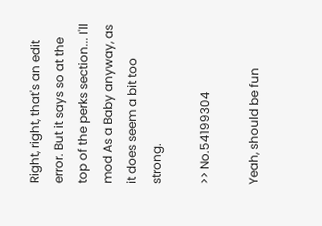Right, right, that's an edit error. But it says so at the top of the perks section... I'll mod As a Baby anyway, as it does seem a bit too strong.

>> No.54199304

Yeah, should be fun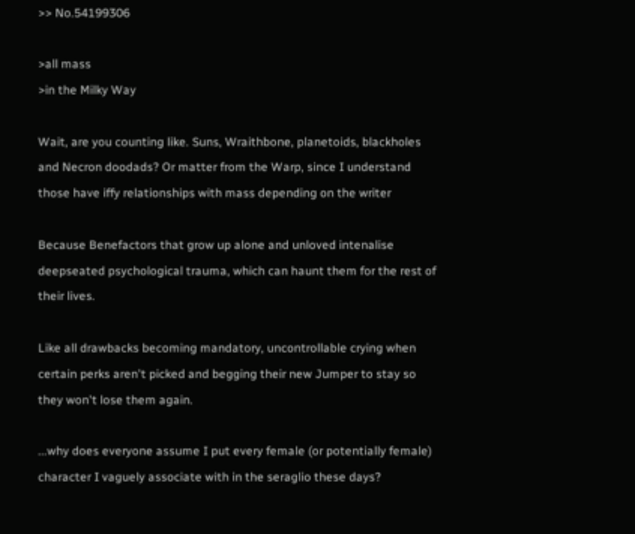>> No.54199306

>all mass
>in the Milky Way

Wait, are you counting like. Suns, Wraithbone, planetoids, blackholes and Necron doodads? Or matter from the Warp, since I understand those have iffy relationships with mass depending on the writer

Because Benefactors that grow up alone and unloved intenalise deepseated psychological trauma, which can haunt them for the rest of their lives.

Like all drawbacks becoming mandatory, uncontrollable crying when certain perks aren't picked and begging their new Jumper to stay so they won't lose them again.

...why does everyone assume I put every female (or potentially female) character I vaguely associate with in the seraglio these days?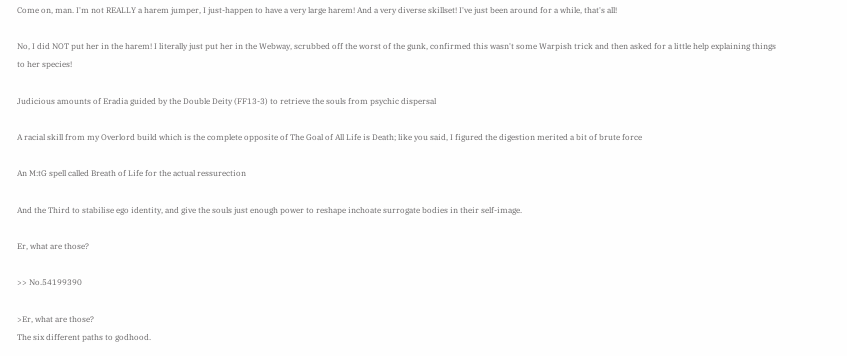Come on, man. I'm not REALLY a harem jumper, I just-happen to have a very large harem! And a very diverse skillset! I've just been around for a while, that's all!

No, I did NOT put her in the harem! I literally just put her in the Webway, scrubbed off the worst of the gunk, confirmed this wasn't some Warpish trick and then asked for a little help explaining things to her species!

Judicious amounts of Eradia guided by the Double Deity (FF13-3) to retrieve the souls from psychic dispersal

A racial skill from my Overlord build which is the complete opposite of The Goal of All Life is Death; like you said, I figured the digestion merited a bit of brute force

An M:tG spell called Breath of Life for the actual ressurection

And the Third to stabilise ego identity, and give the souls just enough power to reshape inchoate surrogate bodies in their self-image.

Er, what are those?

>> No.54199390

>Er, what are those?
The six different paths to godhood.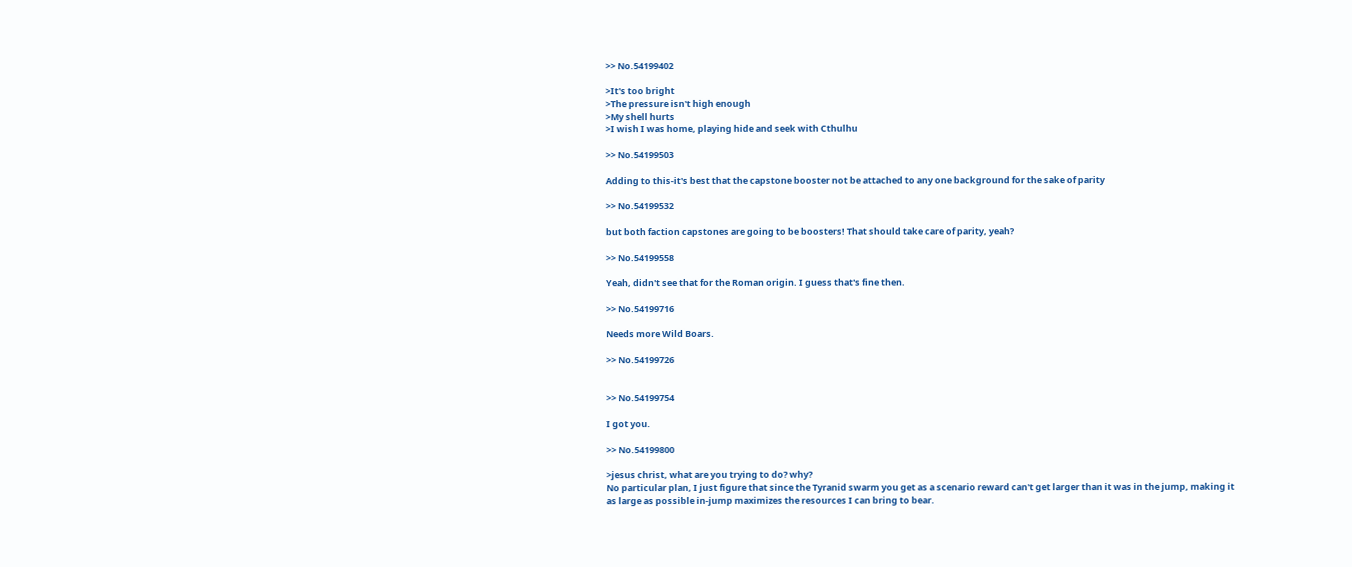>> No.54199402

>It's too bright
>The pressure isn't high enough
>My shell hurts
>I wish I was home, playing hide and seek with Cthulhu

>> No.54199503

Adding to this-it's best that the capstone booster not be attached to any one background for the sake of parity

>> No.54199532

but both faction capstones are going to be boosters! That should take care of parity, yeah?

>> No.54199558

Yeah, didn't see that for the Roman origin. I guess that's fine then.

>> No.54199716

Needs more Wild Boars.

>> No.54199726


>> No.54199754

I got you.

>> No.54199800

>jesus christ, what are you trying to do? why?
No particular plan, I just figure that since the Tyranid swarm you get as a scenario reward can't get larger than it was in the jump, making it as large as possible in-jump maximizes the resources I can bring to bear.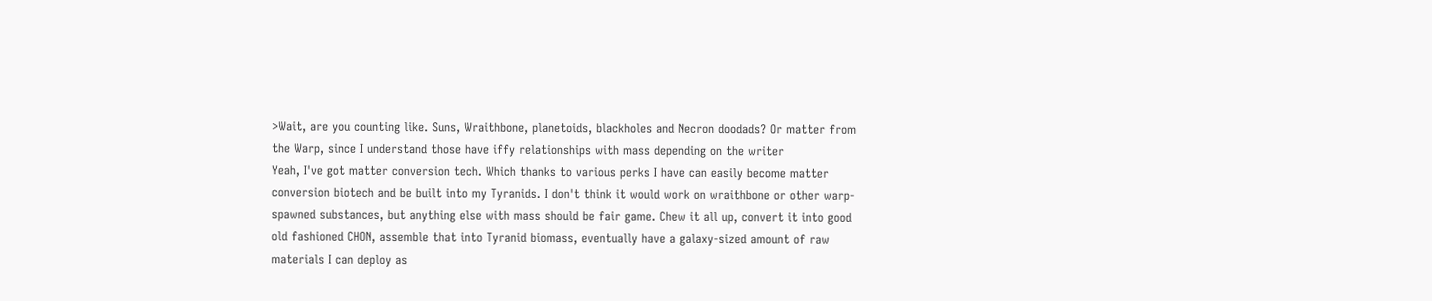>Wait, are you counting like. Suns, Wraithbone, planetoids, blackholes and Necron doodads? Or matter from the Warp, since I understand those have iffy relationships with mass depending on the writer
Yeah, I've got matter conversion tech. Which thanks to various perks I have can easily become matter conversion biotech and be built into my Tyranids. I don't think it would work on wraithbone or other warp-spawned substances, but anything else with mass should be fair game. Chew it all up, convert it into good old fashioned CHON, assemble that into Tyranid biomass, eventually have a galaxy-sized amount of raw materials I can deploy as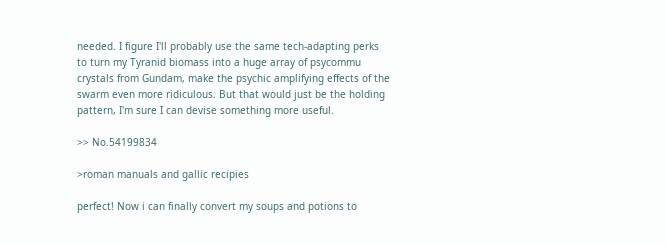needed. I figure I'll probably use the same tech-adapting perks to turn my Tyranid biomass into a huge array of psycommu crystals from Gundam, make the psychic amplifying effects of the swarm even more ridiculous. But that would just be the holding pattern, I'm sure I can devise something more useful.

>> No.54199834

>roman manuals and gallic recipies

perfect! Now i can finally convert my soups and potions to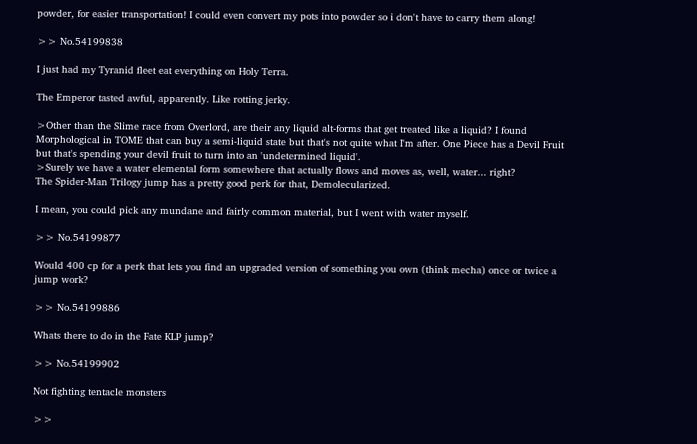powder, for easier transportation! I could even convert my pots into powder so i don't have to carry them along!

>> No.54199838

I just had my Tyranid fleet eat everything on Holy Terra.

The Emperor tasted awful, apparently. Like rotting jerky.

>Other than the Slime race from Overlord, are their any liquid alt-forms that get treated like a liquid? I found Morphological in TOME that can buy a semi-liquid state but that's not quite what I'm after. One Piece has a Devil Fruit but that's spending your devil fruit to turn into an 'undetermined liquid'.
>Surely we have a water elemental form somewhere that actually flows and moves as, well, water... right?
The Spider-Man Trilogy jump has a pretty good perk for that, Demolecularized.

I mean, you could pick any mundane and fairly common material, but I went with water myself.

>> No.54199877

Would 400 cp for a perk that lets you find an upgraded version of something you own (think mecha) once or twice a jump work?

>> No.54199886

Whats there to do in the Fate KLP jump?

>> No.54199902

Not fighting tentacle monsters

>>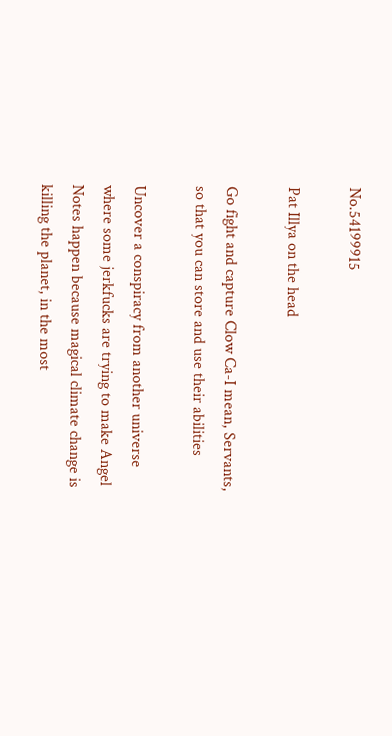No.54199915

Pat Illya on the head

Go fight and capture Clow Ca-I mean, Servants, so that you can store and use their abilities

Uncover a conspiracy from another universe where some jerkfucks are trying to make Angel Notes happen because magical climate change is killing the planet, in the most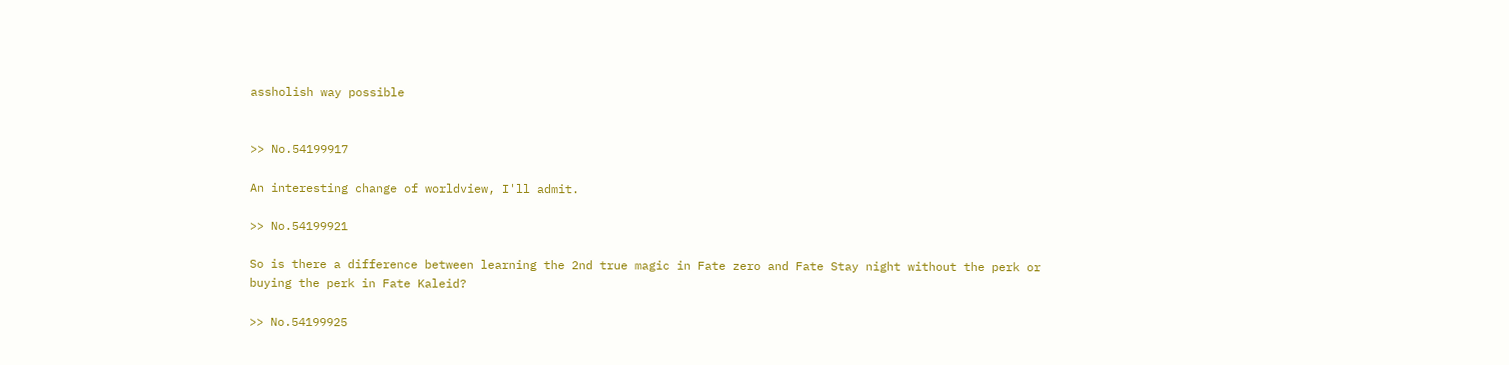assholish way possible


>> No.54199917

An interesting change of worldview, I'll admit.

>> No.54199921

So is there a difference between learning the 2nd true magic in Fate zero and Fate Stay night without the perk or buying the perk in Fate Kaleid?

>> No.54199925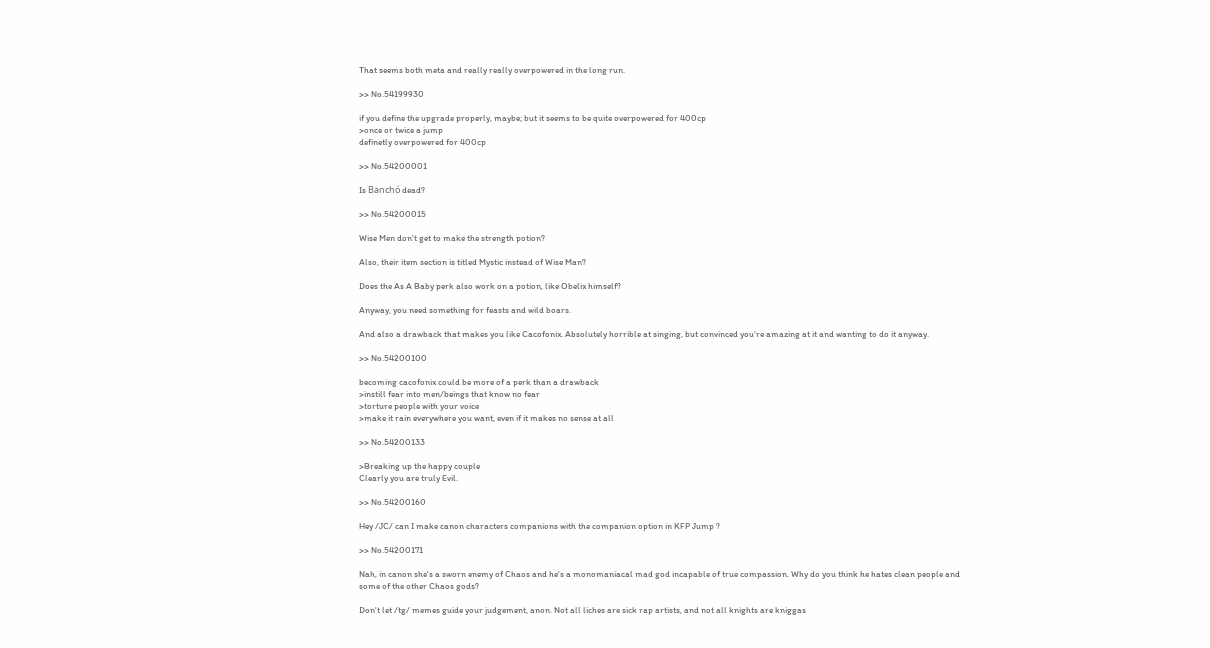That seems both meta and really really overpowered in the long run.

>> No.54199930

if you define the upgrade properly, maybe; but it seems to be quite overpowered for 400cp
>once or twice a jump
definetly overpowered for 400cp

>> No.54200001

Is Banchó dead?

>> No.54200015

Wise Men don't get to make the strength potion?

Also, their item section is titled Mystic instead of Wise Man?

Does the As A Baby perk also work on a potion, like Obelix himself?

Anyway, you need something for feasts and wild boars.

And also a drawback that makes you like Cacofonix. Absolutely horrible at singing, but convinced you're amazing at it and wanting to do it anyway.

>> No.54200100

becoming cacofonix could be more of a perk than a drawback
>instill fear into men/beings that know no fear
>torture people with your voice
>make it rain everywhere you want, even if it makes no sense at all

>> No.54200133

>Breaking up the happy couple
Clearly you are truly Evil.

>> No.54200160

Hey /JC/ can I make canon characters companions with the companion option in KFP Jump ?

>> No.54200171

Nah, in canon she's a sworn enemy of Chaos and he's a monomaniacal mad god incapable of true compassion. Why do you think he hates clean people and some of the other Chaos gods?

Don't let /tg/ memes guide your judgement, anon. Not all liches are sick rap artists, and not all knights are kniggas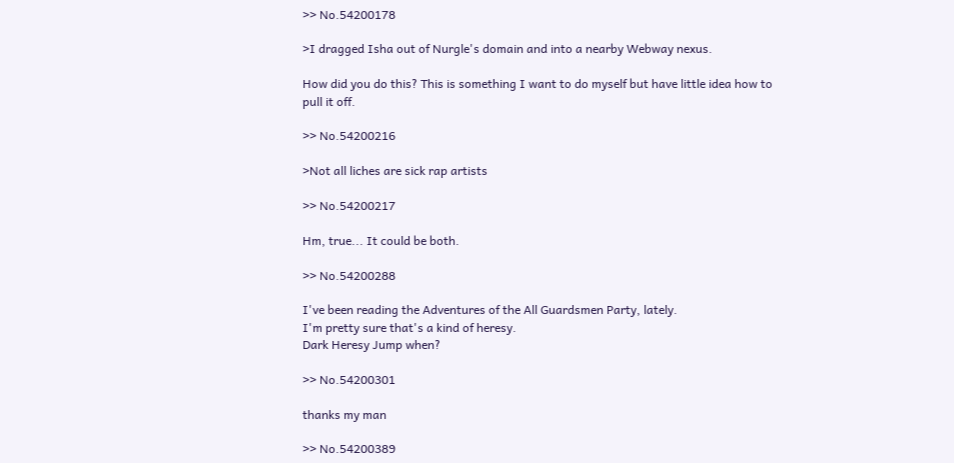>> No.54200178

>I dragged Isha out of Nurgle's domain and into a nearby Webway nexus.

How did you do this? This is something I want to do myself but have little idea how to pull it off.

>> No.54200216

>Not all liches are sick rap artists

>> No.54200217

Hm, true... It could be both.

>> No.54200288

I've been reading the Adventures of the All Guardsmen Party, lately.
I'm pretty sure that's a kind of heresy.
Dark Heresy Jump when?

>> No.54200301

thanks my man

>> No.54200389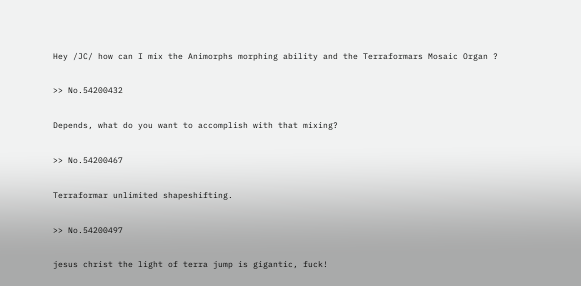Hey /JC/ how can I mix the Animorphs morphing ability and the Terraformars Mosaic Organ ?

>> No.54200432

Depends, what do you want to accomplish with that mixing?

>> No.54200467

Terraformar unlimited shapeshifting.

>> No.54200497

jesus christ the light of terra jump is gigantic, fuck!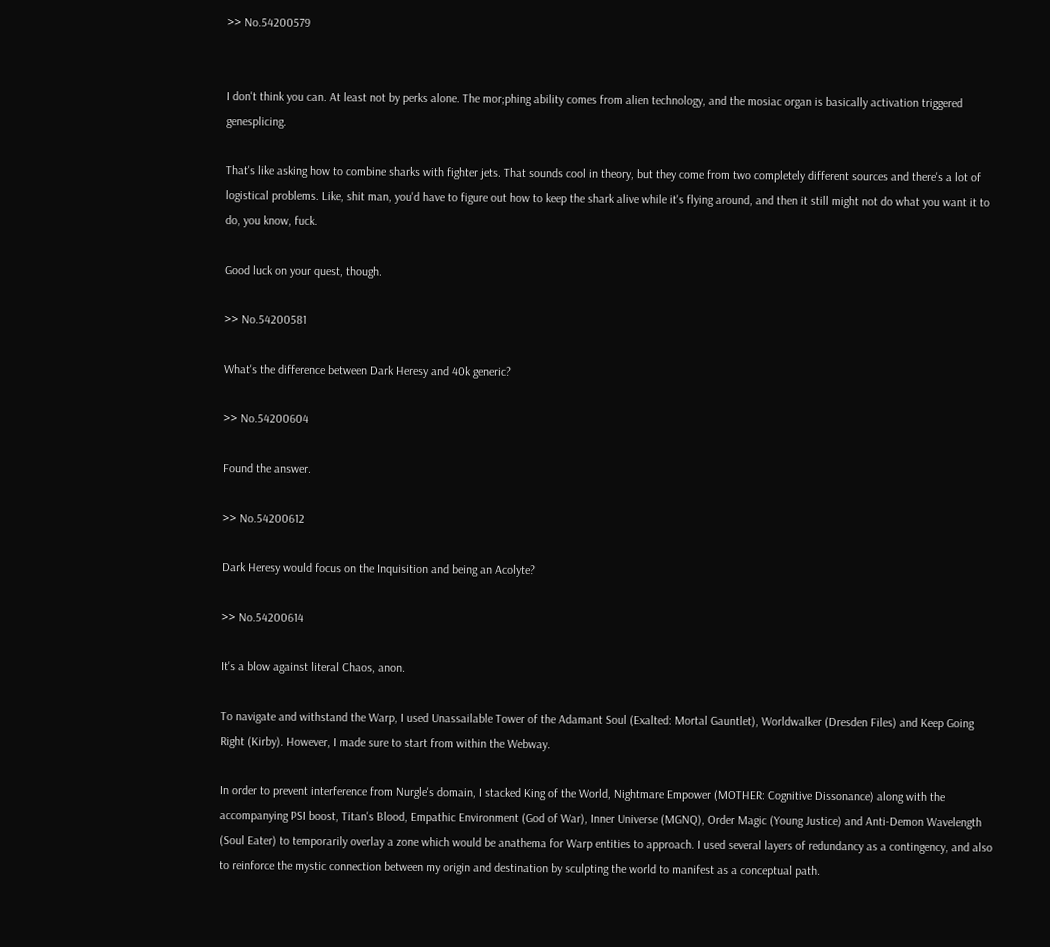>> No.54200579


I don't think you can. At least not by perks alone. The mor;phing ability comes from alien technology, and the mosiac organ is basically activation triggered genesplicing.

That's like asking how to combine sharks with fighter jets. That sounds cool in theory, but they come from two completely different sources and there's a lot of logistical problems. Like, shit man, you'd have to figure out how to keep the shark alive while it's flying around, and then it still might not do what you want it to do, you know, fuck.

Good luck on your quest, though.

>> No.54200581

What's the difference between Dark Heresy and 40k generic?

>> No.54200604

Found the answer.

>> No.54200612

Dark Heresy would focus on the Inquisition and being an Acolyte?

>> No.54200614

It's a blow against literal Chaos, anon.

To navigate and withstand the Warp, I used Unassailable Tower of the Adamant Soul (Exalted: Mortal Gauntlet), Worldwalker (Dresden Files) and Keep Going Right (Kirby). However, I made sure to start from within the Webway.

In order to prevent interference from Nurgle's domain, I stacked King of the World, Nightmare Empower (MOTHER: Cognitive Dissonance) along with the accompanying PSI boost, Titan's Blood, Empathic Environment (God of War), Inner Universe (MGNQ), Order Magic (Young Justice) and Anti-Demon Wavelength (Soul Eater) to temporarily overlay a zone which would be anathema for Warp entities to approach. I used several layers of redundancy as a contingency, and also to reinforce the mystic connection between my origin and destination by sculpting the world to manifest as a conceptual path.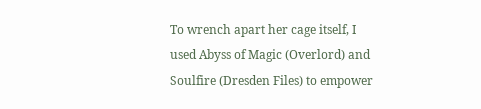To wrench apart her cage itself, I used Abyss of Magic (Overlord) and Soulfire (Dresden Files) to empower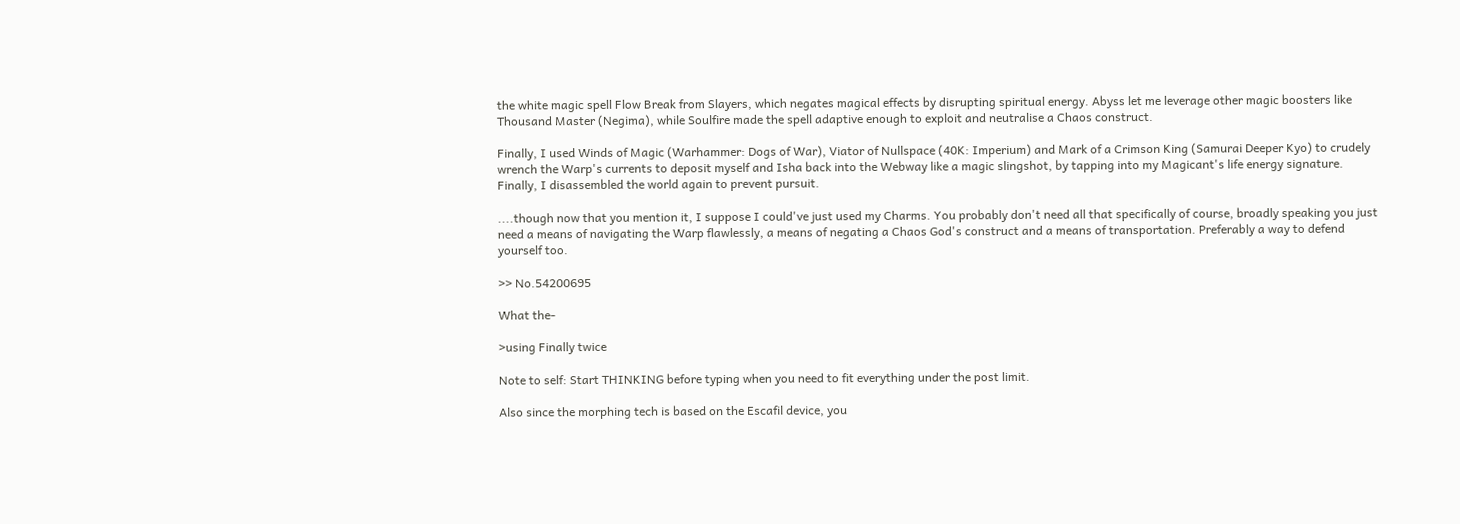the white magic spell Flow Break from Slayers, which negates magical effects by disrupting spiritual energy. Abyss let me leverage other magic boosters like Thousand Master (Negima), while Soulfire made the spell adaptive enough to exploit and neutralise a Chaos construct.

Finally, I used Winds of Magic (Warhammer: Dogs of War), Viator of Nullspace (40K: Imperium) and Mark of a Crimson King (Samurai Deeper Kyo) to crudely wrench the Warp's currents to deposit myself and Isha back into the Webway like a magic slingshot, by tapping into my Magicant's life energy signature. Finally, I disassembled the world again to prevent pursuit.

....though now that you mention it, I suppose I could've just used my Charms. You probably don't need all that specifically of course, broadly speaking you just need a means of navigating the Warp flawlessly, a means of negating a Chaos God's construct and a means of transportation. Preferably a way to defend yourself too.

>> No.54200695

What the-

>using Finally twice

Note to self: Start THINKING before typing when you need to fit everything under the post limit.

Also since the morphing tech is based on the Escafil device, you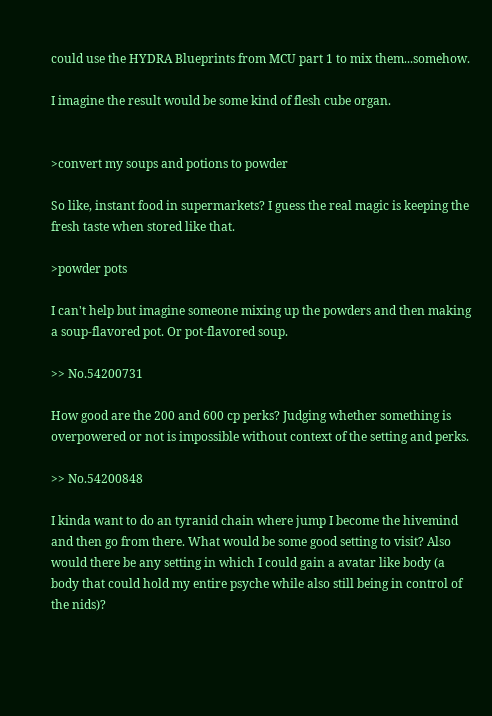could use the HYDRA Blueprints from MCU part 1 to mix them...somehow.

I imagine the result would be some kind of flesh cube organ.


>convert my soups and potions to powder

So like, instant food in supermarkets? I guess the real magic is keeping the fresh taste when stored like that.

>powder pots

I can't help but imagine someone mixing up the powders and then making a soup-flavored pot. Or pot-flavored soup.

>> No.54200731

How good are the 200 and 600 cp perks? Judging whether something is overpowered or not is impossible without context of the setting and perks.

>> No.54200848

I kinda want to do an tyranid chain where jump I become the hivemind and then go from there. What would be some good setting to visit? Also would there be any setting in which I could gain a avatar like body (a body that could hold my entire psyche while also still being in control of the nids)?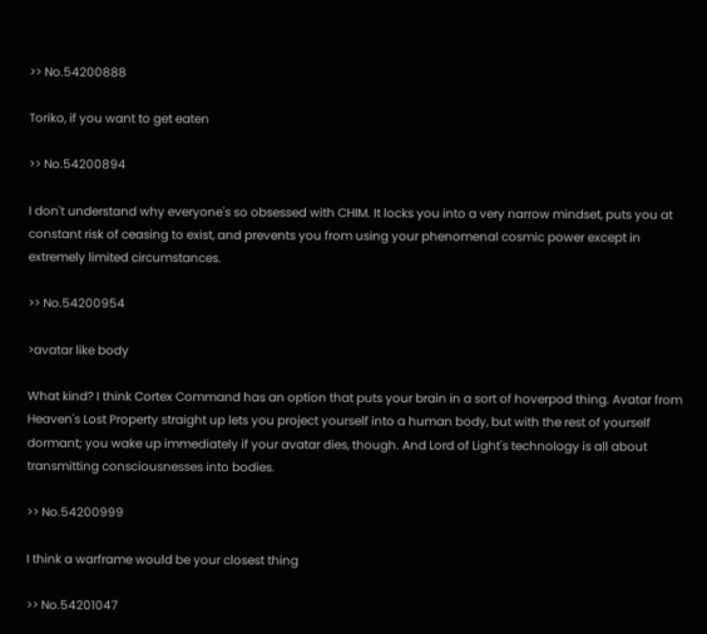>> No.54200888

Toriko, if you want to get eaten

>> No.54200894

I don't understand why everyone's so obsessed with CHIM. It locks you into a very narrow mindset, puts you at constant risk of ceasing to exist, and prevents you from using your phenomenal cosmic power except in extremely limited circumstances.

>> No.54200954

>avatar like body

What kind? I think Cortex Command has an option that puts your brain in a sort of hoverpod thing. Avatar from Heaven's Lost Property straight up lets you project yourself into a human body, but with the rest of yourself dormant; you wake up immediately if your avatar dies, though. And Lord of Light's technology is all about transmitting consciousnesses into bodies.

>> No.54200999

I think a warframe would be your closest thing

>> No.54201047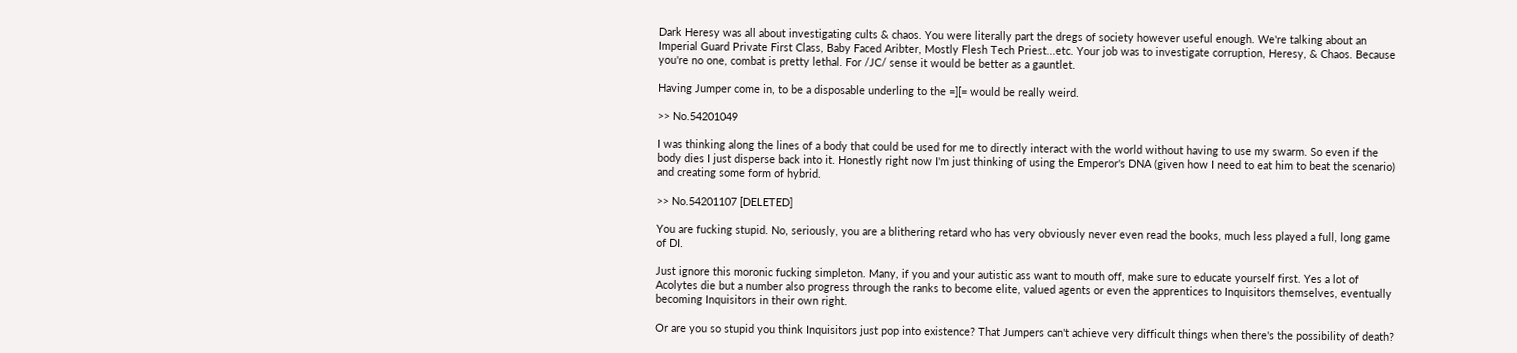Dark Heresy was all about investigating cults & chaos. You were literally part the dregs of society however useful enough. We're talking about an Imperial Guard Private First Class, Baby Faced Aribter, Mostly Flesh Tech Priest...etc. Your job was to investigate corruption, Heresy, & Chaos. Because you're no one, combat is pretty lethal. For /JC/ sense it would be better as a gauntlet.

Having Jumper come in, to be a disposable underling to the =][= would be really weird.

>> No.54201049

I was thinking along the lines of a body that could be used for me to directly interact with the world without having to use my swarm. So even if the body dies I just disperse back into it. Honestly right now I'm just thinking of using the Emperor's DNA (given how I need to eat him to beat the scenario) and creating some form of hybrid.

>> No.54201107 [DELETED]

You are fucking stupid. No, seriously, you are a blithering retard who has very obviously never even read the books, much less played a full, long game of DI.

Just ignore this moronic fucking simpleton. Many, if you and your autistic ass want to mouth off, make sure to educate yourself first. Yes a lot of Acolytes die but a number also progress through the ranks to become elite, valued agents or even the apprentices to Inquisitors themselves, eventually becoming Inquisitors in their own right.

Or are you so stupid you think Inquisitors just pop into existence? That Jumpers can't achieve very difficult things when there's the possibility of death?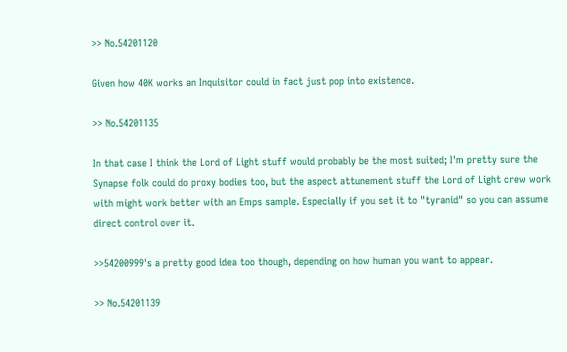>> No.54201120

Given how 40K works an Inquisitor could in fact just pop into existence.

>> No.54201135

In that case I think the Lord of Light stuff would probably be the most suited; I'm pretty sure the Synapse folk could do proxy bodies too, but the aspect attunement stuff the Lord of Light crew work with might work better with an Emps sample. Especially if you set it to "tyranid" so you can assume direct control over it.

>>54200999's a pretty good idea too though, depending on how human you want to appear.

>> No.54201139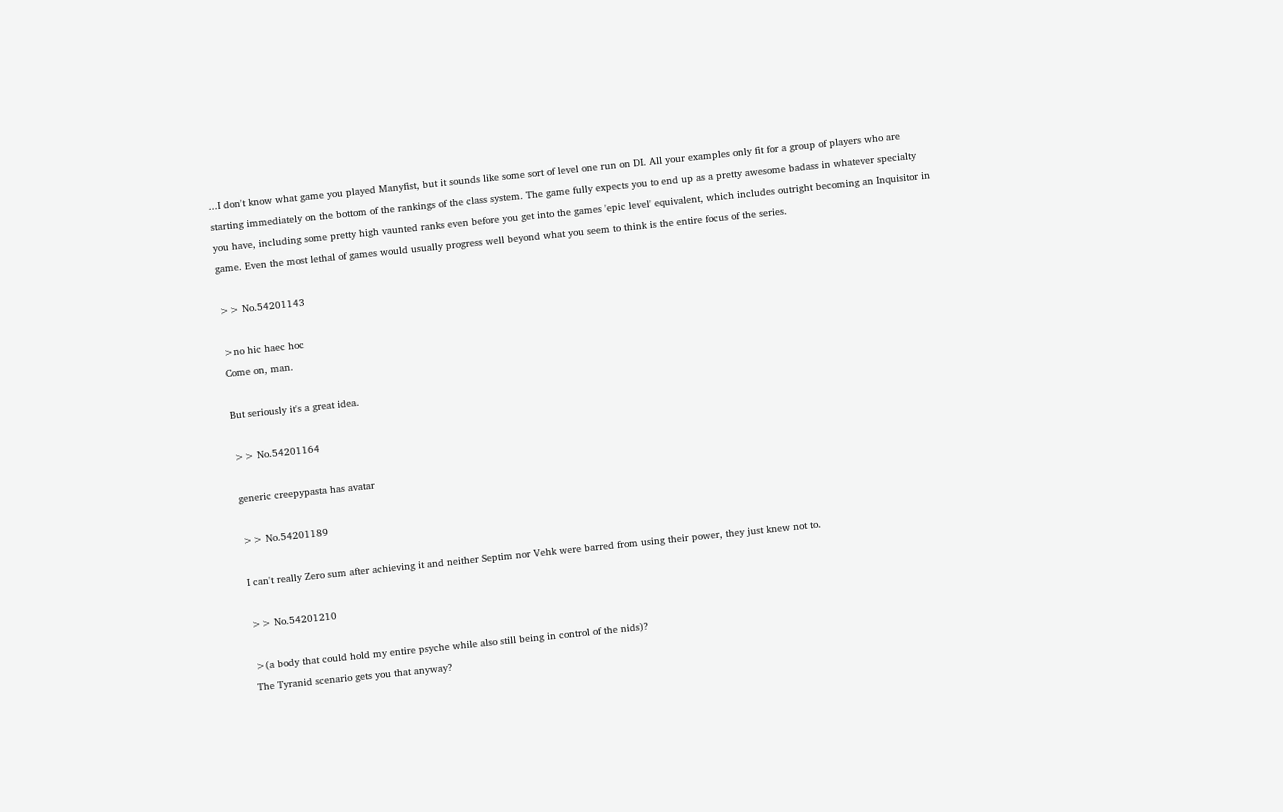...I don't know what game you played Manyfist, but it sounds like some sort of level one run on DI. All your examples only fit for a group of players who are starting immediately on the bottom of the rankings of the class system. The game fully expects you to end up as a pretty awesome badass in whatever specialty you have, including some pretty high vaunted ranks even before you get into the games 'epic level' equivalent, which includes outright becoming an Inquisitor in game. Even the most lethal of games would usually progress well beyond what you seem to think is the entire focus of the series.

>> No.54201143

>no hic haec hoc
Come on, man.

But seriously it's a great idea.

>> No.54201164

generic creepypasta has avatar

>> No.54201189

I can't really Zero sum after achieving it and neither Septim nor Vehk were barred from using their power, they just knew not to.

>> No.54201210

>(a body that could hold my entire psyche while also still being in control of the nids)?
The Tyranid scenario gets you that anyway?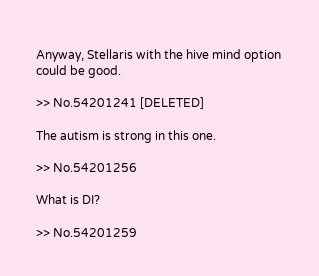Anyway, Stellaris with the hive mind option could be good.

>> No.54201241 [DELETED]

The autism is strong in this one.

>> No.54201256

What is DI?

>> No.54201259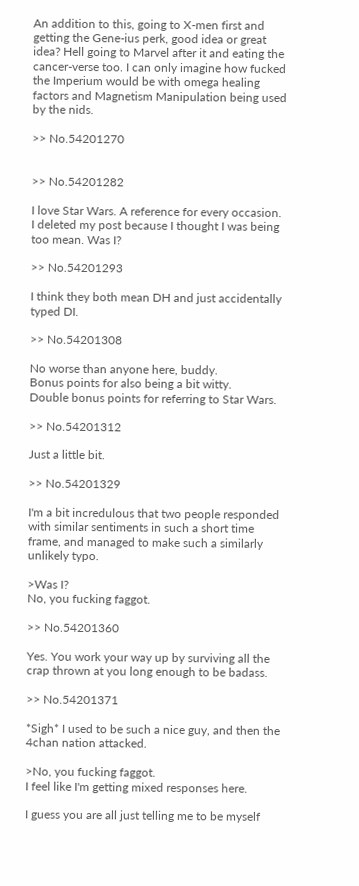An addition to this, going to X-men first and getting the Gene-ius perk, good idea or great idea? Hell going to Marvel after it and eating the cancer-verse too. I can only imagine how fucked the Imperium would be with omega healing factors and Magnetism Manipulation being used by the nids.

>> No.54201270


>> No.54201282

I love Star Wars. A reference for every occasion.
I deleted my post because I thought I was being too mean. Was I?

>> No.54201293

I think they both mean DH and just accidentally typed DI.

>> No.54201308

No worse than anyone here, buddy.
Bonus points for also being a bit witty.
Double bonus points for referring to Star Wars.

>> No.54201312

Just a little bit.

>> No.54201329

I'm a bit incredulous that two people responded with similar sentiments in such a short time frame, and managed to make such a similarly unlikely typo.

>Was I?
No, you fucking faggot.

>> No.54201360

Yes. You work your way up by surviving all the crap thrown at you long enough to be badass.

>> No.54201371

*Sigh* I used to be such a nice guy, and then the 4chan nation attacked.

>No, you fucking faggot.
I feel like I'm getting mixed responses here.

I guess you are all just telling me to be myself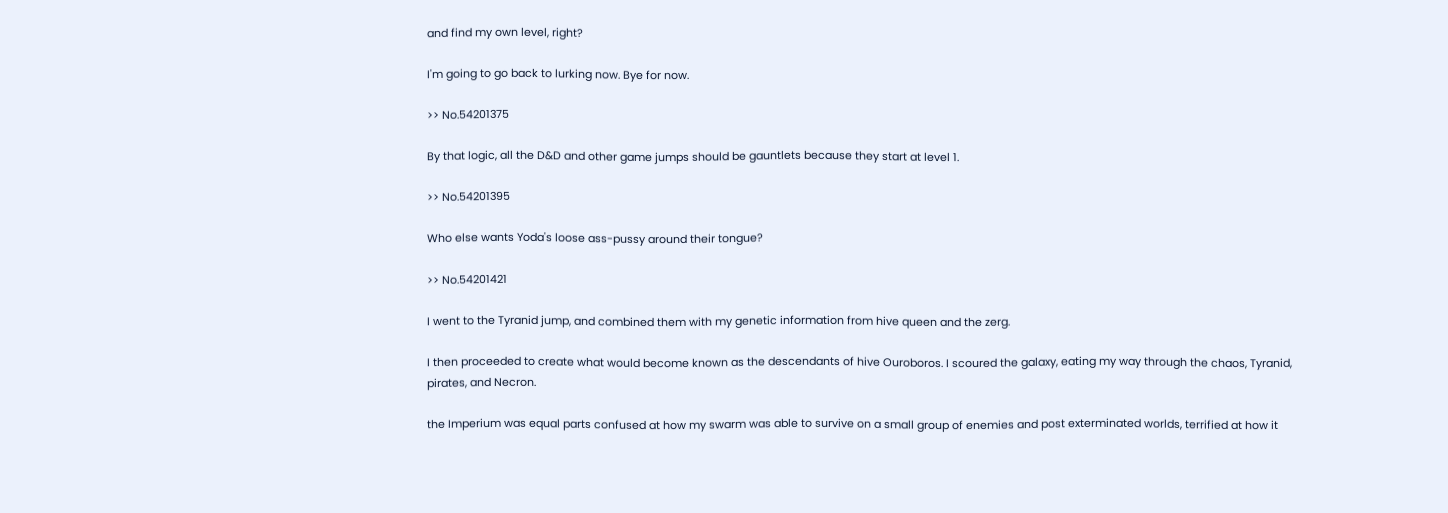and find my own level, right?

I'm going to go back to lurking now. Bye for now.

>> No.54201375

By that logic, all the D&D and other game jumps should be gauntlets because they start at level 1.

>> No.54201395

Who else wants Yoda's loose ass-pussy around their tongue?

>> No.54201421

I went to the Tyranid jump, and combined them with my genetic information from hive queen and the zerg.

I then proceeded to create what would become known as the descendants of hive Ouroboros. I scoured the galaxy, eating my way through the chaos, Tyranid, pirates, and Necron.

the Imperium was equal parts confused at how my swarm was able to survive on a small group of enemies and post exterminated worlds, terrified at how it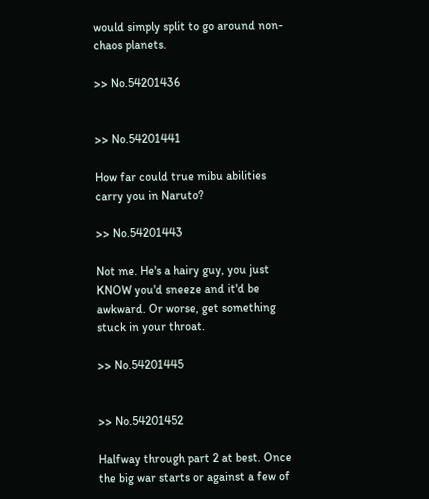would simply split to go around non-chaos planets.

>> No.54201436


>> No.54201441

How far could true mibu abilities carry you in Naruto?

>> No.54201443

Not me. He's a hairy guy, you just KNOW you'd sneeze and it'd be awkward. Or worse, get something stuck in your throat.

>> No.54201445


>> No.54201452

Halfway through part 2 at best. Once the big war starts or against a few of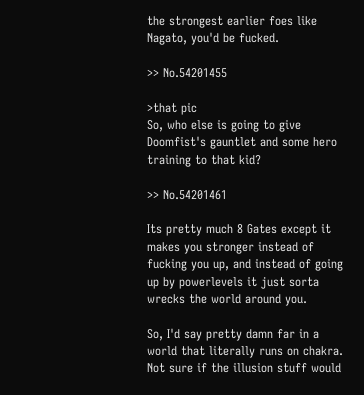the strongest earlier foes like Nagato, you'd be fucked.

>> No.54201455

>that pic
So, who else is going to give Doomfist's gauntlet and some hero training to that kid?

>> No.54201461

Its pretty much 8 Gates except it makes you stronger instead of fucking you up, and instead of going up by powerlevels it just sorta wrecks the world around you.

So, I'd say pretty damn far in a world that literally runs on chakra. Not sure if the illusion stuff would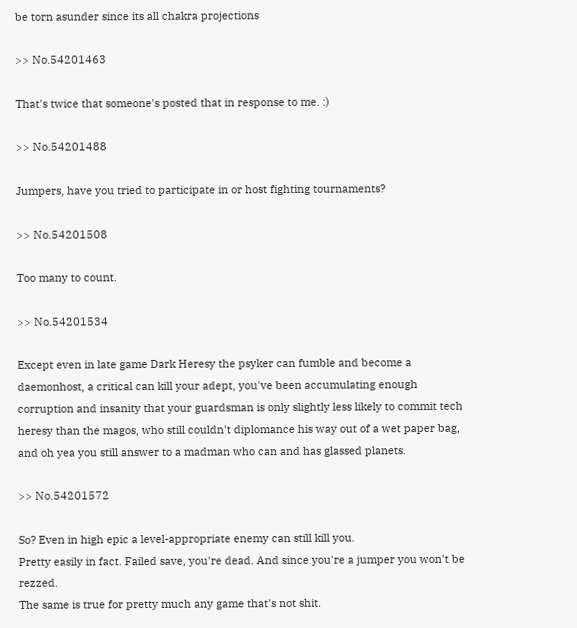be torn asunder since its all chakra projections

>> No.54201463

That's twice that someone's posted that in response to me. :)

>> No.54201488

Jumpers, have you tried to participate in or host fighting tournaments?

>> No.54201508

Too many to count.

>> No.54201534

Except even in late game Dark Heresy the psyker can fumble and become a daemonhost, a critical can kill your adept, you've been accumulating enough corruption and insanity that your guardsman is only slightly less likely to commit tech heresy than the magos, who still couldn't diplomance his way out of a wet paper bag, and oh yea you still answer to a madman who can and has glassed planets.

>> No.54201572

So? Even in high epic a level-appropriate enemy can still kill you.
Pretty easily in fact. Failed save, you're dead. And since you're a jumper you won't be rezzed.
The same is true for pretty much any game that's not shit.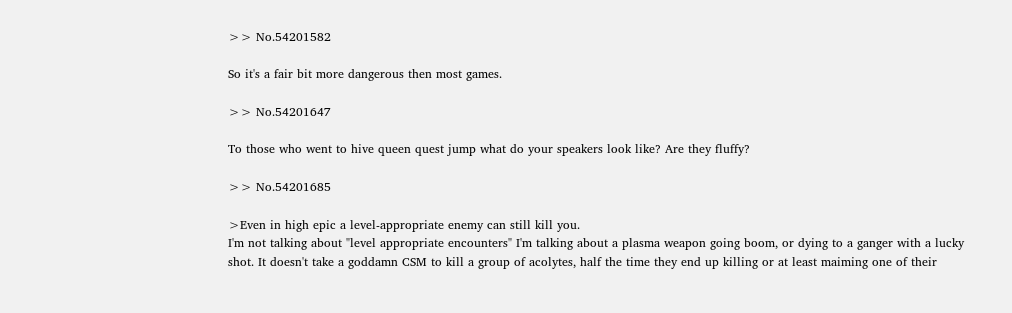>> No.54201582

So it's a fair bit more dangerous then most games.

>> No.54201647

To those who went to hive queen quest jump what do your speakers look like? Are they fluffy?

>> No.54201685

>Even in high epic a level-appropriate enemy can still kill you.
I'm not talking about "level appropriate encounters" I'm talking about a plasma weapon going boom, or dying to a ganger with a lucky shot. It doesn't take a goddamn CSM to kill a group of acolytes, half the time they end up killing or at least maiming one of their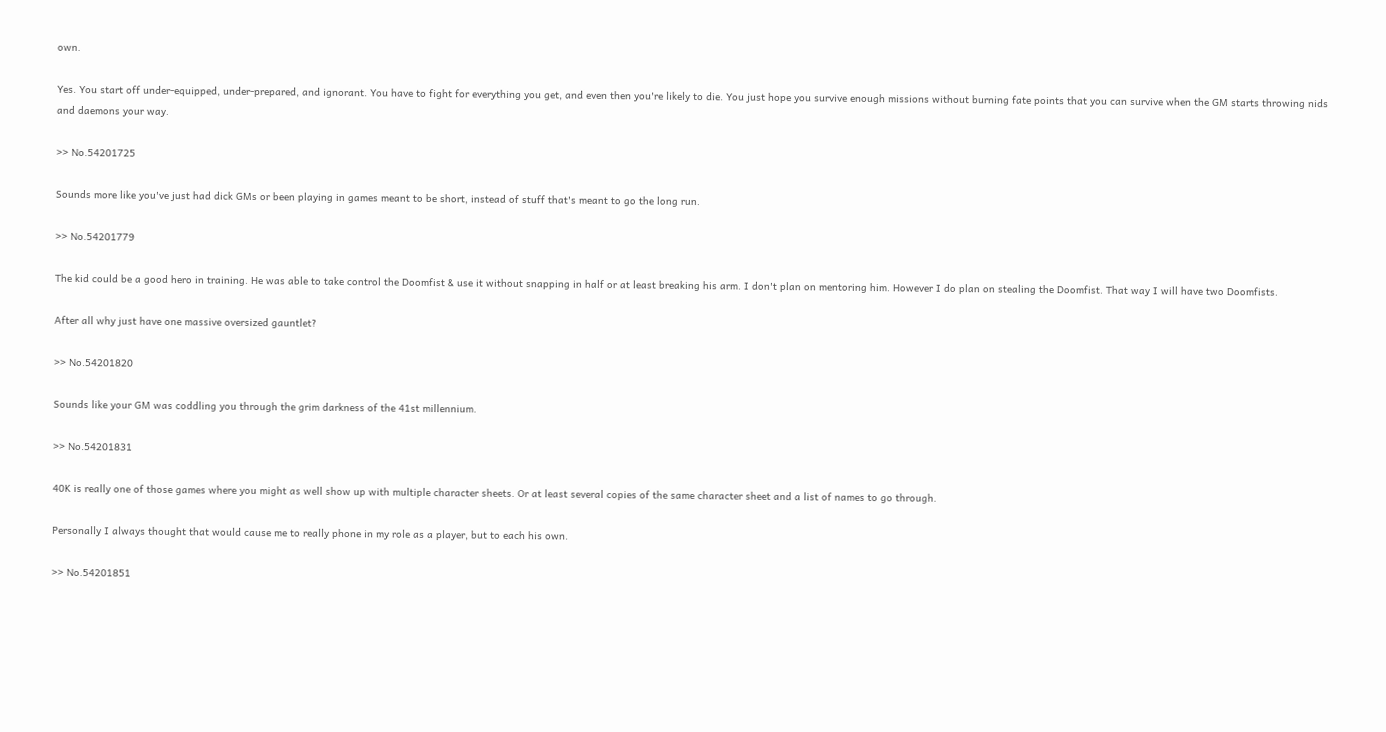own.

Yes. You start off under-equipped, under-prepared, and ignorant. You have to fight for everything you get, and even then you're likely to die. You just hope you survive enough missions without burning fate points that you can survive when the GM starts throwing nids and daemons your way.

>> No.54201725

Sounds more like you've just had dick GMs or been playing in games meant to be short, instead of stuff that's meant to go the long run.

>> No.54201779

The kid could be a good hero in training. He was able to take control the Doomfist & use it without snapping in half or at least breaking his arm. I don't plan on mentoring him. However I do plan on stealing the Doomfist. That way I will have two Doomfists.

After all why just have one massive oversized gauntlet?

>> No.54201820

Sounds like your GM was coddling you through the grim darkness of the 41st millennium.

>> No.54201831

40K is really one of those games where you might as well show up with multiple character sheets. Or at least several copies of the same character sheet and a list of names to go through.

Personally I always thought that would cause me to really phone in my role as a player, but to each his own.

>> No.54201851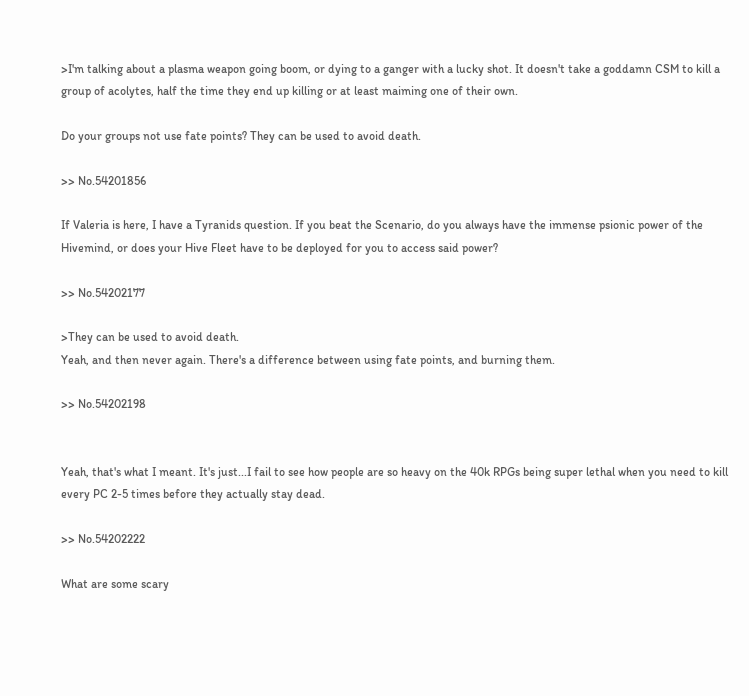>I'm talking about a plasma weapon going boom, or dying to a ganger with a lucky shot. It doesn't take a goddamn CSM to kill a group of acolytes, half the time they end up killing or at least maiming one of their own.

Do your groups not use fate points? They can be used to avoid death.

>> No.54201856

If Valeria is here, I have a Tyranids question. If you beat the Scenario, do you always have the immense psionic power of the Hivemind, or does your Hive Fleet have to be deployed for you to access said power?

>> No.54202177

>They can be used to avoid death.
Yeah, and then never again. There's a difference between using fate points, and burning them.

>> No.54202198


Yeah, that's what I meant. It's just...I fail to see how people are so heavy on the 40k RPGs being super lethal when you need to kill every PC 2-5 times before they actually stay dead.

>> No.54202222

What are some scary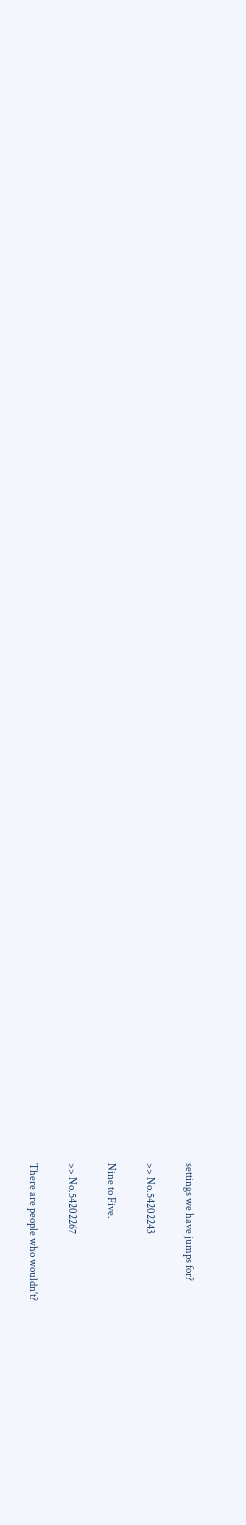settings we have jumps for?

>> No.54202243

Nine to Five.

>> No.54202267

There are people who wouldn't?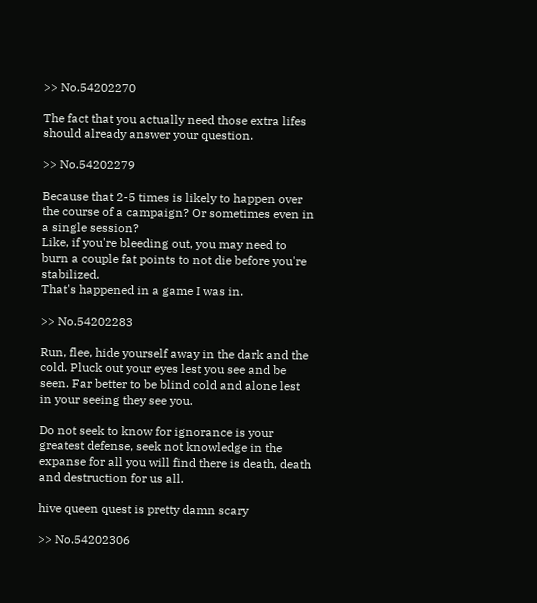>> No.54202270

The fact that you actually need those extra lifes should already answer your question.

>> No.54202279

Because that 2-5 times is likely to happen over the course of a campaign? Or sometimes even in a single session?
Like, if you're bleeding out, you may need to burn a couple fat points to not die before you're stabilized.
That's happened in a game I was in.

>> No.54202283

Run, flee, hide yourself away in the dark and the cold. Pluck out your eyes lest you see and be seen. Far better to be blind cold and alone lest in your seeing they see you.

Do not seek to know for ignorance is your greatest defense, seek not knowledge in the expanse for all you will find there is death, death and destruction for us all.

hive queen quest is pretty damn scary

>> No.54202306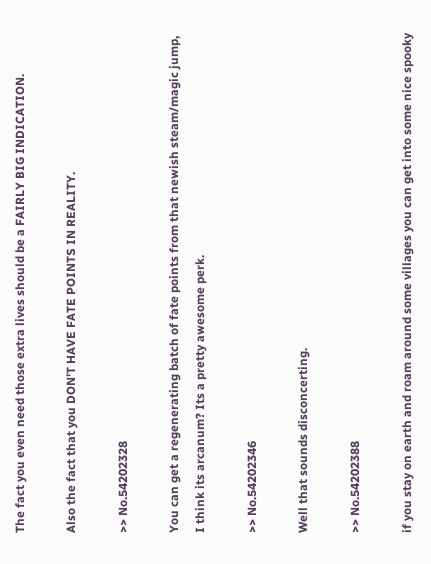The fact you even need those extra lives should be a FAIRLY BIG INDICATION.

Also the fact that you DON'T HAVE FATE POINTS IN REALITY.

>> No.54202328

You can get a regenerating batch of fate points from that newish steam/magic jump, I think its arcanum? Its a pretty awesome perk.

>> No.54202346

Well that sounds disconcerting.

>> No.54202388

if you stay on earth and roam around some villages you can get into some nice spooky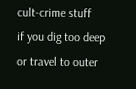cult-crime stuff
if you dig too deep or travel to outer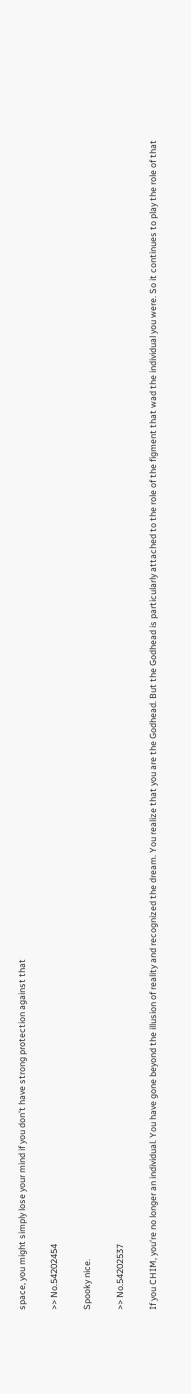space, you might simply lose your mind if you don't have strong protection against that

>> No.54202454

Spooky nice.

>> No.54202537

If you CHIM, you're no longer an individual. You have gone beyond the illusion of reality and recognized the dream. You realize that you are the Godhead. But the Godhead is particularly attached to the role of the figment that wad the individual you were. So it continues to play the role of that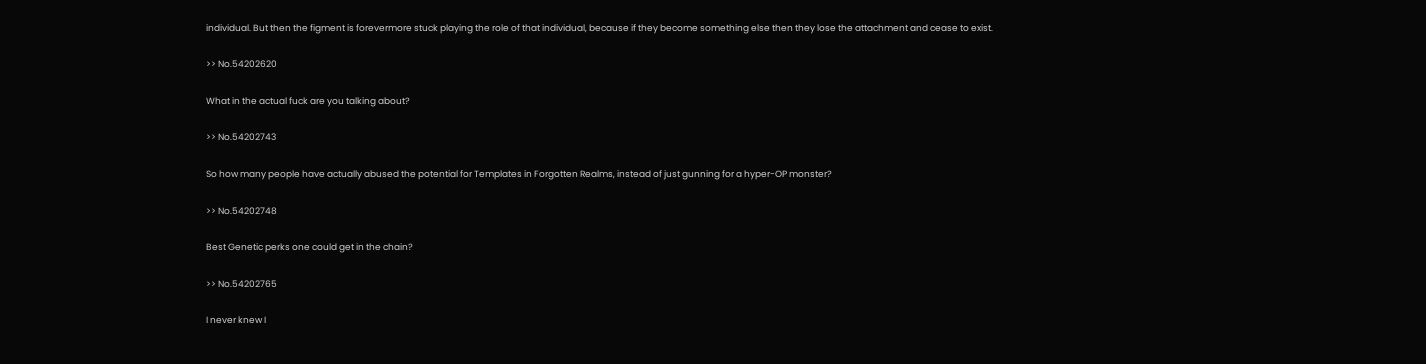individual. But then the figment is forevermore stuck playing the role of that individual, because if they become something else then they lose the attachment and cease to exist.

>> No.54202620

What in the actual fuck are you talking about?

>> No.54202743

So how many people have actually abused the potential for Templates in Forgotten Realms, instead of just gunning for a hyper-OP monster?

>> No.54202748

Best Genetic perks one could get in the chain?

>> No.54202765

I never knew I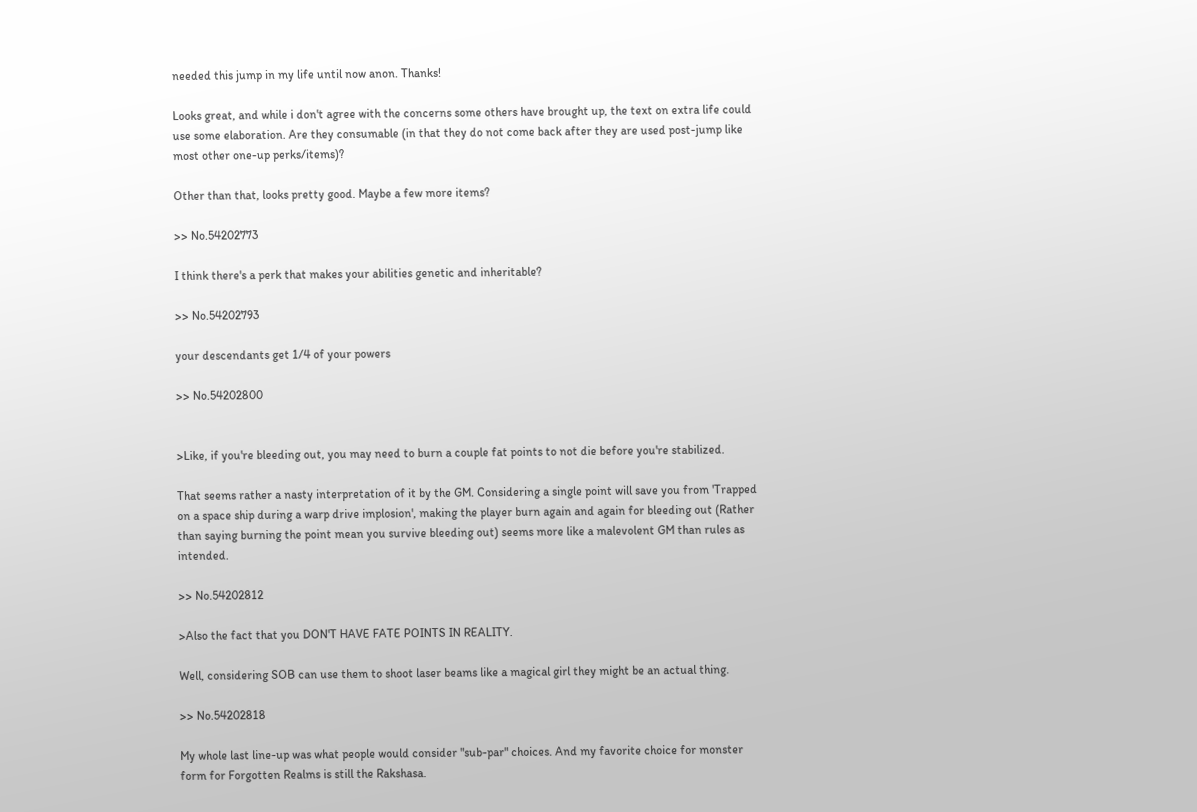needed this jump in my life until now anon. Thanks!

Looks great, and while i don't agree with the concerns some others have brought up, the text on extra life could use some elaboration. Are they consumable (in that they do not come back after they are used post-jump like most other one-up perks/items)?

Other than that, looks pretty good. Maybe a few more items?

>> No.54202773

I think there's a perk that makes your abilities genetic and inheritable?

>> No.54202793

your descendants get 1/4 of your powers

>> No.54202800


>Like, if you're bleeding out, you may need to burn a couple fat points to not die before you're stabilized.

That seems rather a nasty interpretation of it by the GM. Considering a single point will save you from 'Trapped on a space ship during a warp drive implosion', making the player burn again and again for bleeding out (Rather than saying burning the point mean you survive bleeding out) seems more like a malevolent GM than rules as intended.

>> No.54202812

>Also the fact that you DON'T HAVE FATE POINTS IN REALITY.

Well, considering SOB can use them to shoot laser beams like a magical girl they might be an actual thing.

>> No.54202818

My whole last line-up was what people would consider "sub-par" choices. And my favorite choice for monster form for Forgotten Realms is still the Rakshasa.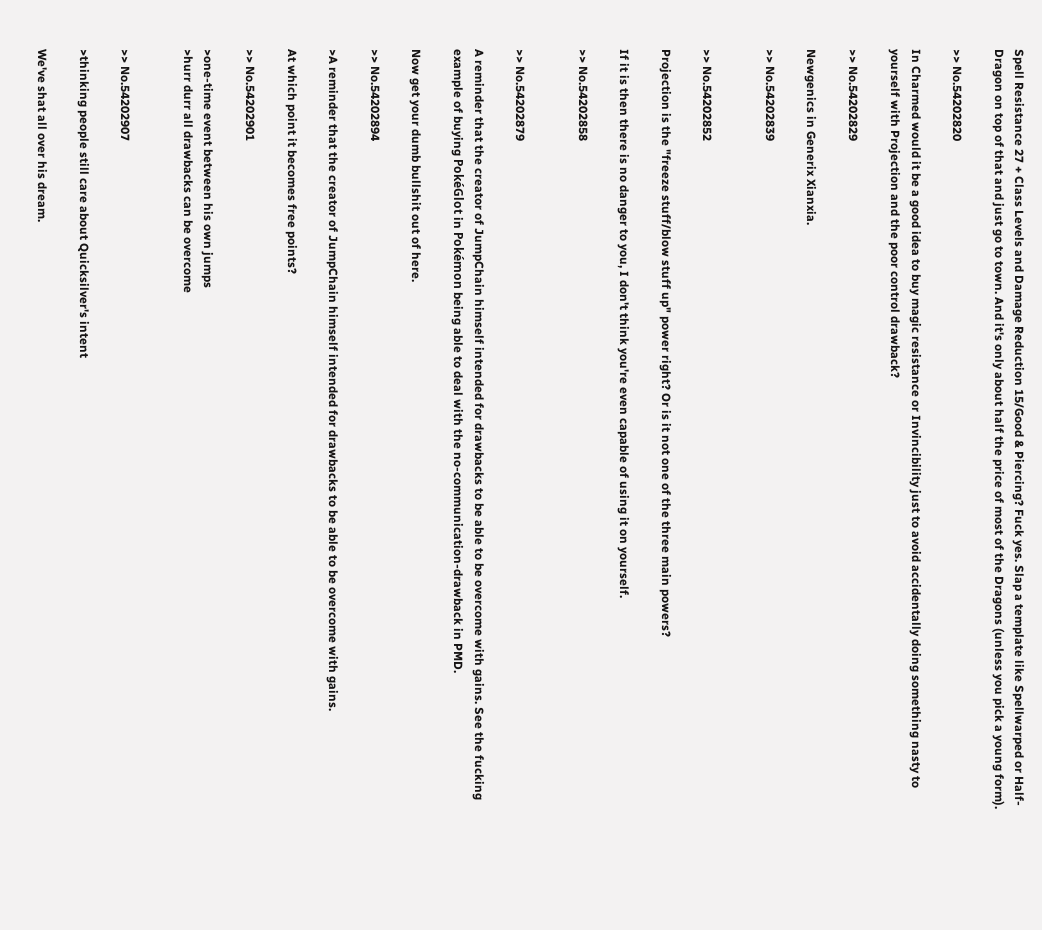Spell Resistance 27 + Class Levels and Damage Reduction 15/Good & Piercing? Fuck yes. Slap a template like Spellwarped or Half-Dragon on top of that and just go to town. And it's only about half the price of most of the Dragons (unless you pick a young form).

>> No.54202820

In Charmed would it be a good idea to buy magic resistance or Invincibility just to avoid accidentally doing something nasty to yourself with Projection and the poor control drawback?

>> No.54202829

Newgenics in Generix Xianxia.

>> No.54202839


>> No.54202852

Projection is the "freeze stuff/blow stuff up" power right? Or is it not one of the three main powers?

If it is then there is no danger to you, I don't think you're even capable of using it on yourself.

>> No.54202858


>> No.54202879

A reminder that the creator of JumpChain himself intended for drawbacks to be able to be overcome with gains. See the fucking example of buying PokéGlot in Pokémon being able to deal with the no-communication-drawback in PMD.

Now get your dumb bullshit out of here.

>> No.54202894

>A reminder that the creator of JumpChain himself intended for drawbacks to be able to be overcome with gains.

At which point it becomes free points?

>> No.54202901

>one-time event between his own jumps
>hurr durr all drawbacks can be overcome


>> No.54202907

>thinking people still care about Quicksilver's intent

We've shat all over his dream.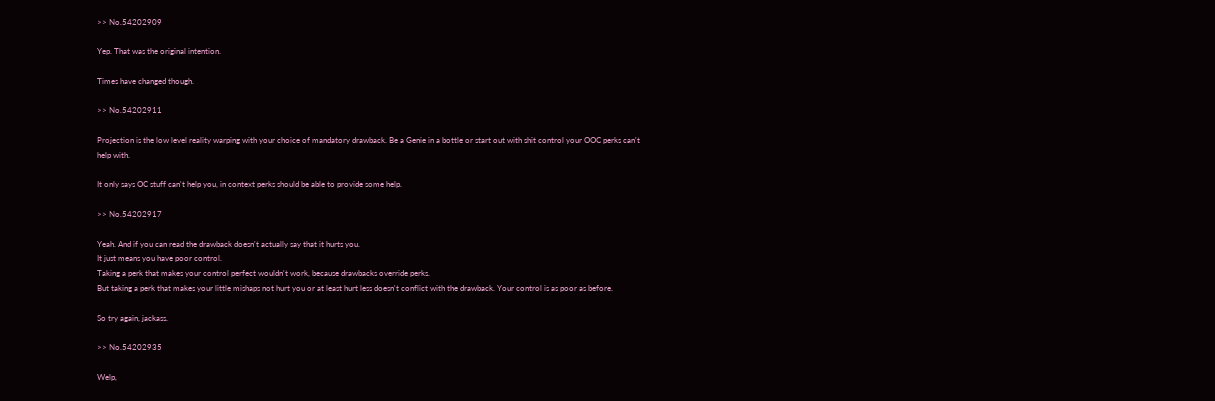>> No.54202909

Yep. That was the original intention.

Times have changed though.

>> No.54202911

Projection is the low level reality warping with your choice of mandatory drawback. Be a Genie in a bottle or start out with shit control your OOC perks can't help with.

It only says OC stuff can't help you, in context perks should be able to provide some help.

>> No.54202917

Yeah. And if you can read the drawback doesn't actually say that it hurts you.
It just means you have poor control.
Taking a perk that makes your control perfect wouldn't work, because drawbacks override perks.
But taking a perk that makes your little mishaps not hurt you or at least hurt less doesn't conflict with the drawback. Your control is as poor as before.

So try again, jackass.

>> No.54202935

Welp,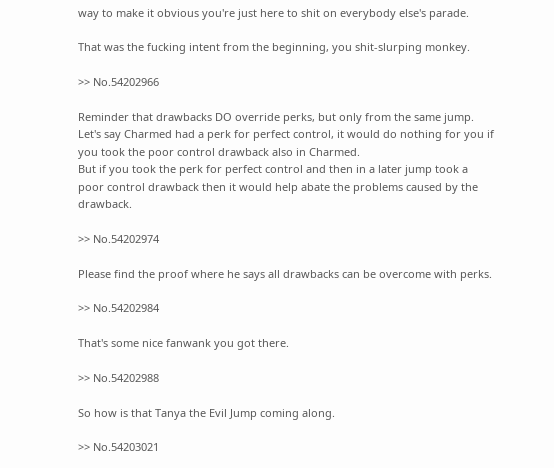way to make it obvious you're just here to shit on everybody else's parade.

That was the fucking intent from the beginning, you shit-slurping monkey.

>> No.54202966

Reminder that drawbacks DO override perks, but only from the same jump.
Let's say Charmed had a perk for perfect control, it would do nothing for you if you took the poor control drawback also in Charmed.
But if you took the perk for perfect control and then in a later jump took a poor control drawback then it would help abate the problems caused by the drawback.

>> No.54202974

Please find the proof where he says all drawbacks can be overcome with perks.

>> No.54202984

That's some nice fanwank you got there.

>> No.54202988

So how is that Tanya the Evil Jump coming along.

>> No.54203021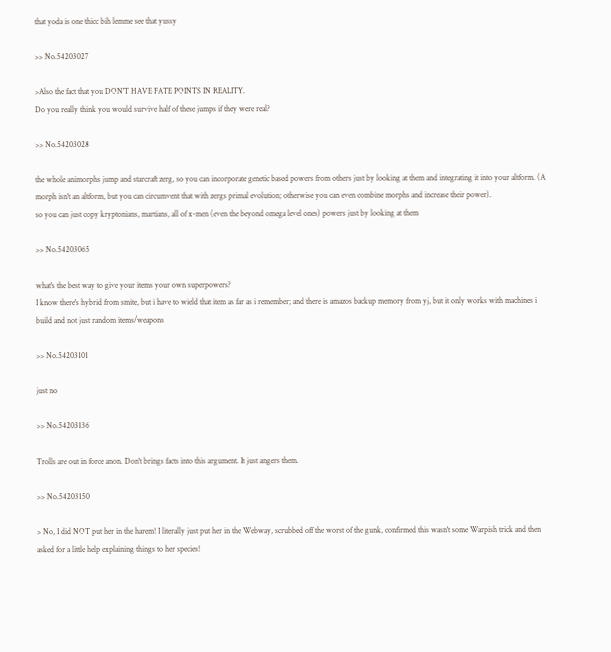that yoda is one thicc bih lemme see that yussy

>> No.54203027

>Also the fact that you DON'T HAVE FATE POINTS IN REALITY.
Do you really think you would survive half of these jumps if they were real?

>> No.54203028

the whole animorphs jump and starcraft zerg, so you can incorporate genetic based powers from others just by looking at them and integrating it into your altform. (A morph isn't an altform, but you can circumvent that with zergs primal evolution; otherwise you can even combine morphs and increase their power).
so you can just copy kryptonians, martians, all of x-men (even the beyond omega level ones) powers just by looking at them

>> No.54203065

what's the best way to give your items your own superpowers?
I know there's hybrid from smite, but i have to wield that item as far as i remember; and there is amazos backup memory from yj, but it only works with machines i build and not just random items/weapons

>> No.54203101

just no

>> No.54203136

Trolls are out in force anon. Don't brings facts into this argument. It just angers them.

>> No.54203150

> No, I did NOT put her in the harem! I literally just put her in the Webway, scrubbed off the worst of the gunk, confirmed this wasn't some Warpish trick and then asked for a little help explaining things to her species!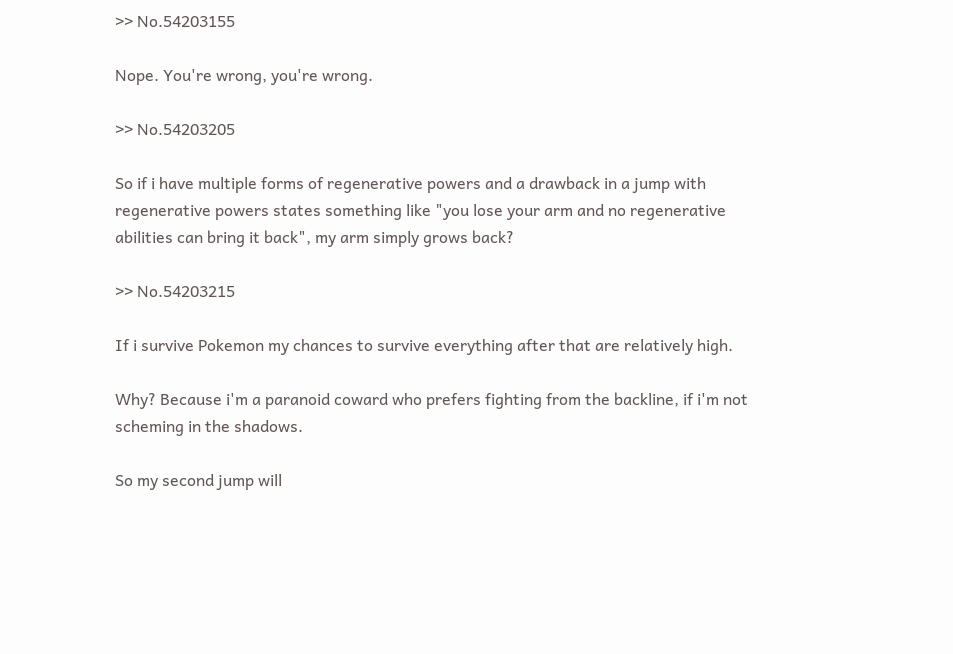>> No.54203155

Nope. You're wrong, you're wrong.

>> No.54203205

So if i have multiple forms of regenerative powers and a drawback in a jump with regenerative powers states something like "you lose your arm and no regenerative abilities can bring it back", my arm simply grows back?

>> No.54203215

If i survive Pokemon my chances to survive everything after that are relatively high.

Why? Because i'm a paranoid coward who prefers fighting from the backline, if i'm not scheming in the shadows.

So my second jump will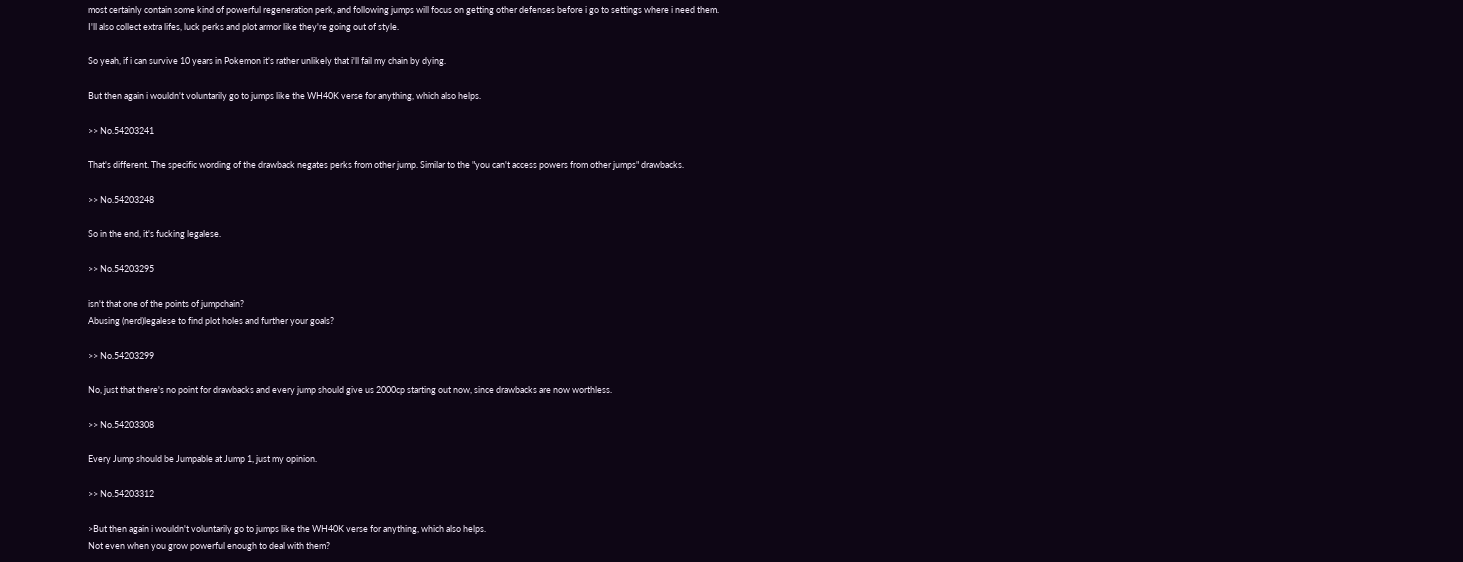most certainly contain some kind of powerful regeneration perk, and following jumps will focus on getting other defenses before i go to settings where i need them.
I'll also collect extra lifes, luck perks and plot armor like they're going out of style.

So yeah, if i can survive 10 years in Pokemon it's rather unlikely that i'll fail my chain by dying.

But then again i wouldn't voluntarily go to jumps like the WH40K verse for anything, which also helps.

>> No.54203241

That's different. The specific wording of the drawback negates perks from other jump. Similar to the "you can't access powers from other jumps" drawbacks.

>> No.54203248

So in the end, it's fucking legalese.

>> No.54203295

isn't that one of the points of jumpchain?
Abusing (nerd)legalese to find plot holes and further your goals?

>> No.54203299

No, just that there's no point for drawbacks and every jump should give us 2000cp starting out now, since drawbacks are now worthless.

>> No.54203308

Every Jump should be Jumpable at Jump 1, just my opinion.

>> No.54203312

>But then again i wouldn't voluntarily go to jumps like the WH40K verse for anything, which also helps.
Not even when you grow powerful enough to deal with them?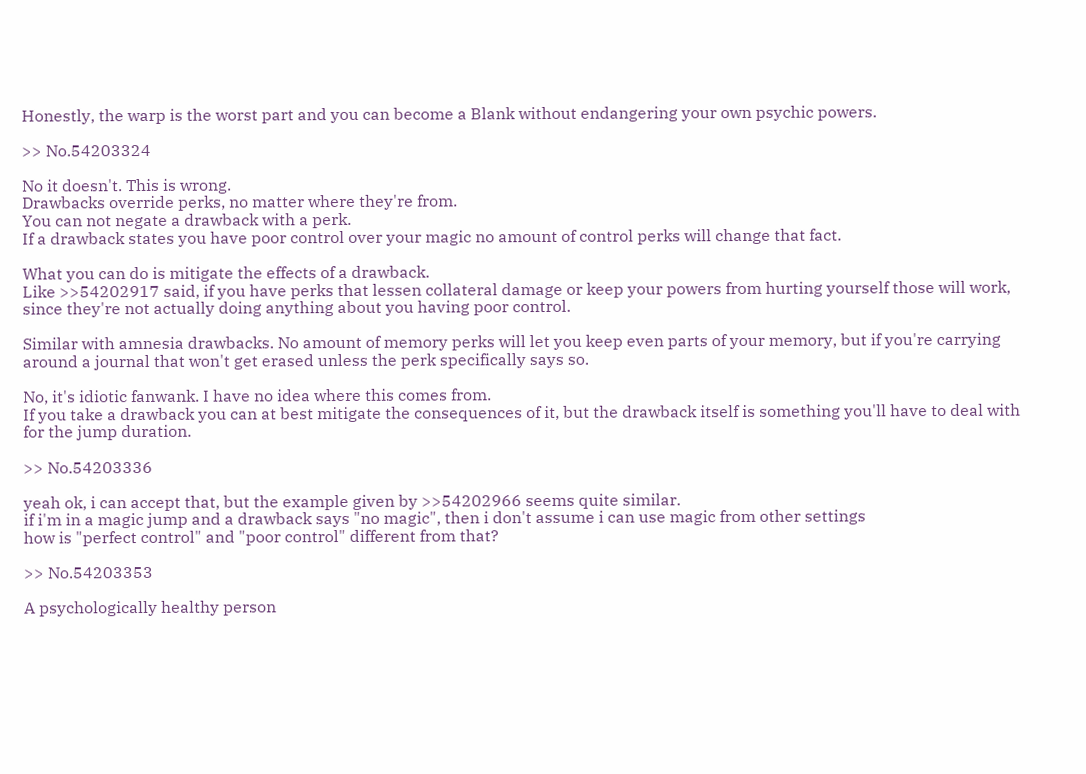Honestly, the warp is the worst part and you can become a Blank without endangering your own psychic powers.

>> No.54203324

No it doesn't. This is wrong.
Drawbacks override perks, no matter where they're from.
You can not negate a drawback with a perk.
If a drawback states you have poor control over your magic no amount of control perks will change that fact.

What you can do is mitigate the effects of a drawback.
Like >>54202917 said, if you have perks that lessen collateral damage or keep your powers from hurting yourself those will work, since they're not actually doing anything about you having poor control.

Similar with amnesia drawbacks. No amount of memory perks will let you keep even parts of your memory, but if you're carrying around a journal that won't get erased unless the perk specifically says so.

No, it's idiotic fanwank. I have no idea where this comes from.
If you take a drawback you can at best mitigate the consequences of it, but the drawback itself is something you'll have to deal with for the jump duration.

>> No.54203336

yeah ok, i can accept that, but the example given by >>54202966 seems quite similar.
if i'm in a magic jump and a drawback says "no magic", then i don't assume i can use magic from other settings
how is "perfect control" and "poor control" different from that?

>> No.54203353

A psychologically healthy person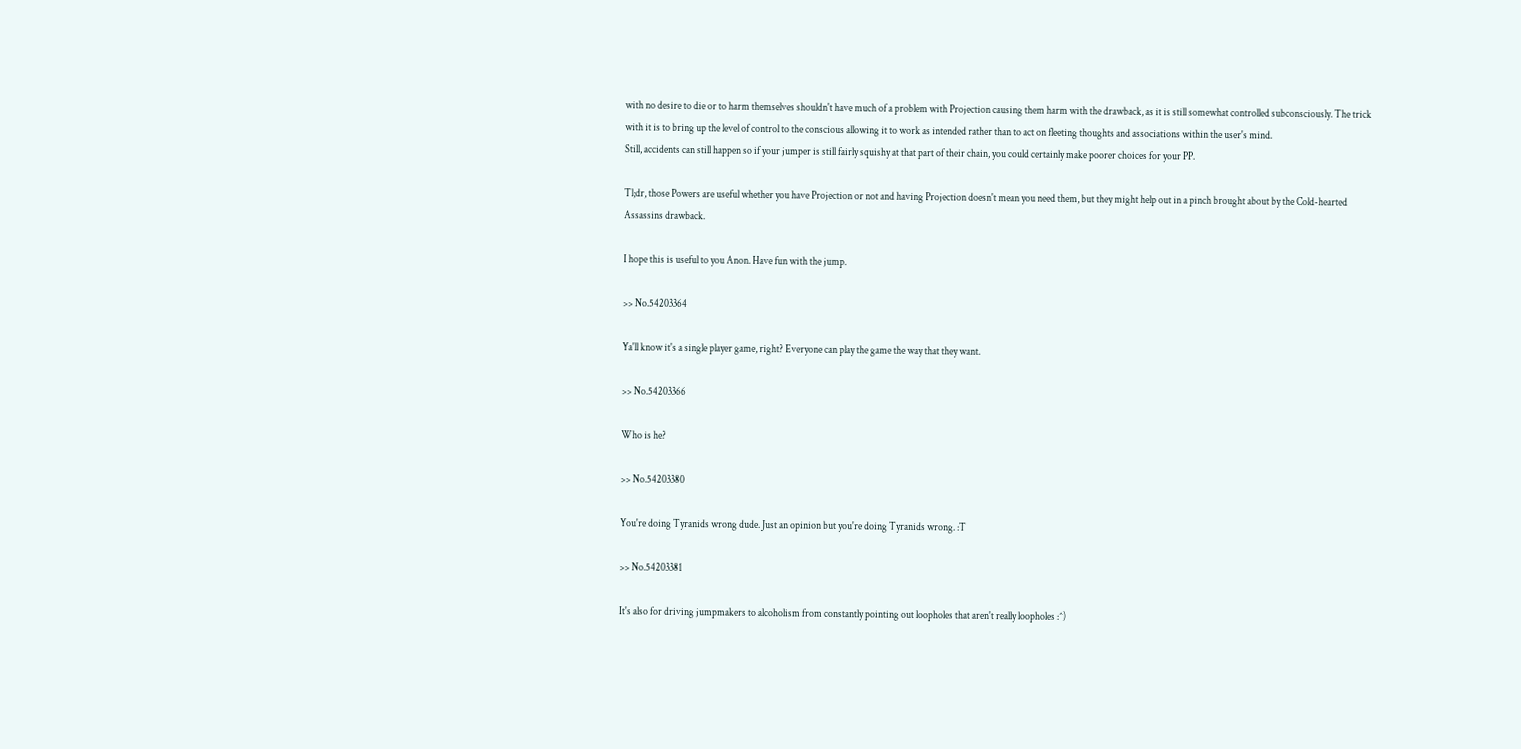with no desire to die or to harm themselves shouldn't have much of a problem with Projection causing them harm with the drawback, as it is still somewhat controlled subconsciously. The trick with it is to bring up the level of control to the conscious allowing it to work as intended rather than to act on fleeting thoughts and associations within the user's mind.
Still, accidents can still happen so if your jumper is still fairly squishy at that part of their chain, you could certainly make poorer choices for your PP.

Tl;dr, those Powers are useful whether you have Projection or not and having Projection doesn't mean you need them, but they might help out in a pinch brought about by the Cold-hearted Assassins drawback.

I hope this is useful to you Anon. Have fun with the jump.

>> No.54203364

Ya'll know it's a single player game, right? Everyone can play the game the way that they want.

>> No.54203366

Who is he?

>> No.54203380

You're doing Tyranids wrong dude. Just an opinion but you're doing Tyranids wrong. :T

>> No.54203381

It's also for driving jumpmakers to alcoholism from constantly pointing out loopholes that aren't really loopholes :^)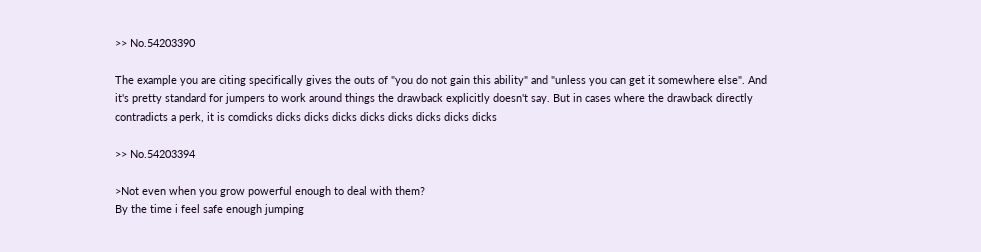>> No.54203390

The example you are citing specifically gives the outs of "you do not gain this ability" and "unless you can get it somewhere else". And it's pretty standard for jumpers to work around things the drawback explicitly doesn't say. But in cases where the drawback directly contradicts a perk, it is comdicks dicks dicks dicks dicks dicks dicks dicks dicks

>> No.54203394

>Not even when you grow powerful enough to deal with them?
By the time i feel safe enough jumping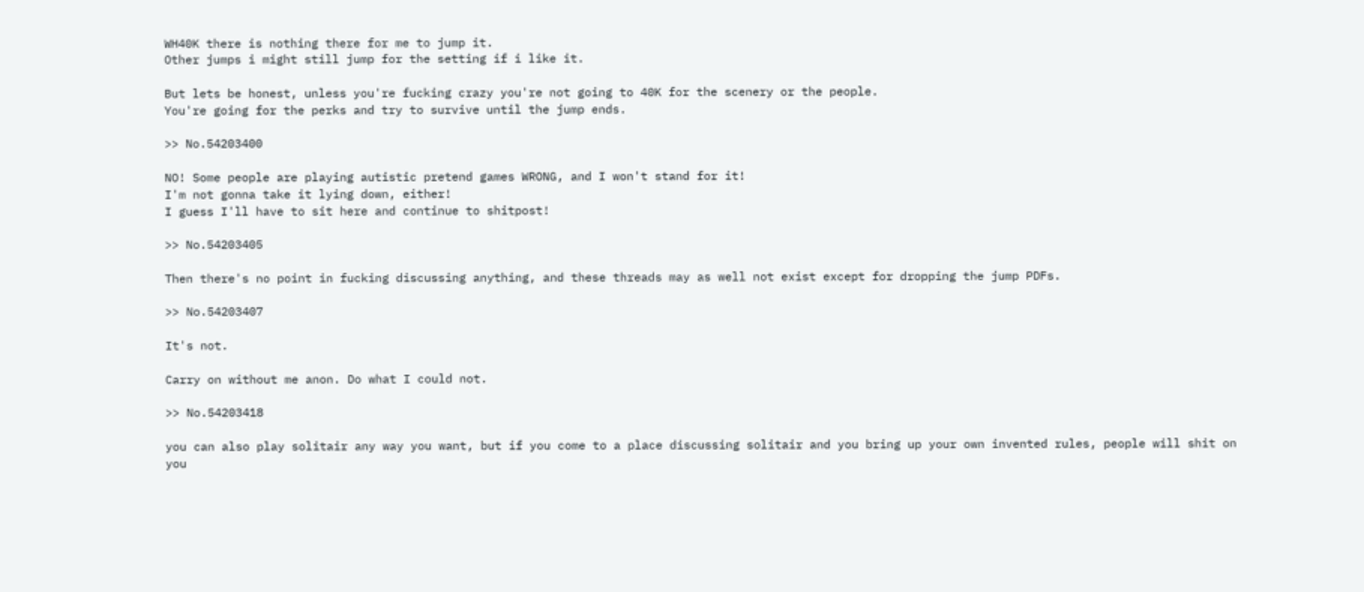WH40K there is nothing there for me to jump it.
Other jumps i might still jump for the setting if i like it.

But lets be honest, unless you're fucking crazy you're not going to 40K for the scenery or the people.
You're going for the perks and try to survive until the jump ends.

>> No.54203400

NO! Some people are playing autistic pretend games WRONG, and I won't stand for it!
I'm not gonna take it lying down, either!
I guess I'll have to sit here and continue to shitpost!

>> No.54203405

Then there's no point in fucking discussing anything, and these threads may as well not exist except for dropping the jump PDFs.

>> No.54203407

It's not.

Carry on without me anon. Do what I could not.

>> No.54203418

you can also play solitair any way you want, but if you come to a place discussing solitair and you bring up your own invented rules, people will shit on you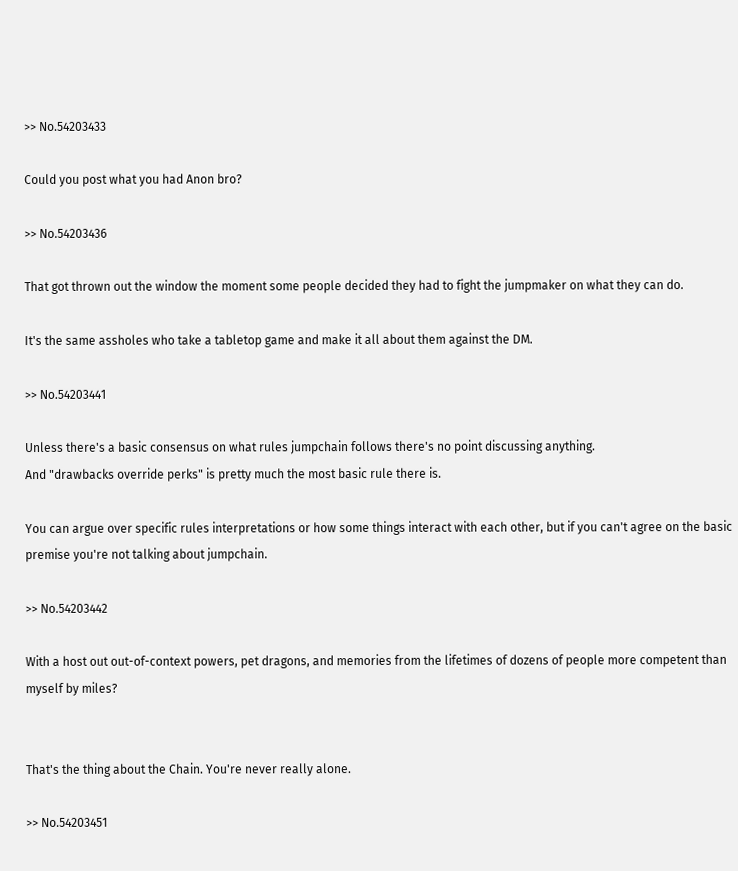>> No.54203433

Could you post what you had Anon bro?

>> No.54203436

That got thrown out the window the moment some people decided they had to fight the jumpmaker on what they can do.

It's the same assholes who take a tabletop game and make it all about them against the DM.

>> No.54203441

Unless there's a basic consensus on what rules jumpchain follows there's no point discussing anything.
And "drawbacks override perks" is pretty much the most basic rule there is.

You can argue over specific rules interpretations or how some things interact with each other, but if you can't agree on the basic premise you're not talking about jumpchain.

>> No.54203442

With a host out out-of-context powers, pet dragons, and memories from the lifetimes of dozens of people more competent than myself by miles?


That's the thing about the Chain. You're never really alone.

>> No.54203451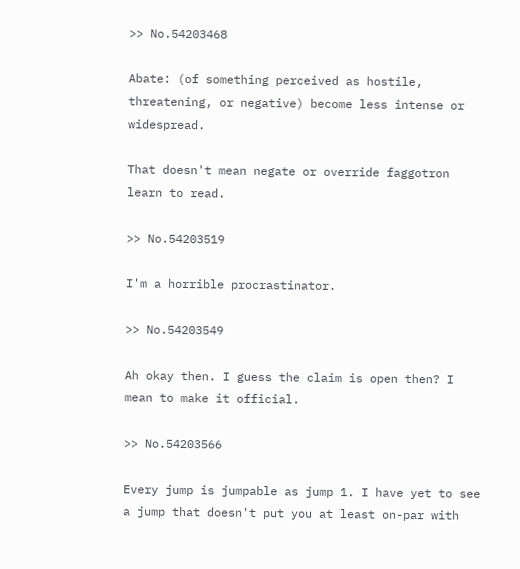>> No.54203468

Abate: (of something perceived as hostile, threatening, or negative) become less intense or widespread.

That doesn't mean negate or override faggotron learn to read.

>> No.54203519

I'm a horrible procrastinator.

>> No.54203549

Ah okay then. I guess the claim is open then? I mean to make it official.

>> No.54203566

Every jump is jumpable as jump 1. I have yet to see a jump that doesn't put you at least on-par with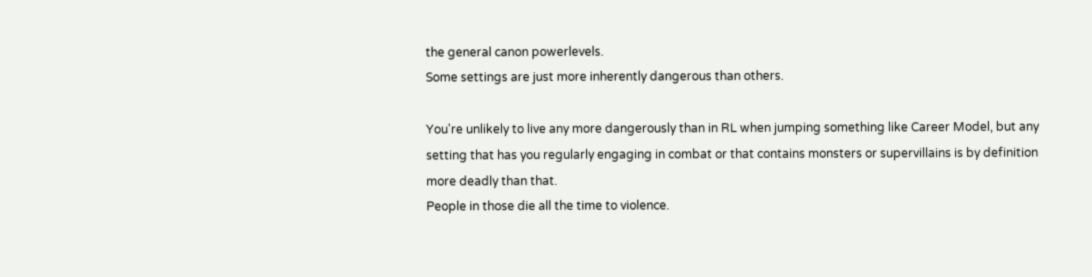the general canon powerlevels.
Some settings are just more inherently dangerous than others.

You're unlikely to live any more dangerously than in RL when jumping something like Career Model, but any setting that has you regularly engaging in combat or that contains monsters or supervillains is by definition more deadly than that.
People in those die all the time to violence.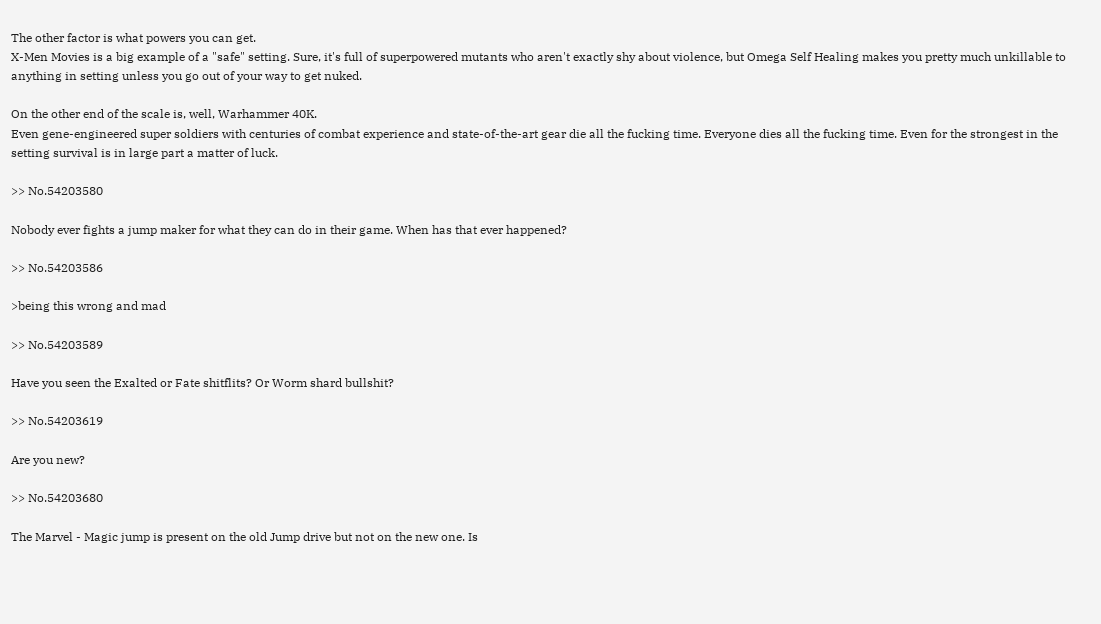The other factor is what powers you can get.
X-Men Movies is a big example of a "safe" setting. Sure, it's full of superpowered mutants who aren't exactly shy about violence, but Omega Self Healing makes you pretty much unkillable to anything in setting unless you go out of your way to get nuked.

On the other end of the scale is, well, Warhammer 40K.
Even gene-engineered super soldiers with centuries of combat experience and state-of-the-art gear die all the fucking time. Everyone dies all the fucking time. Even for the strongest in the setting survival is in large part a matter of luck.

>> No.54203580

Nobody ever fights a jump maker for what they can do in their game. When has that ever happened?

>> No.54203586

>being this wrong and mad

>> No.54203589

Have you seen the Exalted or Fate shitflits? Or Worm shard bullshit?

>> No.54203619

Are you new?

>> No.54203680

The Marvel - Magic jump is present on the old Jump drive but not on the new one. Is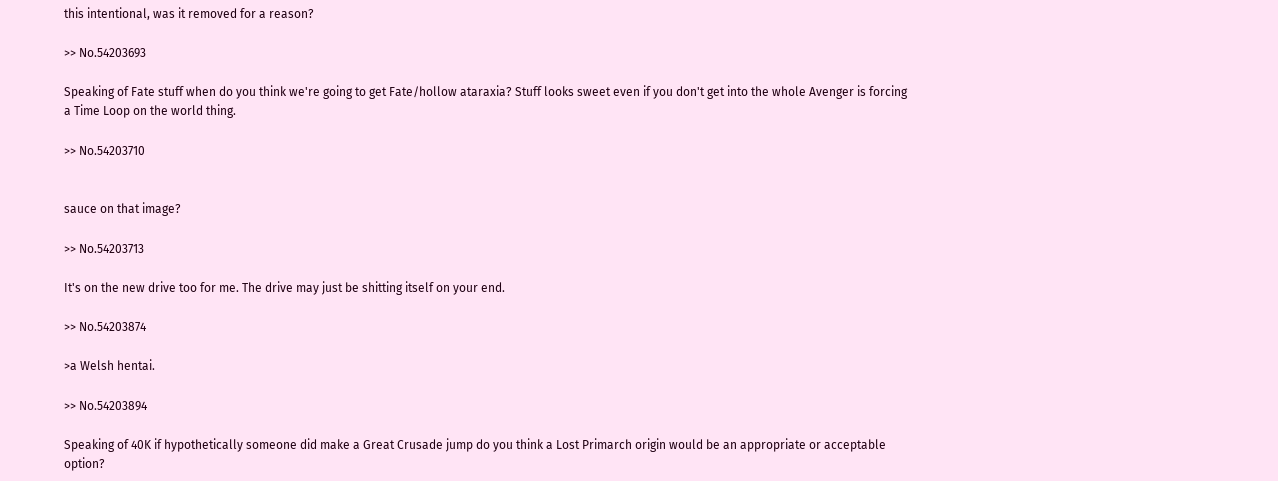this intentional, was it removed for a reason?

>> No.54203693

Speaking of Fate stuff when do you think we're going to get Fate/hollow ataraxia? Stuff looks sweet even if you don't get into the whole Avenger is forcing a Time Loop on the world thing.

>> No.54203710


sauce on that image?

>> No.54203713

It's on the new drive too for me. The drive may just be shitting itself on your end.

>> No.54203874

>a Welsh hentai.

>> No.54203894

Speaking of 40K if hypothetically someone did make a Great Crusade jump do you think a Lost Primarch origin would be an appropriate or acceptable option?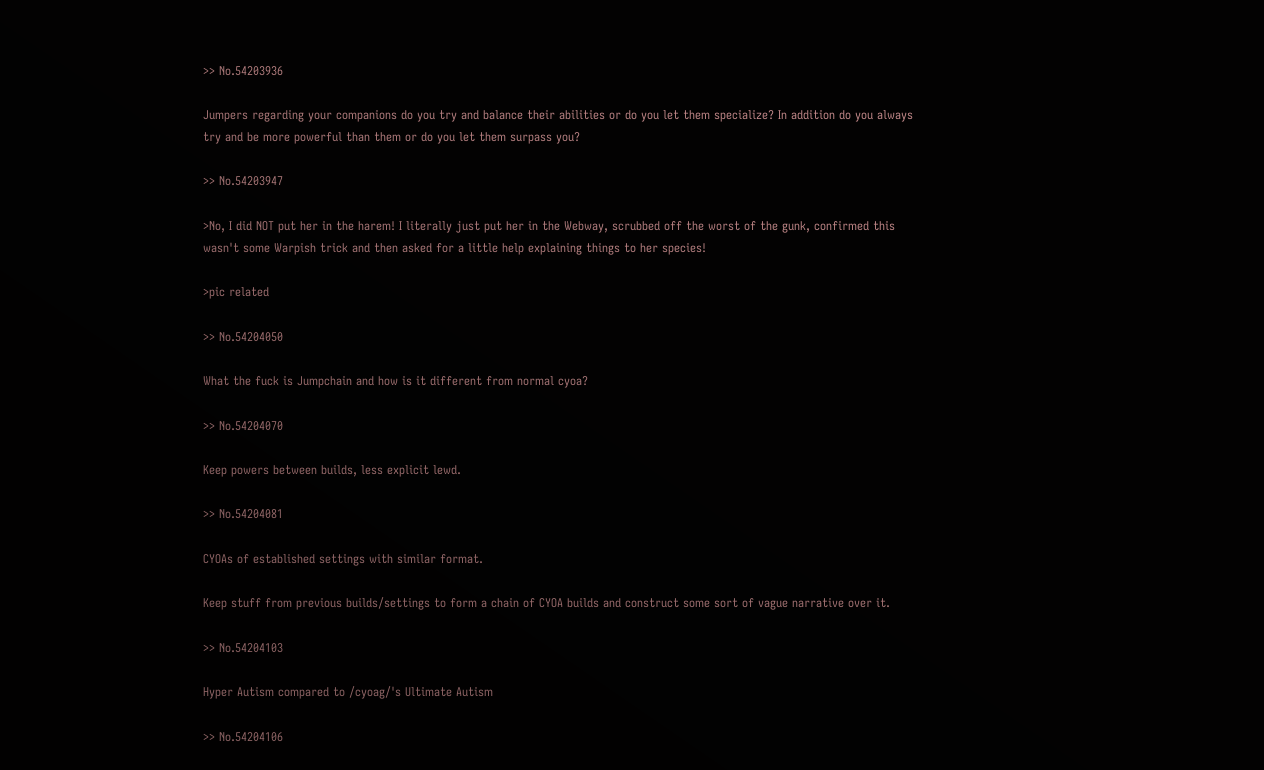>> No.54203936

Jumpers regarding your companions do you try and balance their abilities or do you let them specialize? In addition do you always try and be more powerful than them or do you let them surpass you?

>> No.54203947

>No, I did NOT put her in the harem! I literally just put her in the Webway, scrubbed off the worst of the gunk, confirmed this wasn't some Warpish trick and then asked for a little help explaining things to her species!

>pic related

>> No.54204050

What the fuck is Jumpchain and how is it different from normal cyoa?

>> No.54204070

Keep powers between builds, less explicit lewd.

>> No.54204081

CYOAs of established settings with similar format.

Keep stuff from previous builds/settings to form a chain of CYOA builds and construct some sort of vague narrative over it.

>> No.54204103

Hyper Autism compared to /cyoag/'s Ultimate Autism

>> No.54204106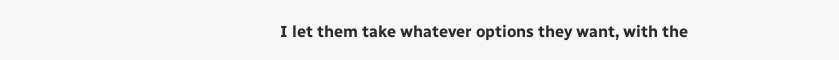I let them take whatever options they want, with the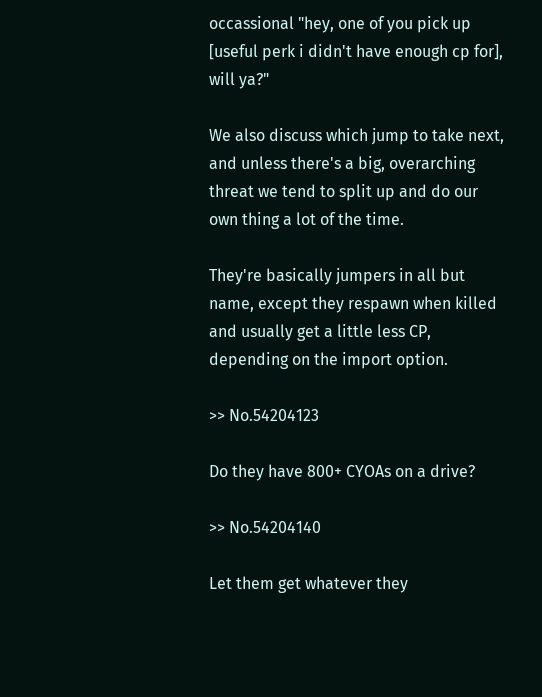occassional "hey, one of you pick up [useful perk i didn't have enough cp for], will ya?"

We also discuss which jump to take next, and unless there's a big, overarching threat we tend to split up and do our own thing a lot of the time.

They're basically jumpers in all but name, except they respawn when killed and usually get a little less CP, depending on the import option.

>> No.54204123

Do they have 800+ CYOAs on a drive?

>> No.54204140

Let them get whatever they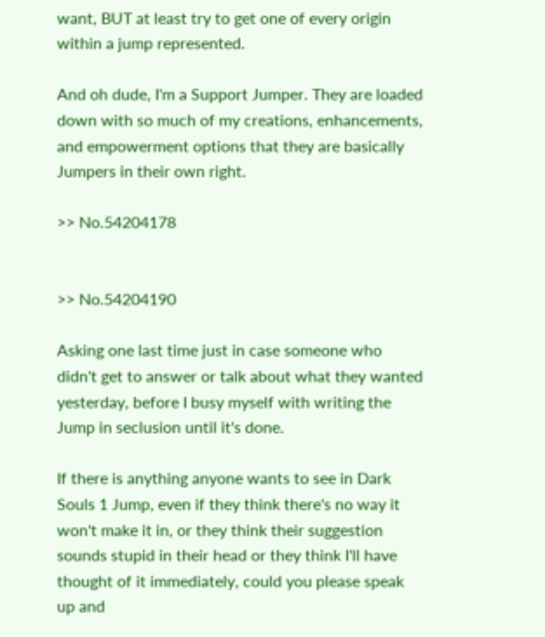want, BUT at least try to get one of every origin within a jump represented.

And oh dude, I'm a Support Jumper. They are loaded down with so much of my creations, enhancements, and empowerment options that they are basically Jumpers in their own right.

>> No.54204178


>> No.54204190

Asking one last time just in case someone who didn't get to answer or talk about what they wanted yesterday, before I busy myself with writing the Jump in seclusion until it's done.

If there is anything anyone wants to see in Dark Souls 1 Jump, even if they think there's no way it won't make it in, or they think their suggestion sounds stupid in their head or they think I'll have thought of it immediately, could you please speak up and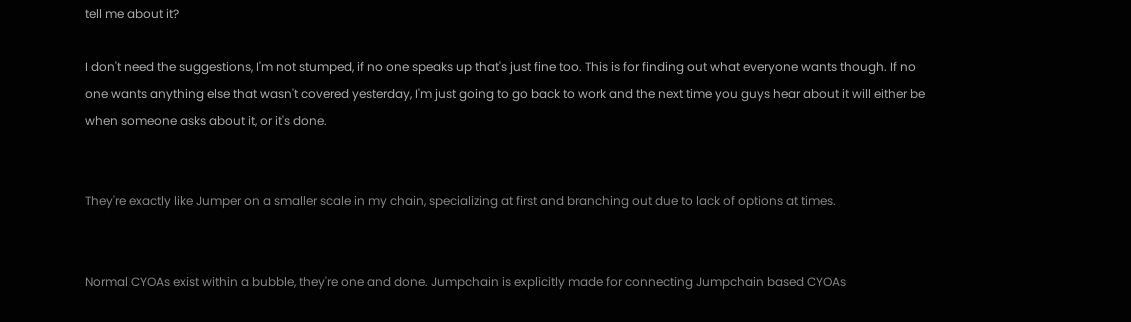tell me about it?

I don't need the suggestions, I'm not stumped, if no one speaks up that's just fine too. This is for finding out what everyone wants though. If no one wants anything else that wasn't covered yesterday, I'm just going to go back to work and the next time you guys hear about it will either be when someone asks about it, or it's done.


They're exactly like Jumper on a smaller scale in my chain, specializing at first and branching out due to lack of options at times.


Normal CYOAs exist within a bubble, they're one and done. Jumpchain is explicitly made for connecting Jumpchain based CYOAs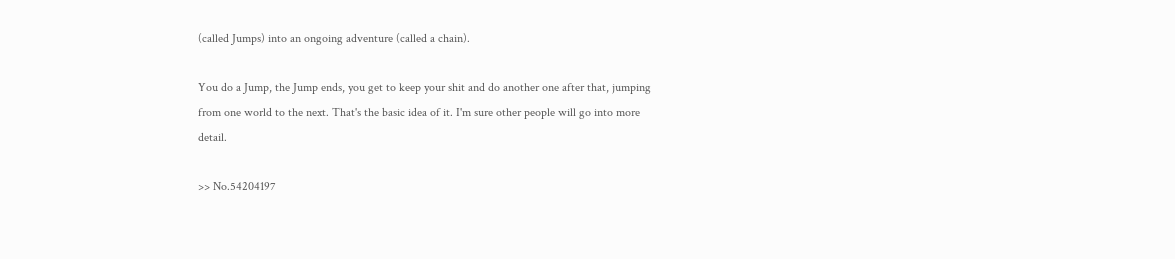(called Jumps) into an ongoing adventure (called a chain).

You do a Jump, the Jump ends, you get to keep your shit and do another one after that, jumping from one world to the next. That's the basic idea of it. I'm sure other people will go into more detail.

>> No.54204197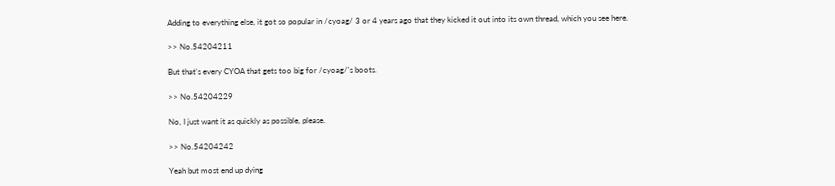Adding to everything else, it got so popular in /cyoag/ 3 or 4 years ago that they kicked it out into its own thread, which you see here.

>> No.54204211

But that's every CYOA that gets too big for /cyoag/'s boots.

>> No.54204229

No, I just want it as quickly as possible, please.

>> No.54204242

Yeah but most end up dying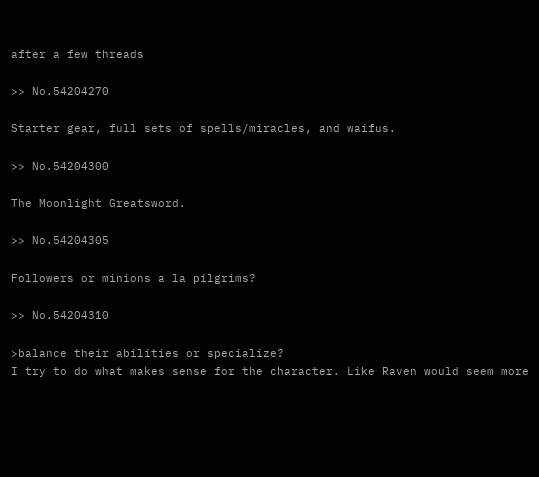after a few threads

>> No.54204270

Starter gear, full sets of spells/miracles, and waifus.

>> No.54204300

The Moonlight Greatsword.

>> No.54204305

Followers or minions a la pilgrims?

>> No.54204310

>balance their abilities or specialize?
I try to do what makes sense for the character. Like Raven would seem more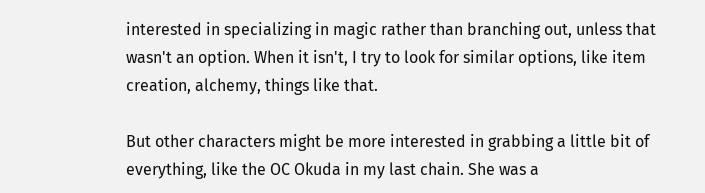interested in specializing in magic rather than branching out, unless that wasn't an option. When it isn't, I try to look for similar options, like item creation, alchemy, things like that.

But other characters might be more interested in grabbing a little bit of everything, like the OC Okuda in my last chain. She was a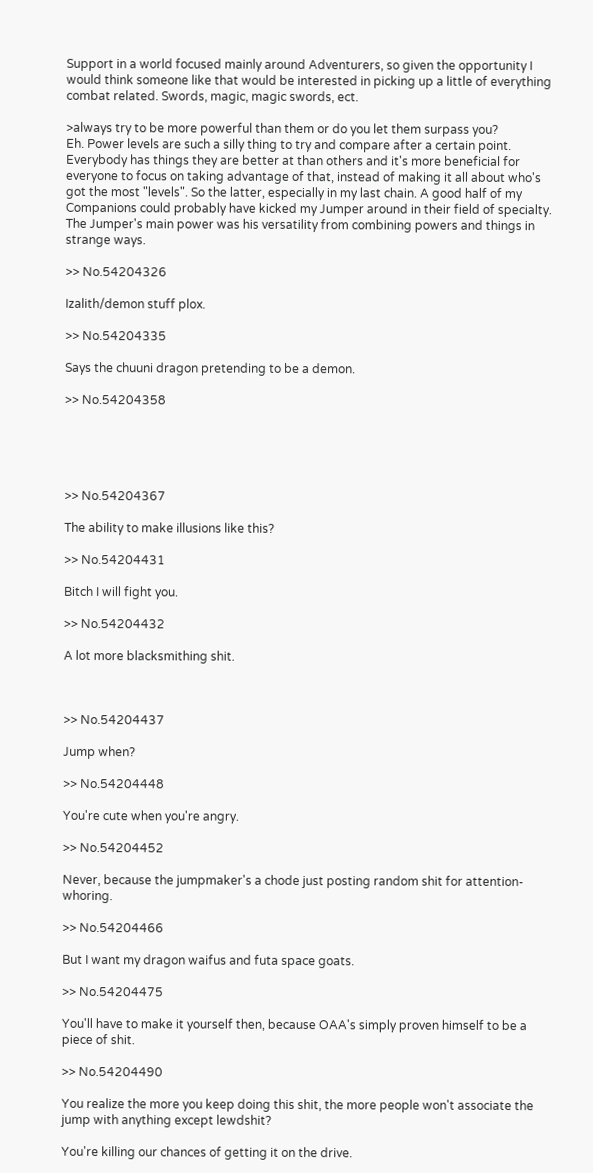Support in a world focused mainly around Adventurers, so given the opportunity I would think someone like that would be interested in picking up a little of everything combat related. Swords, magic, magic swords, ect.

>always try to be more powerful than them or do you let them surpass you?
Eh. Power levels are such a silly thing to try and compare after a certain point. Everybody has things they are better at than others and it's more beneficial for everyone to focus on taking advantage of that, instead of making it all about who's got the most "levels". So the latter, especially in my last chain. A good half of my Companions could probably have kicked my Jumper around in their field of specialty. The Jumper's main power was his versatility from combining powers and things in strange ways.

>> No.54204326

Izalith/demon stuff plox.

>> No.54204335

Says the chuuni dragon pretending to be a demon.

>> No.54204358





>> No.54204367

The ability to make illusions like this?

>> No.54204431

Bitch I will fight you.

>> No.54204432

A lot more blacksmithing shit.



>> No.54204437

Jump when?

>> No.54204448

You're cute when you're angry.

>> No.54204452

Never, because the jumpmaker's a chode just posting random shit for attention-whoring.

>> No.54204466

But I want my dragon waifus and futa space goats.

>> No.54204475

You'll have to make it yourself then, because OAA's simply proven himself to be a piece of shit.

>> No.54204490

You realize the more you keep doing this shit, the more people won't associate the jump with anything except lewdshit?

You're killing our chances of getting it on the drive.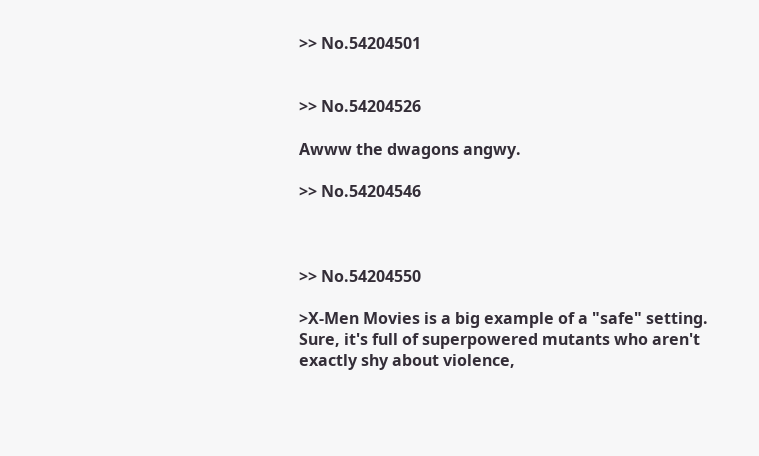>> No.54204501


>> No.54204526

Awww the dwagons angwy.

>> No.54204546



>> No.54204550

>X-Men Movies is a big example of a "safe" setting. Sure, it's full of superpowered mutants who aren't exactly shy about violence,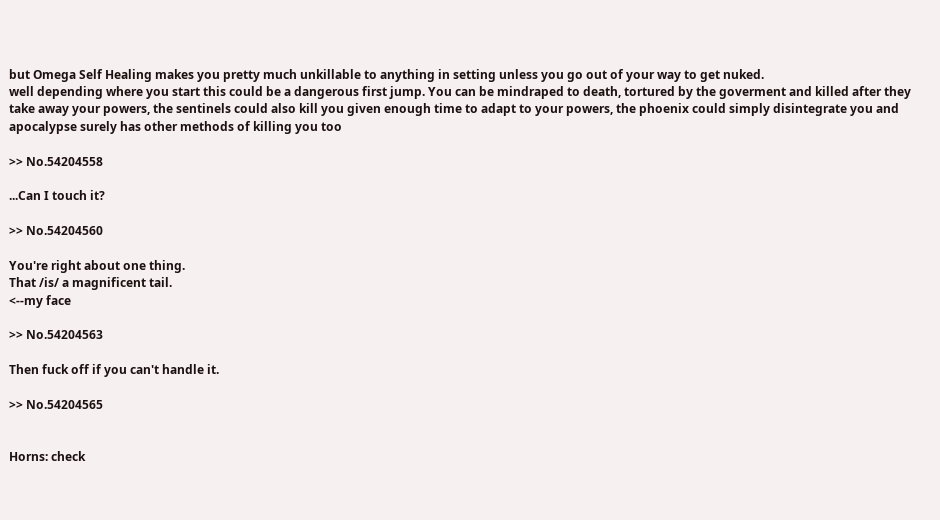but Omega Self Healing makes you pretty much unkillable to anything in setting unless you go out of your way to get nuked.
well depending where you start this could be a dangerous first jump. You can be mindraped to death, tortured by the goverment and killed after they take away your powers, the sentinels could also kill you given enough time to adapt to your powers, the phoenix could simply disintegrate you and apocalypse surely has other methods of killing you too

>> No.54204558

...Can I touch it?

>> No.54204560

You're right about one thing.
That /is/ a magnificent tail.
<--my face

>> No.54204563

Then fuck off if you can't handle it.

>> No.54204565


Horns: check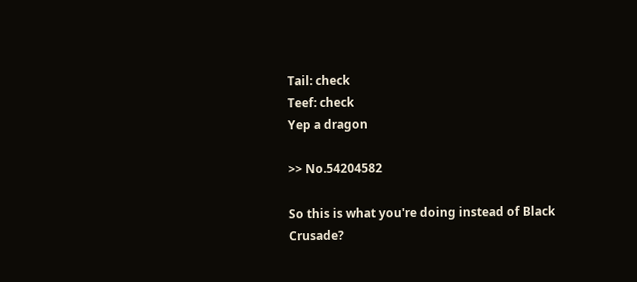Tail: check
Teef: check
Yep a dragon

>> No.54204582

So this is what you're doing instead of Black Crusade?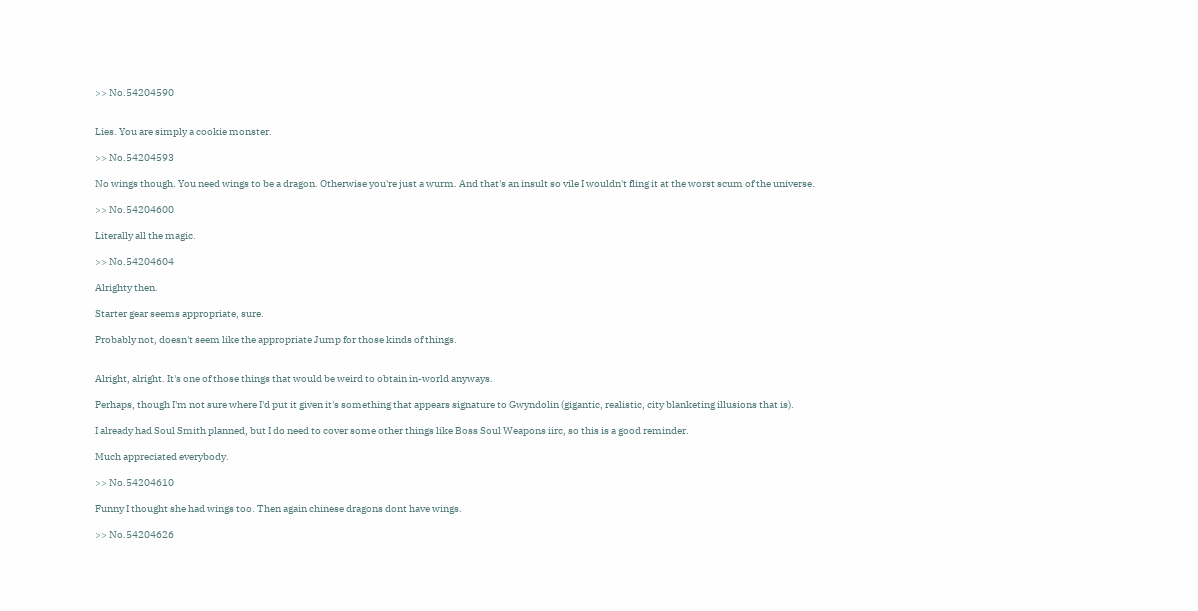>> No.54204590


Lies. You are simply a cookie monster.

>> No.54204593

No wings though. You need wings to be a dragon. Otherwise you're just a wurm. And that's an insult so vile I wouldn't fling it at the worst scum of the universe.

>> No.54204600

Literally all the magic.

>> No.54204604

Alrighty then.

Starter gear seems appropriate, sure.

Probably not, doesn't seem like the appropriate Jump for those kinds of things.


Alright, alright. It's one of those things that would be weird to obtain in-world anyways.

Perhaps, though I'm not sure where I'd put it given it's something that appears signature to Gwyndolin (gigantic, realistic, city blanketing illusions that is).

I already had Soul Smith planned, but I do need to cover some other things like Boss Soul Weapons iirc, so this is a good reminder.

Much appreciated everybody.

>> No.54204610

Funny I thought she had wings too. Then again chinese dragons dont have wings.

>> No.54204626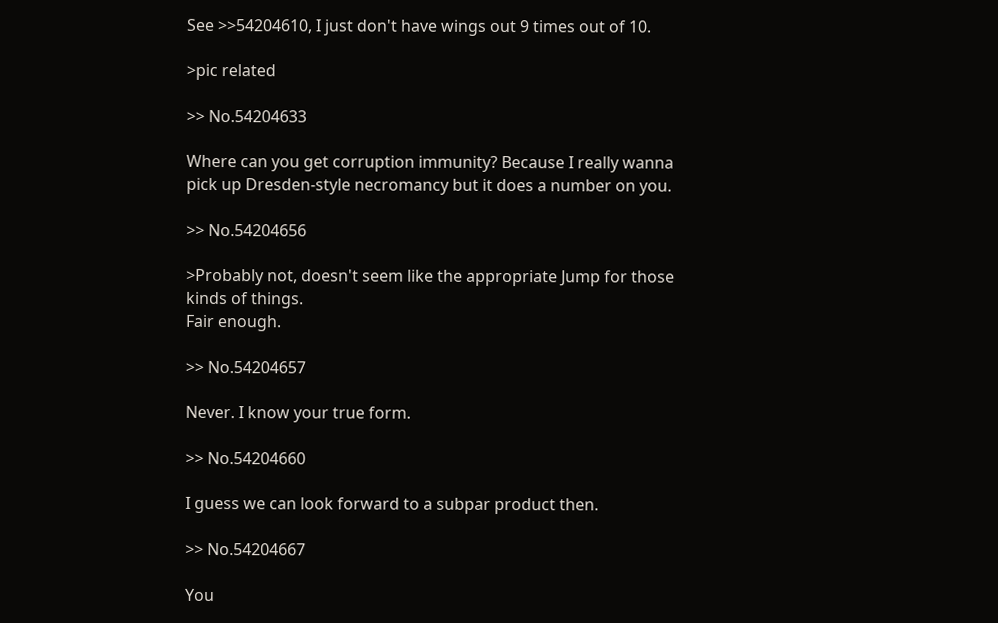See >>54204610, I just don't have wings out 9 times out of 10.

>pic related

>> No.54204633

Where can you get corruption immunity? Because I really wanna pick up Dresden-style necromancy but it does a number on you.

>> No.54204656

>Probably not, doesn't seem like the appropriate Jump for those kinds of things.
Fair enough.

>> No.54204657

Never. I know your true form.

>> No.54204660

I guess we can look forward to a subpar product then.

>> No.54204667

You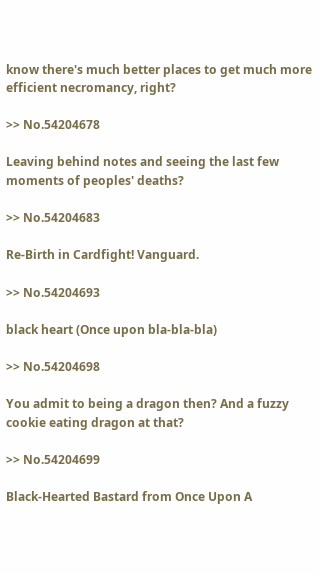know there's much better places to get much more efficient necromancy, right?

>> No.54204678

Leaving behind notes and seeing the last few moments of peoples' deaths?

>> No.54204683

Re-Birth in Cardfight! Vanguard.

>> No.54204693

black heart (Once upon bla-bla-bla)

>> No.54204698

You admit to being a dragon then? And a fuzzy cookie eating dragon at that?

>> No.54204699

Black-Hearted Bastard from Once Upon A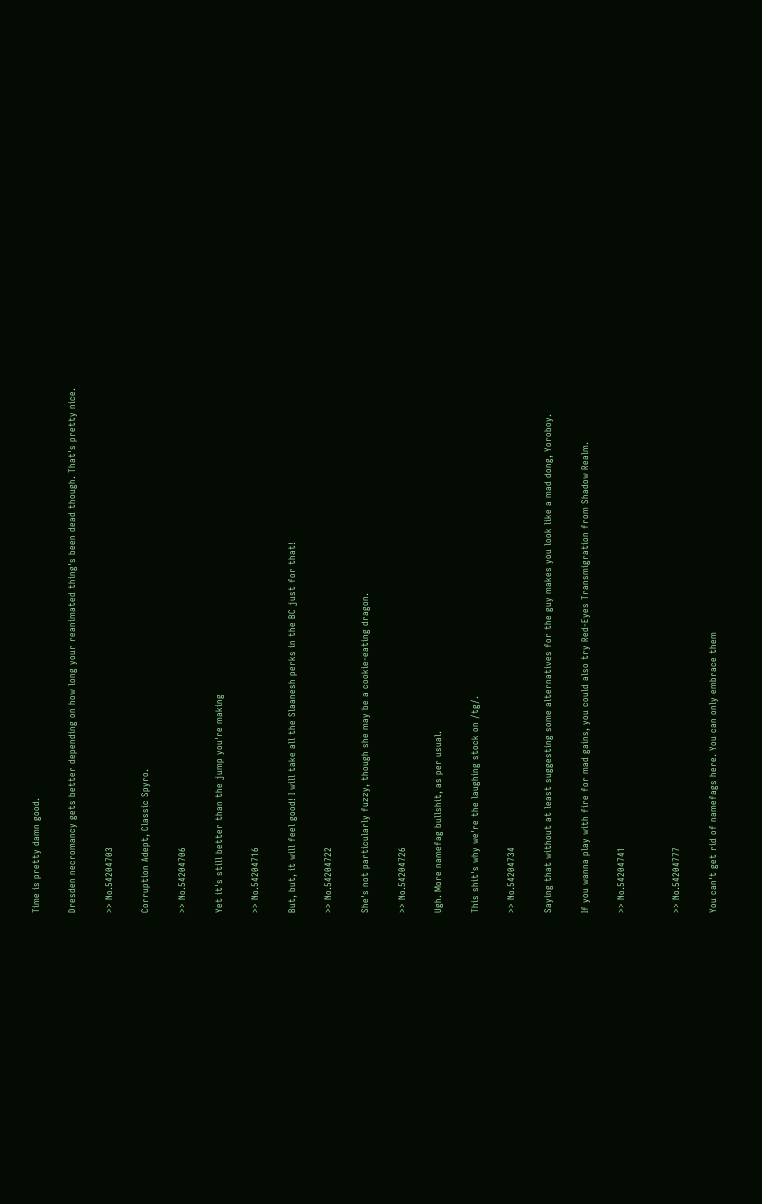Time is pretty damn good.

Dresden necromancy gets better depending on how long your reanimated thing's been dead though. That's pretty nice.

>> No.54204703

Corruption Adept, Classic Spyro.

>> No.54204706

Yet it's still better than the jump you're making

>> No.54204716

But, but, it will feel good! I will take all the Slaanesh perks in the BC just for that!

>> No.54204722

She's not particularly fuzzy, though she may be a cookie-eating dragon.

>> No.54204726

Ugh. More namefag bullshit, as per usual.

This shit's why we're the laughing stock on /tg/.

>> No.54204734

Saying that without at least suggesting some alternatives for the guy makes you look like a mad dong, Yoroboy.

If you wanna play with fire for mad gains, you could also try Red-Eyes Transmigration from Shadow Realm.

>> No.54204741


>> No.54204777

You can't get rid of namefags here. You can only embrace them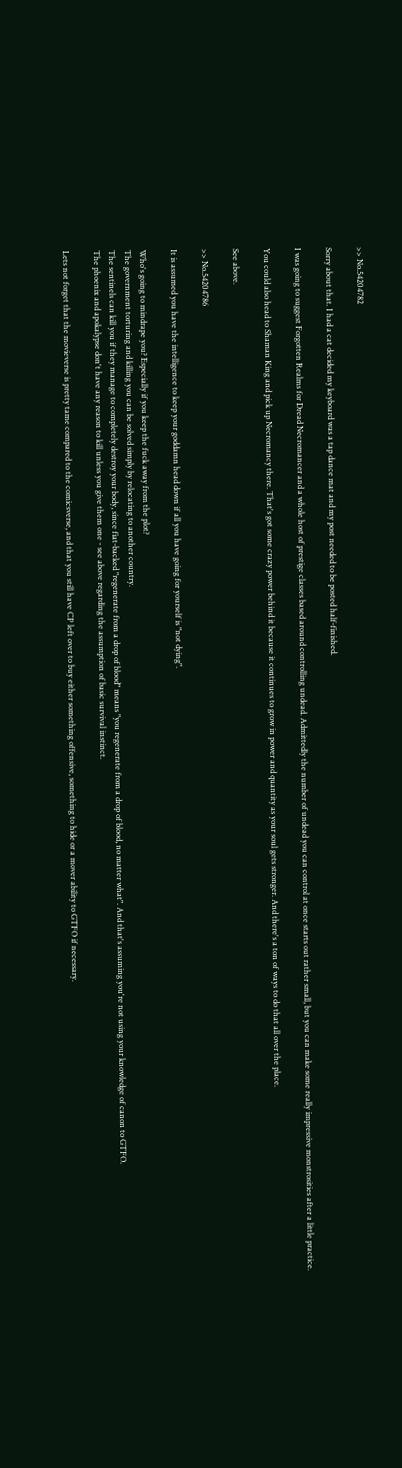>> No.54204782

Sorry about that. I had a cat decided my keyboard was a tap dance mat and my post needed to be posted half-finished.

I was going to suggest Forgotten Realms for Dread Necromancer and a whole host of prestige classes based around controlling undead. Admittedly the number of undead you can control at once starts out rather small, but you can make some really impressive monstrosities after a little practice.

You could also head to Shaman King and pick up Necromancy there. That's got some crazy power behind it because it continues to grow in power and quantity as your soul gets stronger. And there's a ton of ways to do that all over the place.

See above.

>> No.54204786

It is assumed you have the intelligence to keep your goddamn head down if all you have going for yourself is "not dying".

Who's going to mindrape you? Especially if you keep the fuck away from the plot?
The government torturing and killing you can be solved simply by relocating to another country.
The sentinels can kill you if they manage to completely destroy your body, since fiat-backed "regenerate from a drop of blood" means "you regenerate from a drop of blood, no matter what". And that's assuming you're not using your knowledge of canon to GTFO.
The phoenix and apokalypse don't have any reason to kill unless you give them one - see above regarding the assumption of basic survival instinct.

Lets not forget that the movieverse is pretty tame compared to the comicsverse, and that you still have CP left over to buy either something offensive, something to hide or a mover ability to GTFO if necessary.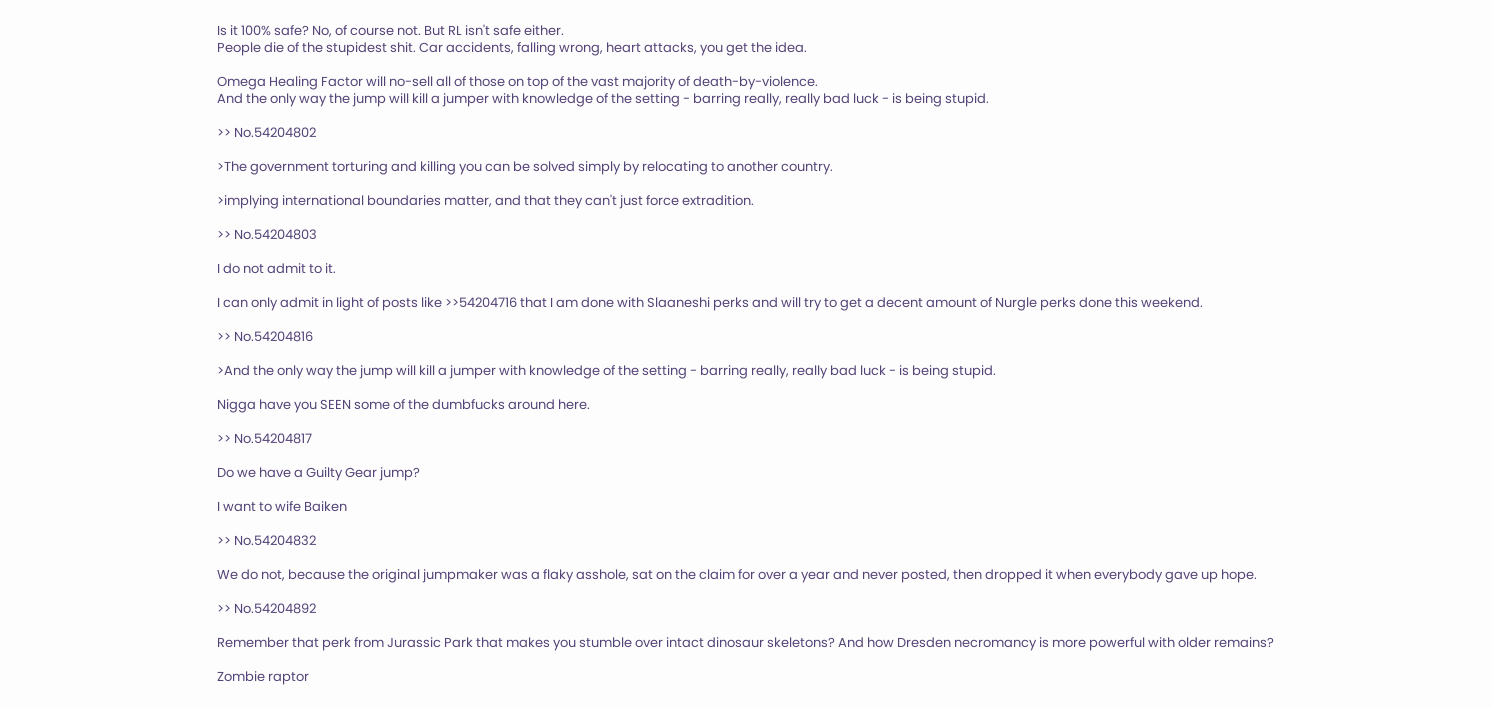Is it 100% safe? No, of course not. But RL isn't safe either.
People die of the stupidest shit. Car accidents, falling wrong, heart attacks, you get the idea.

Omega Healing Factor will no-sell all of those on top of the vast majority of death-by-violence.
And the only way the jump will kill a jumper with knowledge of the setting - barring really, really bad luck - is being stupid.

>> No.54204802

>The government torturing and killing you can be solved simply by relocating to another country.

>implying international boundaries matter, and that they can't just force extradition.

>> No.54204803

I do not admit to it.

I can only admit in light of posts like >>54204716 that I am done with Slaaneshi perks and will try to get a decent amount of Nurgle perks done this weekend.

>> No.54204816

>And the only way the jump will kill a jumper with knowledge of the setting - barring really, really bad luck - is being stupid.

Nigga have you SEEN some of the dumbfucks around here.

>> No.54204817

Do we have a Guilty Gear jump?

I want to wife Baiken

>> No.54204832

We do not, because the original jumpmaker was a flaky asshole, sat on the claim for over a year and never posted, then dropped it when everybody gave up hope.

>> No.54204892

Remember that perk from Jurassic Park that makes you stumble over intact dinosaur skeletons? And how Dresden necromancy is more powerful with older remains?

Zombie raptor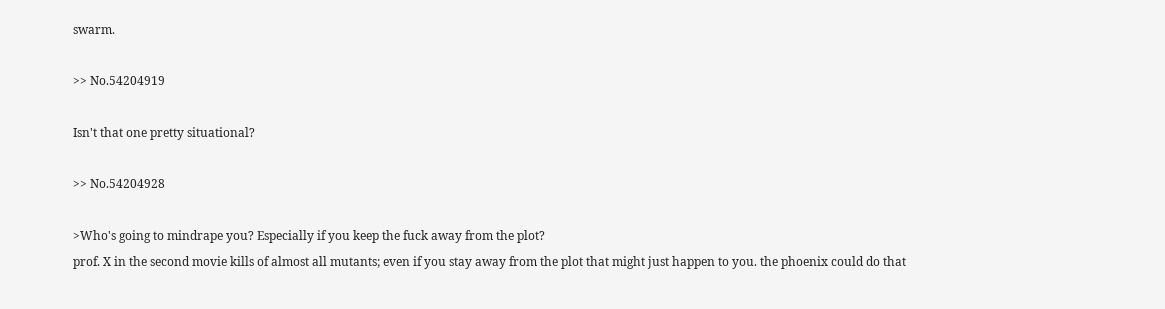swarm.

>> No.54204919

Isn't that one pretty situational?

>> No.54204928

>Who's going to mindrape you? Especially if you keep the fuck away from the plot?
prof. X in the second movie kills of almost all mutants; even if you stay away from the plot that might just happen to you. the phoenix could do that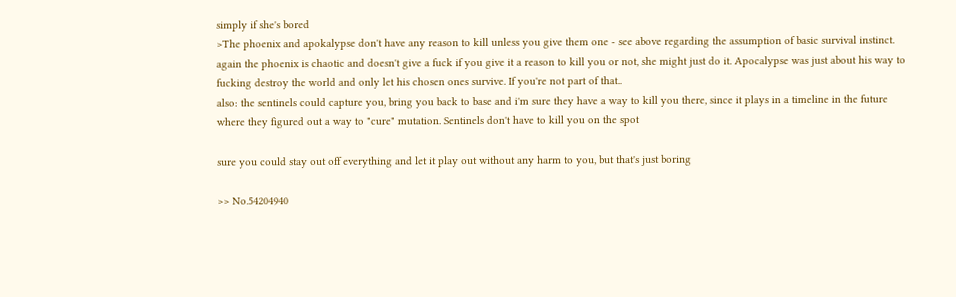simply if she's bored
>The phoenix and apokalypse don't have any reason to kill unless you give them one - see above regarding the assumption of basic survival instinct.
again the phoenix is chaotic and doesn't give a fuck if you give it a reason to kill you or not, she might just do it. Apocalypse was just about his way to fucking destroy the world and only let his chosen ones survive. If you're not part of that..
also: the sentinels could capture you, bring you back to base and i'm sure they have a way to kill you there, since it plays in a timeline in the future where they figured out a way to "cure" mutation. Sentinels don't have to kill you on the spot

sure you could stay out off everything and let it play out without any harm to you, but that's just boring

>> No.54204940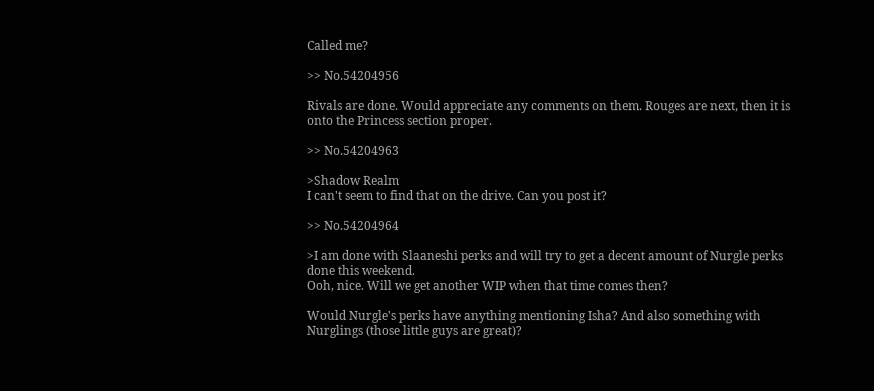Called me?

>> No.54204956

Rivals are done. Would appreciate any comments on them. Rouges are next, then it is onto the Princess section proper.

>> No.54204963

>Shadow Realm
I can't seem to find that on the drive. Can you post it?

>> No.54204964

>I am done with Slaaneshi perks and will try to get a decent amount of Nurgle perks done this weekend.
Ooh, nice. Will we get another WIP when that time comes then?

Would Nurgle's perks have anything mentioning Isha? And also something with Nurglings (those little guys are great)?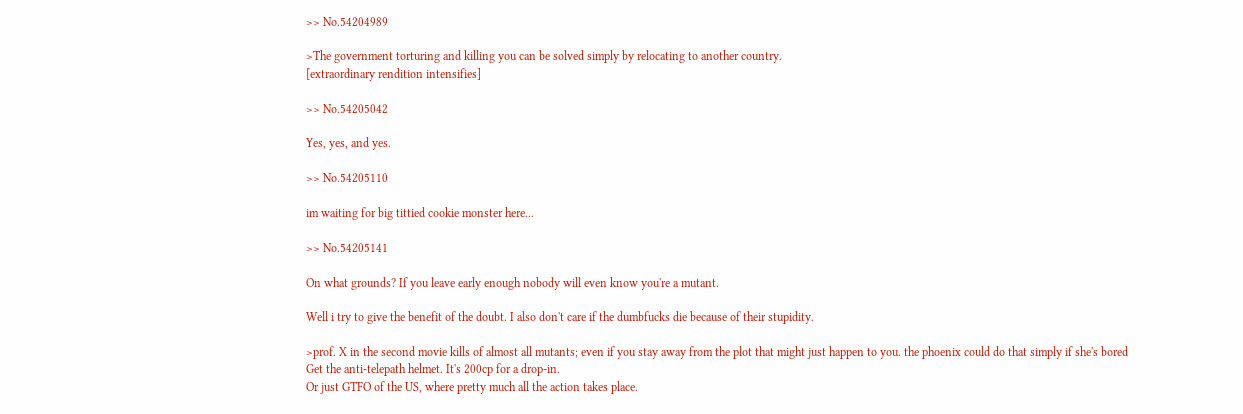>> No.54204989

>The government torturing and killing you can be solved simply by relocating to another country.
[extraordinary rendition intensifies]

>> No.54205042

Yes, yes, and yes.

>> No.54205110

im waiting for big tittied cookie monster here...

>> No.54205141

On what grounds? If you leave early enough nobody will even know you're a mutant.

Well i try to give the benefit of the doubt. I also don't care if the dumbfucks die because of their stupidity.

>prof. X in the second movie kills of almost all mutants; even if you stay away from the plot that might just happen to you. the phoenix could do that simply if she's bored
Get the anti-telepath helmet. It's 200cp for a drop-in.
Or just GTFO of the US, where pretty much all the action takes place.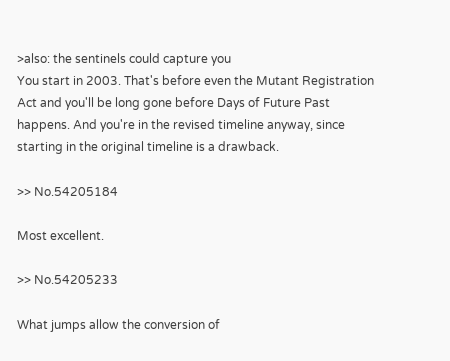>also: the sentinels could capture you
You start in 2003. That's before even the Mutant Registration Act and you'll be long gone before Days of Future Past happens. And you're in the revised timeline anyway, since starting in the original timeline is a drawback.

>> No.54205184

Most excellent.

>> No.54205233

What jumps allow the conversion of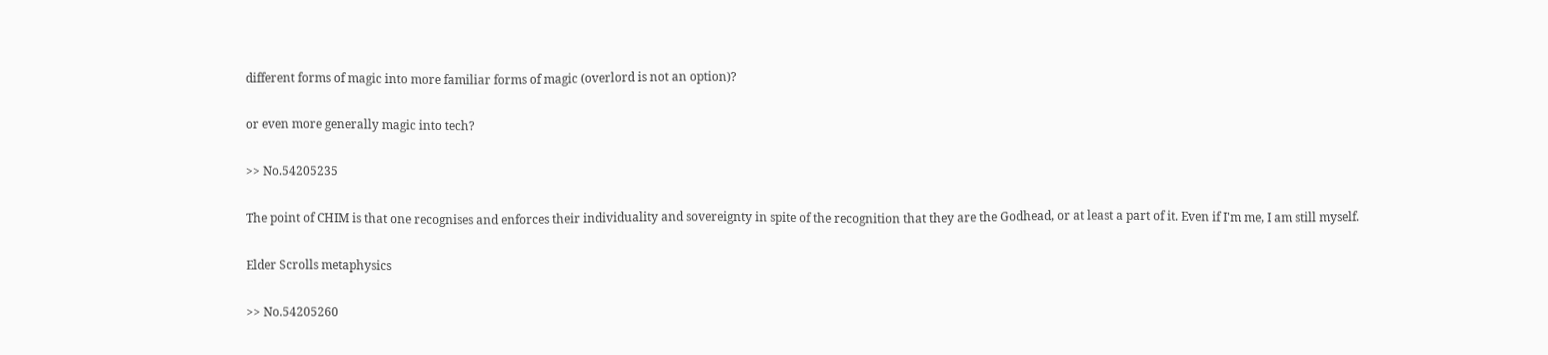different forms of magic into more familiar forms of magic (overlord is not an option)?

or even more generally magic into tech?

>> No.54205235

The point of CHIM is that one recognises and enforces their individuality and sovereignty in spite of the recognition that they are the Godhead, or at least a part of it. Even if I'm me, I am still myself.

Elder Scrolls metaphysics

>> No.54205260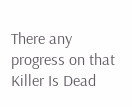There any progress on that Killer Is Dead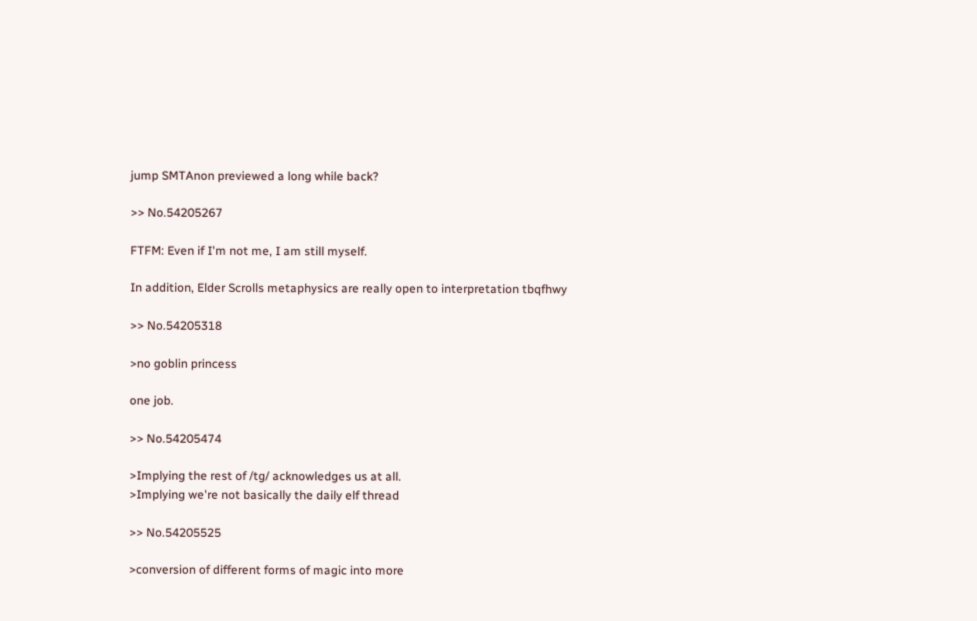jump SMTAnon previewed a long while back?

>> No.54205267

FTFM: Even if I'm not me, I am still myself.

In addition, Elder Scrolls metaphysics are really open to interpretation tbqfhwy

>> No.54205318

>no goblin princess

one job.

>> No.54205474

>Implying the rest of /tg/ acknowledges us at all.
>Implying we're not basically the daily elf thread

>> No.54205525

>conversion of different forms of magic into more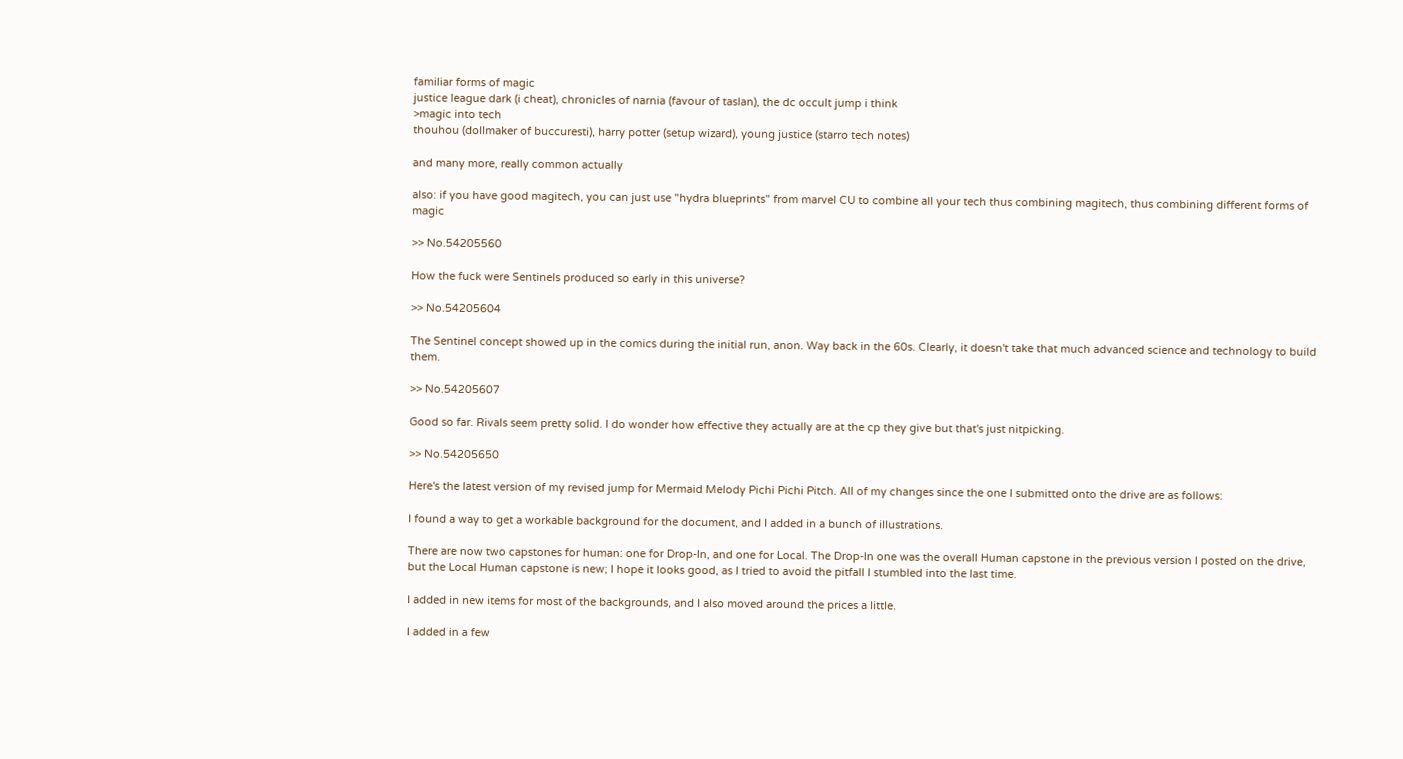familiar forms of magic
justice league dark (i cheat), chronicles of narnia (favour of taslan), the dc occult jump i think
>magic into tech
thouhou (dollmaker of buccuresti), harry potter (setup wizard), young justice (starro tech notes)

and many more, really common actually

also: if you have good magitech, you can just use "hydra blueprints" from marvel CU to combine all your tech thus combining magitech, thus combining different forms of magic

>> No.54205560

How the fuck were Sentinels produced so early in this universe?

>> No.54205604

The Sentinel concept showed up in the comics during the initial run, anon. Way back in the 60s. Clearly, it doesn't take that much advanced science and technology to build them.

>> No.54205607

Good so far. Rivals seem pretty solid. I do wonder how effective they actually are at the cp they give but that's just nitpicking.

>> No.54205650

Here's the latest version of my revised jump for Mermaid Melody Pichi Pichi Pitch. All of my changes since the one I submitted onto the drive are as follows:

I found a way to get a workable background for the document, and I added in a bunch of illustrations.

There are now two capstones for human: one for Drop-In, and one for Local. The Drop-In one was the overall Human capstone in the previous version I posted on the drive, but the Local Human capstone is new; I hope it looks good, as I tried to avoid the pitfall I stumbled into the last time.

I added in new items for most of the backgrounds, and I also moved around the prices a little.

I added in a few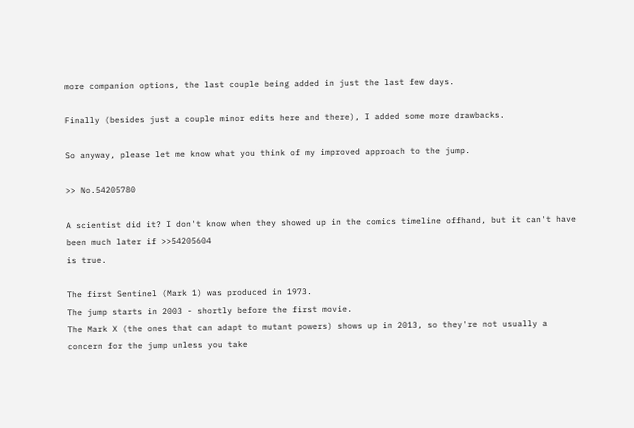more companion options, the last couple being added in just the last few days.

Finally (besides just a couple minor edits here and there), I added some more drawbacks.

So anyway, please let me know what you think of my improved approach to the jump.

>> No.54205780

A scientist did it? I don't know when they showed up in the comics timeline offhand, but it can't have been much later if >>54205604
is true.

The first Sentinel (Mark 1) was produced in 1973.
The jump starts in 2003 - shortly before the first movie.
The Mark X (the ones that can adapt to mutant powers) shows up in 2013, so they're not usually a concern for the jump unless you take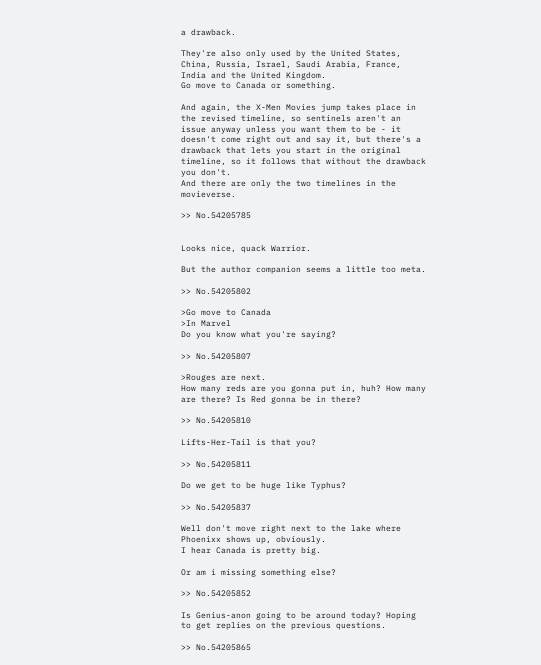a drawback.

They're also only used by the United States, China, Russia, Israel, Saudi Arabia, France, India and the United Kingdom.
Go move to Canada or something.

And again, the X-Men Movies jump takes place in the revised timeline, so sentinels aren't an issue anyway unless you want them to be - it doesn't come right out and say it, but there's a drawback that lets you start in the original timeline, so it follows that without the drawback you don't.
And there are only the two timelines in the movieverse.

>> No.54205785


Looks nice, quack Warrior.

But the author companion seems a little too meta.

>> No.54205802

>Go move to Canada
>In Marvel
Do you know what you're saying?

>> No.54205807

>Rouges are next.
How many reds are you gonna put in, huh? How many are there? Is Red gonna be in there?

>> No.54205810

Lifts-Her-Tail is that you?

>> No.54205811

Do we get to be huge like Typhus?

>> No.54205837

Well don't move right next to the lake where Phoenixx shows up, obviously.
I hear Canada is pretty big.

Or am i missing something else?

>> No.54205852

Is Genius-anon going to be around today? Hoping to get replies on the previous questions.

>> No.54205865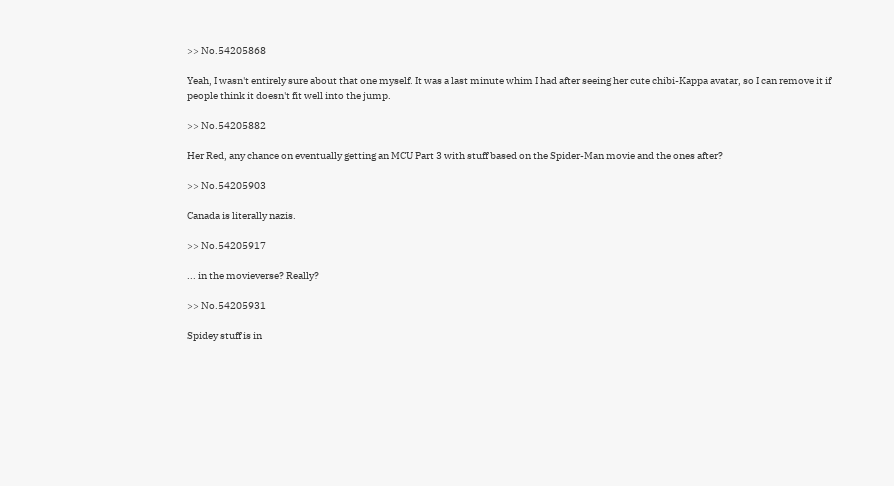>> No.54205868

Yeah, I wasn't entirely sure about that one myself. It was a last minute whim I had after seeing her cute chibi-Kappa avatar, so I can remove it if people think it doesn't fit well into the jump.

>> No.54205882

Her Red, any chance on eventually getting an MCU Part 3 with stuff based on the Spider-Man movie and the ones after?

>> No.54205903

Canada is literally nazis.

>> No.54205917

... in the movieverse? Really?

>> No.54205931

Spidey stuff is in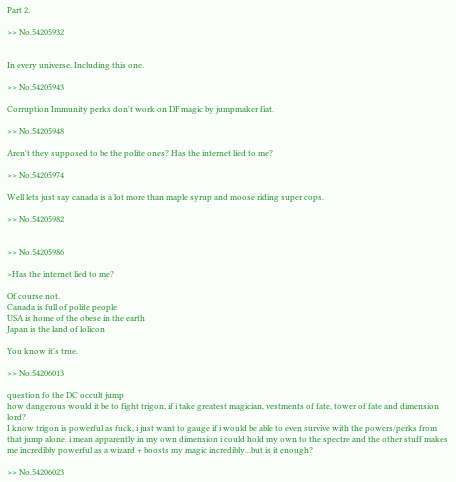Part 2.

>> No.54205932


In every universe. Including this one.

>> No.54205943

Corruption Immunity perks don't work on DF magic by jumpmaker fiat.

>> No.54205948

Aren't they supposed to be the polite ones? Has the internet lied to me?

>> No.54205974

Well lets just say canada is a lot more than maple syrup and moose riding super cops.

>> No.54205982


>> No.54205986

>Has the internet lied to me?

Of course not.
Canada is full of polite people
USA is home of the obese in the earth
Japan is the land of lolicon

You know it's true.

>> No.54206013

question fo the DC occult jump
how dangerous would it be to fight trigon, if i take greatest magician, vestments of fate, tower of fate and dimension lord?
I know trigon is powerful as fuck, i just want to gauge if i would be able to even survive with the powers/perks from that jump alone. i mean apparently in my own dimension i could hold my own to the spectre and the other stuff makes me incredibly powerful as a wizard + boosts my magic incredibly...but is it enough?

>> No.54206023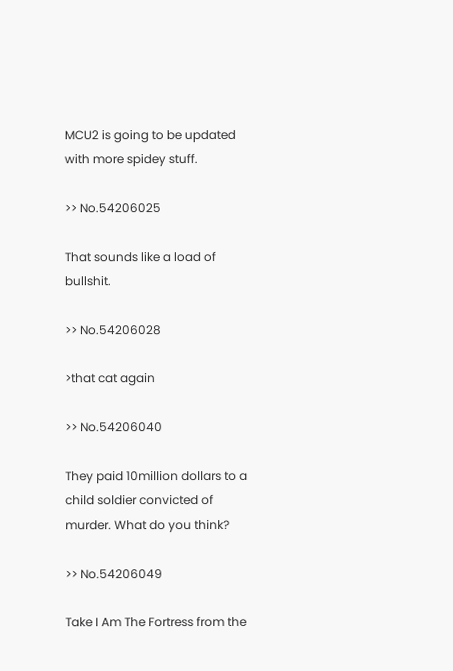MCU2 is going to be updated with more spidey stuff.

>> No.54206025

That sounds like a load of bullshit.

>> No.54206028

>that cat again

>> No.54206040

They paid 10million dollars to a child soldier convicted of murder. What do you think?

>> No.54206049

Take I Am The Fortress from the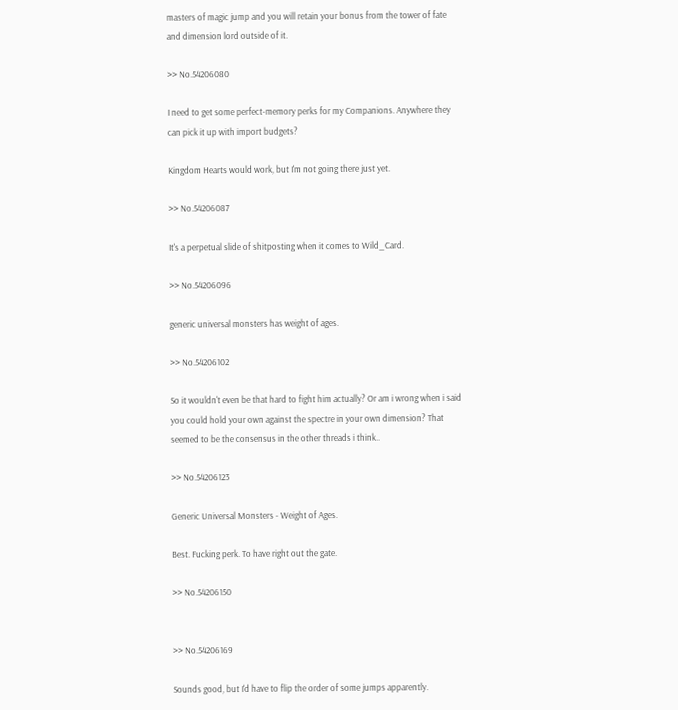masters of magic jump and you will retain your bonus from the tower of fate and dimension lord outside of it.

>> No.54206080

I need to get some perfect-memory perks for my Companions. Anywhere they can pick it up with import budgets?

Kingdom Hearts would work, but I'm not going there just yet.

>> No.54206087

It's a perpetual slide of shitposting when it comes to Wild_Card.

>> No.54206096

generic universal monsters has weight of ages.

>> No.54206102

So it wouldn't even be that hard to fight him actually? Or am i wrong when i said you could hold your own against the spectre in your own dimension? That seemed to be the consensus in the other threads i think..

>> No.54206123

Generic Universal Monsters - Weight of Ages.

Best. Fucking perk. To have right out the gate.

>> No.54206150


>> No.54206169

Sounds good, but I'd have to flip the order of some jumps apparently.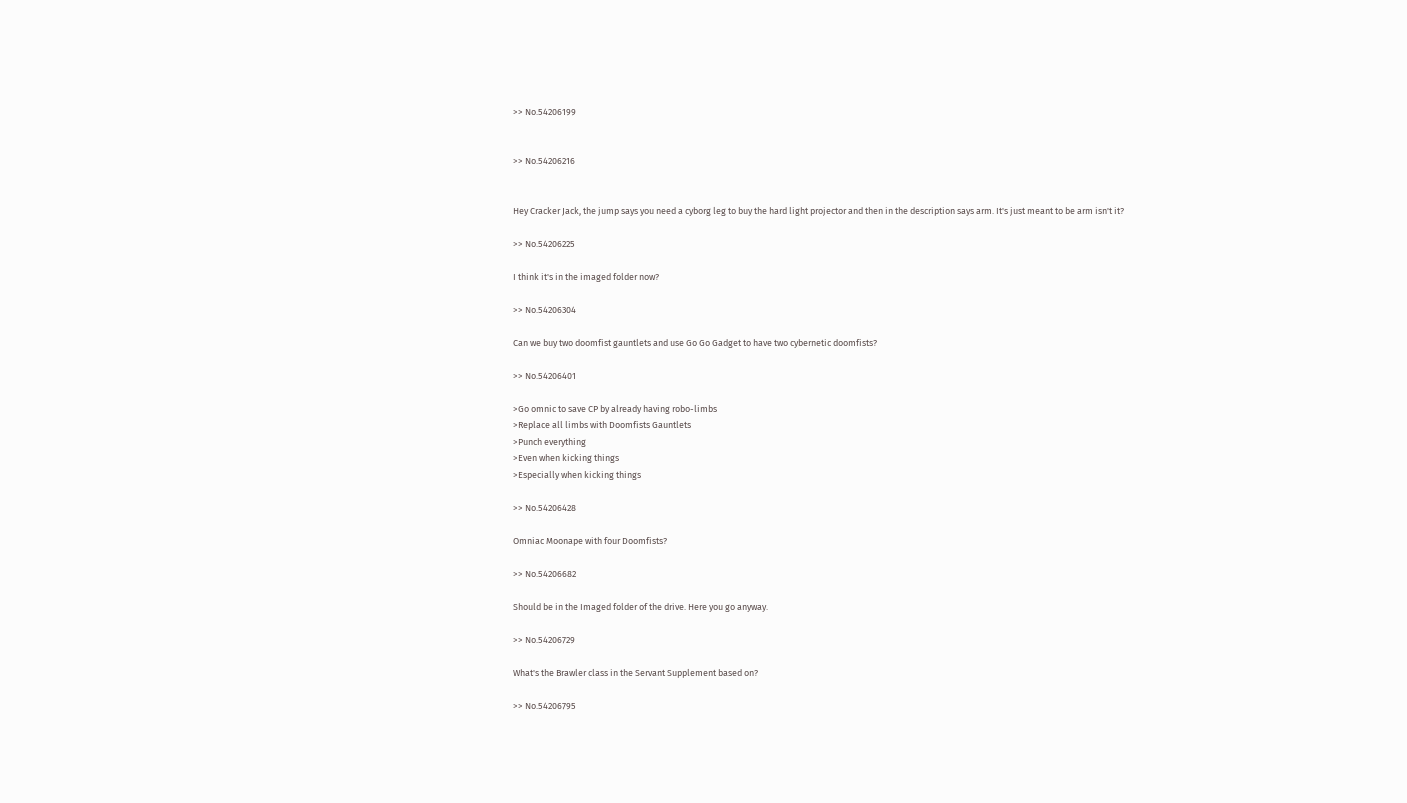>> No.54206199


>> No.54206216


Hey Cracker Jack, the jump says you need a cyborg leg to buy the hard light projector and then in the description says arm. It's just meant to be arm isn't it?

>> No.54206225

I think it's in the imaged folder now?

>> No.54206304

Can we buy two doomfist gauntlets and use Go Go Gadget to have two cybernetic doomfists?

>> No.54206401

>Go omnic to save CP by already having robo-limbs
>Replace all limbs with Doomfists Gauntlets
>Punch everything
>Even when kicking things
>Especially when kicking things

>> No.54206428

Omniac Moonape with four Doomfists?

>> No.54206682

Should be in the Imaged folder of the drive. Here you go anyway.

>> No.54206729

What's the Brawler class in the Servant Supplement based on?

>> No.54206795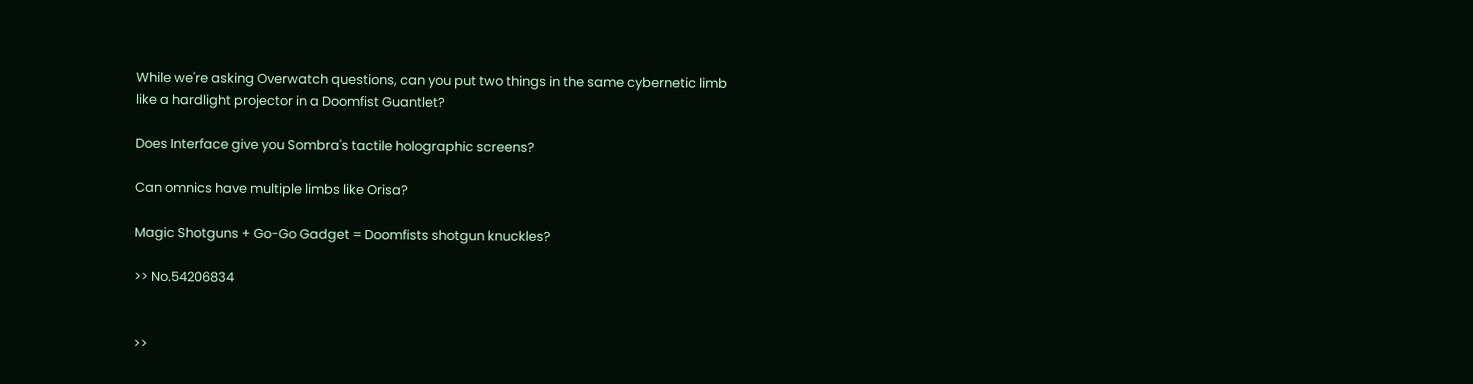While we're asking Overwatch questions, can you put two things in the same cybernetic limb like a hardlight projector in a Doomfist Guantlet?

Does Interface give you Sombra's tactile holographic screens?

Can omnics have multiple limbs like Orisa?

Magic Shotguns + Go-Go Gadget = Doomfists shotgun knuckles?

>> No.54206834


>>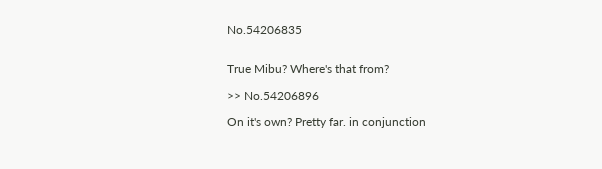No.54206835


True Mibu? Where's that from?

>> No.54206896

On it's own? Pretty far. in conjunction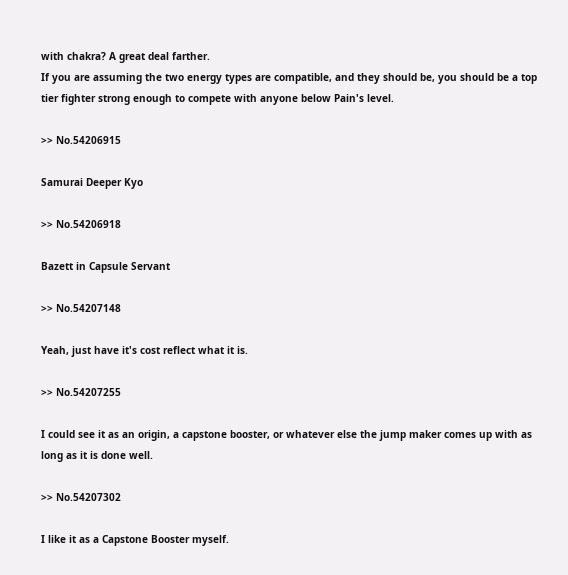with chakra? A great deal farther.
If you are assuming the two energy types are compatible, and they should be, you should be a top tier fighter strong enough to compete with anyone below Pain's level.

>> No.54206915

Samurai Deeper Kyo

>> No.54206918

Bazett in Capsule Servant

>> No.54207148

Yeah, just have it's cost reflect what it is.

>> No.54207255

I could see it as an origin, a capstone booster, or whatever else the jump maker comes up with as long as it is done well.

>> No.54207302

I like it as a Capstone Booster myself.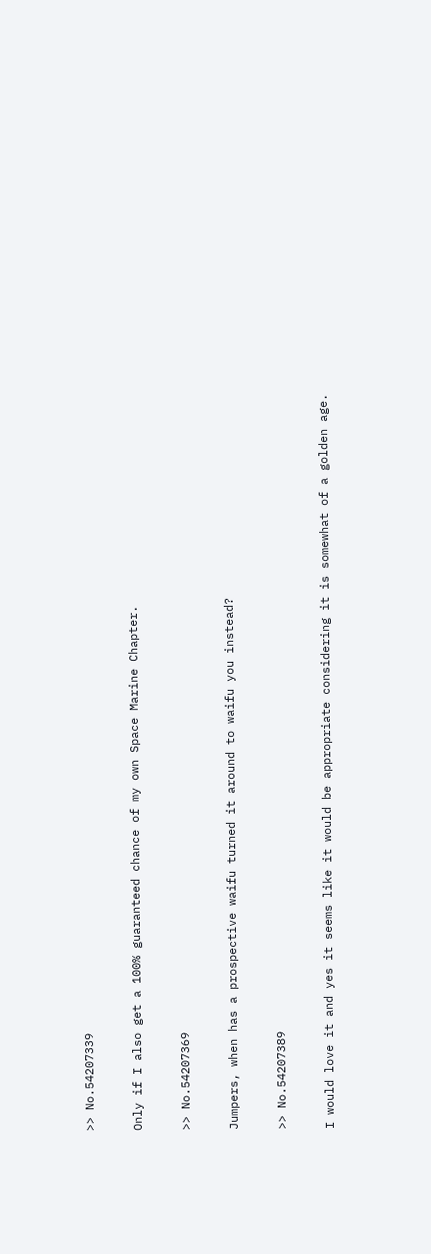>> No.54207339

Only if I also get a 100% guaranteed chance of my own Space Marine Chapter.

>> No.54207369

Jumpers, when has a prospective waifu turned it around to waifu you instead?

>> No.54207389

I would love it and yes it seems like it would be appropriate considering it is somewhat of a golden age.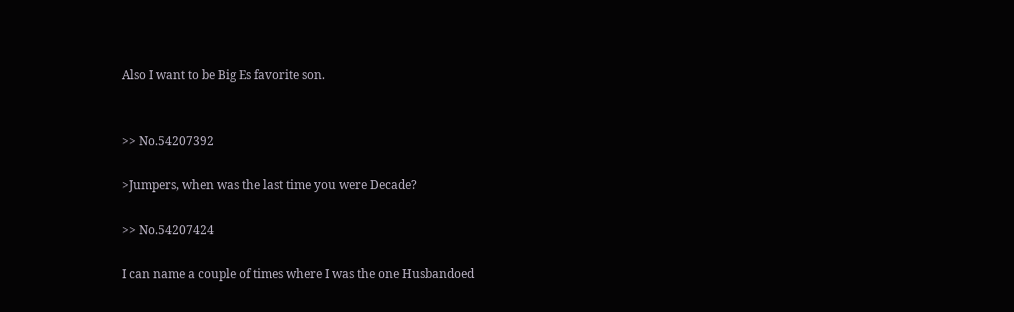Also I want to be Big Es favorite son.


>> No.54207392

>Jumpers, when was the last time you were Decade?

>> No.54207424

I can name a couple of times where I was the one Husbandoed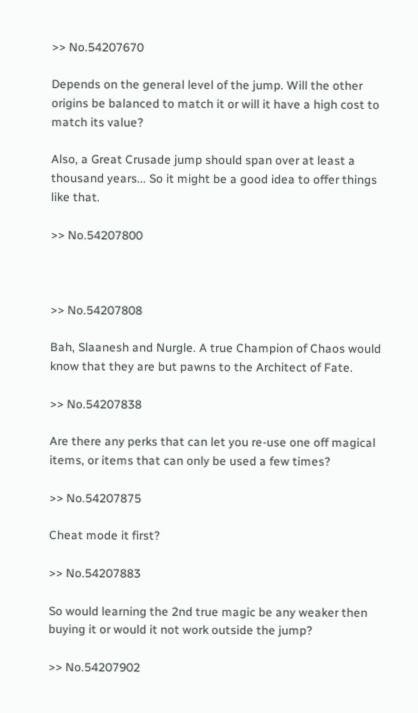>> No.54207670

Depends on the general level of the jump. Will the other origins be balanced to match it or will it have a high cost to match its value?

Also, a Great Crusade jump should span over at least a thousand years... So it might be a good idea to offer things like that.

>> No.54207800



>> No.54207808

Bah, Slaanesh and Nurgle. A true Champion of Chaos would know that they are but pawns to the Architect of Fate.

>> No.54207838

Are there any perks that can let you re-use one off magical items, or items that can only be used a few times?

>> No.54207875

Cheat mode it first?

>> No.54207883

So would learning the 2nd true magic be any weaker then buying it or would it not work outside the jump?

>> No.54207902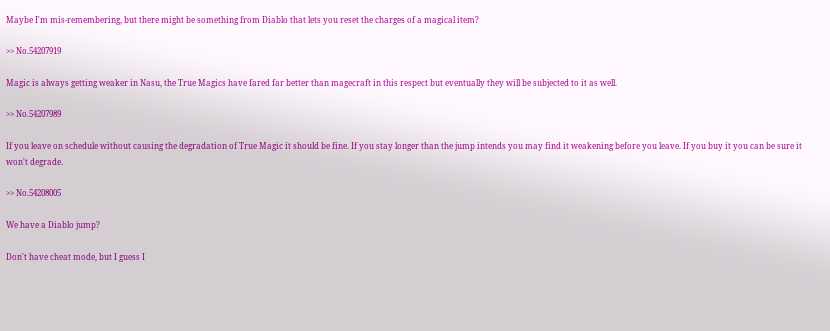Maybe I'm mis-remembering, but there might be something from Diablo that lets you reset the charges of a magical item?

>> No.54207919

Magic is always getting weaker in Nasu, the True Magics have fared far better than magecraft in this respect but eventually they will be subjected to it as well.

>> No.54207989

If you leave on schedule without causing the degradation of True Magic it should be fine. If you stay longer than the jump intends you may find it weakening before you leave. If you buy it you can be sure it won't degrade.

>> No.54208005

We have a Diablo jump?

Don't have cheat mode, but I guess I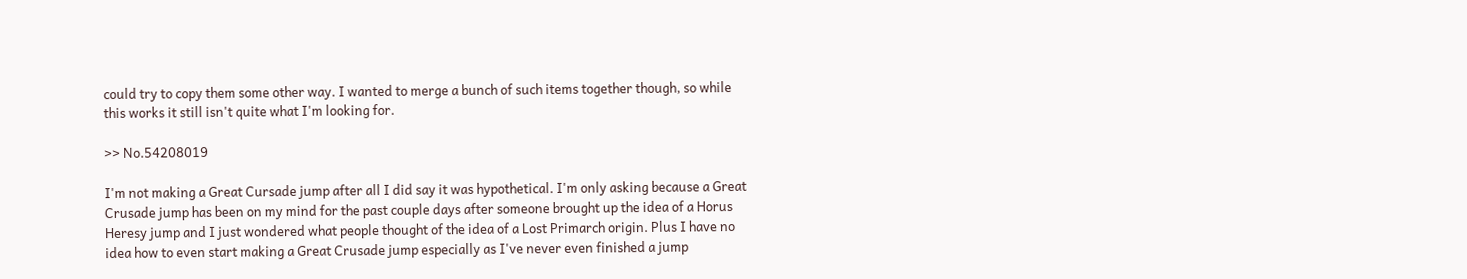could try to copy them some other way. I wanted to merge a bunch of such items together though, so while this works it still isn't quite what I'm looking for.

>> No.54208019

I'm not making a Great Cursade jump after all I did say it was hypothetical. I'm only asking because a Great Crusade jump has been on my mind for the past couple days after someone brought up the idea of a Horus Heresy jump and I just wondered what people thought of the idea of a Lost Primarch origin. Plus I have no idea how to even start making a Great Crusade jump especially as I've never even finished a jump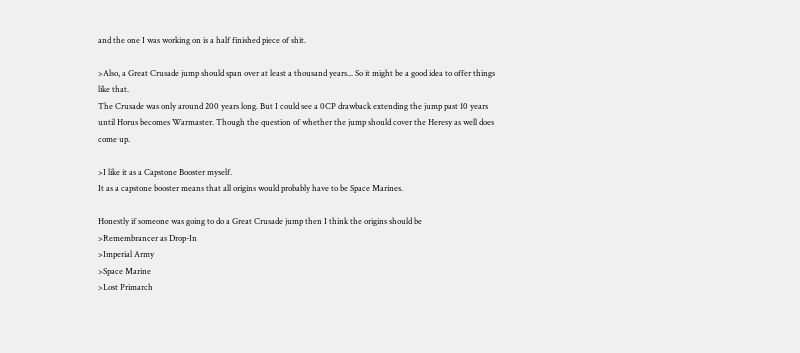and the one I was working on is a half finished piece of shit.

>Also, a Great Crusade jump should span over at least a thousand years... So it might be a good idea to offer things like that.
The Crusade was only around 200 years long. But I could see a 0CP drawback extending the jump past 10 years until Horus becomes Warmaster. Though the question of whether the jump should cover the Heresy as well does come up.

>I like it as a Capstone Booster myself.
It as a capstone booster means that all origins would probably have to be Space Marines.

Honestly if someone was going to do a Great Crusade jump then I think the origins should be
>Remembrancer as Drop-In
>Imperial Army
>Space Marine
>Lost Primarch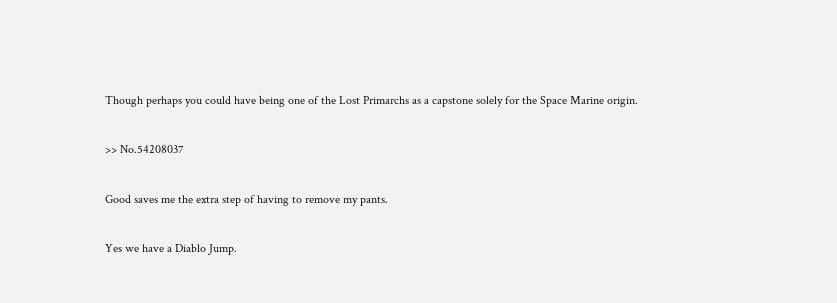Though perhaps you could have being one of the Lost Primarchs as a capstone solely for the Space Marine origin.

>> No.54208037

Good saves me the extra step of having to remove my pants.

Yes we have a Diablo Jump.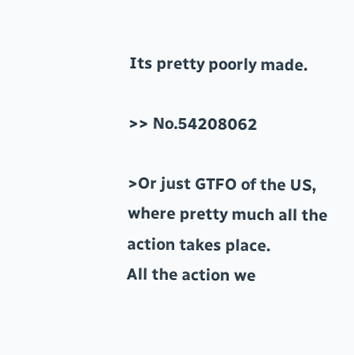Its pretty poorly made.

>> No.54208062

>Or just GTFO of the US, where pretty much all the action takes place.
All the action we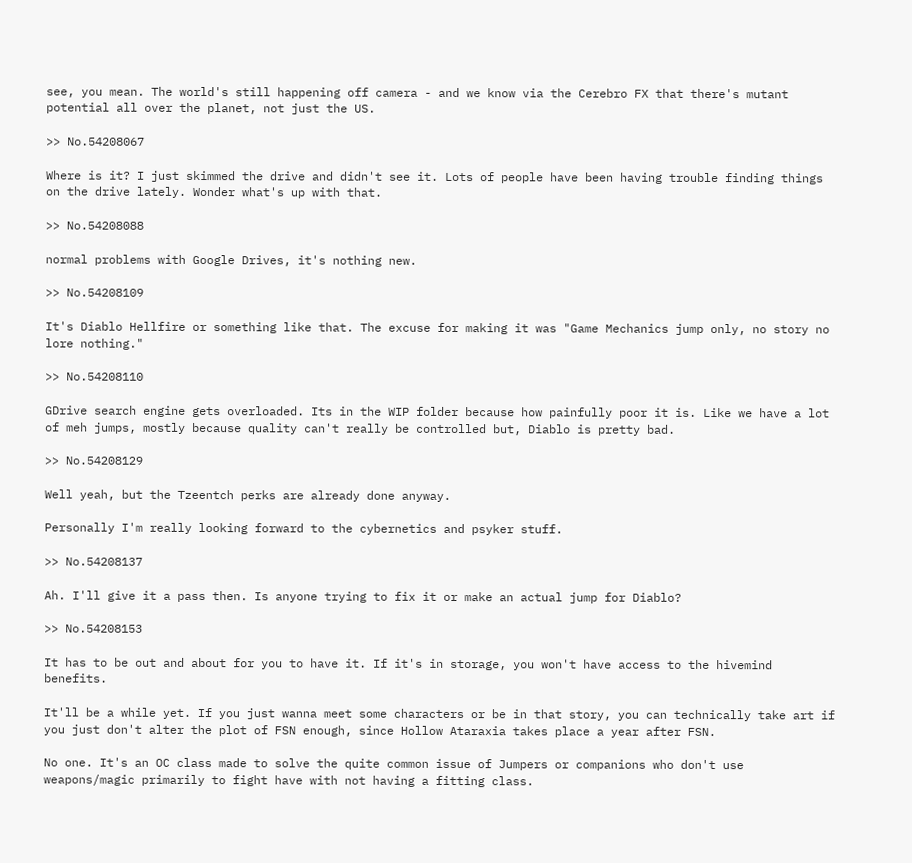see, you mean. The world's still happening off camera - and we know via the Cerebro FX that there's mutant potential all over the planet, not just the US.

>> No.54208067

Where is it? I just skimmed the drive and didn't see it. Lots of people have been having trouble finding things on the drive lately. Wonder what's up with that.

>> No.54208088

normal problems with Google Drives, it's nothing new.

>> No.54208109

It's Diablo Hellfire or something like that. The excuse for making it was "Game Mechanics jump only, no story no lore nothing."

>> No.54208110

GDrive search engine gets overloaded. Its in the WIP folder because how painfully poor it is. Like we have a lot of meh jumps, mostly because quality can't really be controlled but, Diablo is pretty bad.

>> No.54208129

Well yeah, but the Tzeentch perks are already done anyway.

Personally I'm really looking forward to the cybernetics and psyker stuff.

>> No.54208137

Ah. I'll give it a pass then. Is anyone trying to fix it or make an actual jump for Diablo?

>> No.54208153

It has to be out and about for you to have it. If it's in storage, you won't have access to the hivemind benefits.

It'll be a while yet. If you just wanna meet some characters or be in that story, you can technically take art if you just don't alter the plot of FSN enough, since Hollow Ataraxia takes place a year after FSN.

No one. It's an OC class made to solve the quite common issue of Jumpers or companions who don't use weapons/magic primarily to fight have with not having a fitting class.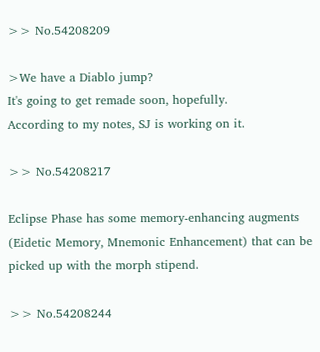>> No.54208209

>We have a Diablo jump?
It's going to get remade soon, hopefully.
According to my notes, SJ is working on it.

>> No.54208217

Eclipse Phase has some memory-enhancing augments (Eidetic Memory, Mnemonic Enhancement) that can be picked up with the morph stipend.

>> No.54208244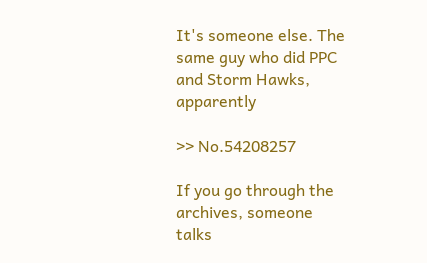It's someone else. The same guy who did PPC and Storm Hawks, apparently

>> No.54208257

If you go through the archives, someone talks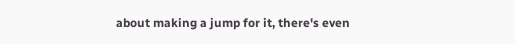about making a jump for it, there's even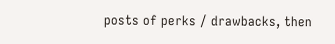posts of perks / drawbacks, then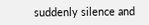suddenly silence and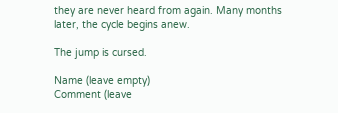they are never heard from again. Many months later, the cycle begins anew.

The jump is cursed.

Name (leave empty)
Comment (leave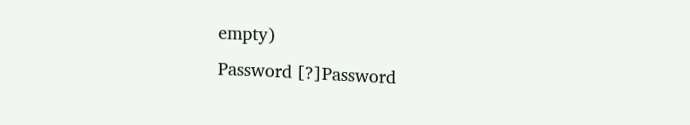empty)
Password [?]Password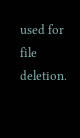used for file deletion.